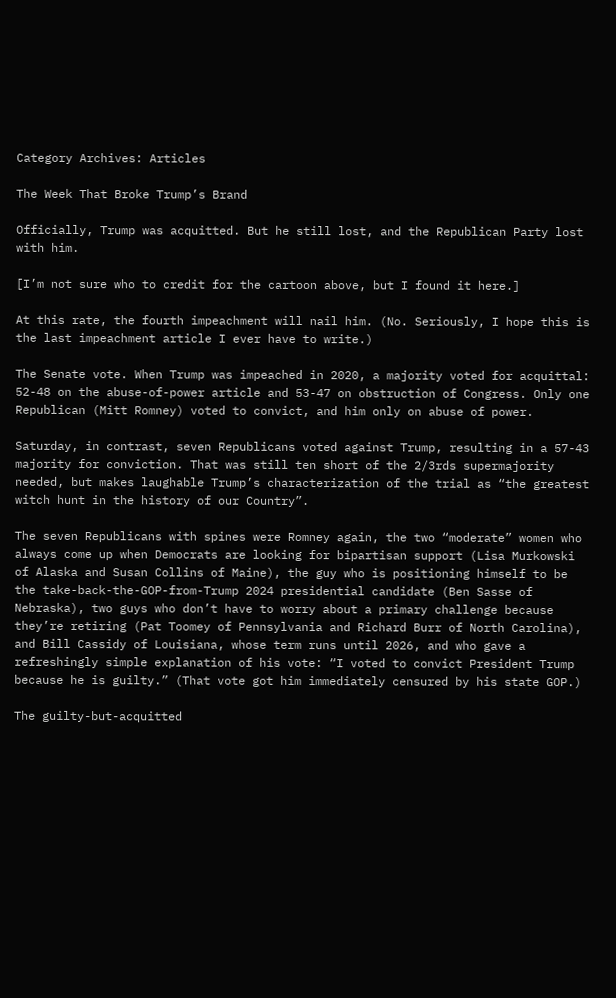Category Archives: Articles

The Week That Broke Trump’s Brand

Officially, Trump was acquitted. But he still lost, and the Republican Party lost with him.

[I’m not sure who to credit for the cartoon above, but I found it here.]

At this rate, the fourth impeachment will nail him. (No. Seriously, I hope this is the last impeachment article I ever have to write.)

The Senate vote. When Trump was impeached in 2020, a majority voted for acquittal: 52-48 on the abuse-of-power article and 53-47 on obstruction of Congress. Only one Republican (Mitt Romney) voted to convict, and him only on abuse of power.

Saturday, in contrast, seven Republicans voted against Trump, resulting in a 57-43 majority for conviction. That was still ten short of the 2/3rds supermajority needed, but makes laughable Trump’s characterization of the trial as “the greatest witch hunt in the history of our Country”.

The seven Republicans with spines were Romney again, the two “moderate” women who always come up when Democrats are looking for bipartisan support (Lisa Murkowski of Alaska and Susan Collins of Maine), the guy who is positioning himself to be the take-back-the-GOP-from-Trump 2024 presidential candidate (Ben Sasse of Nebraska), two guys who don’t have to worry about a primary challenge because they’re retiring (Pat Toomey of Pennsylvania and Richard Burr of North Carolina), and Bill Cassidy of Louisiana, whose term runs until 2026, and who gave a refreshingly simple explanation of his vote: “I voted to convict President Trump because he is guilty.” (That vote got him immediately censured by his state GOP.)

The guilty-but-acquitted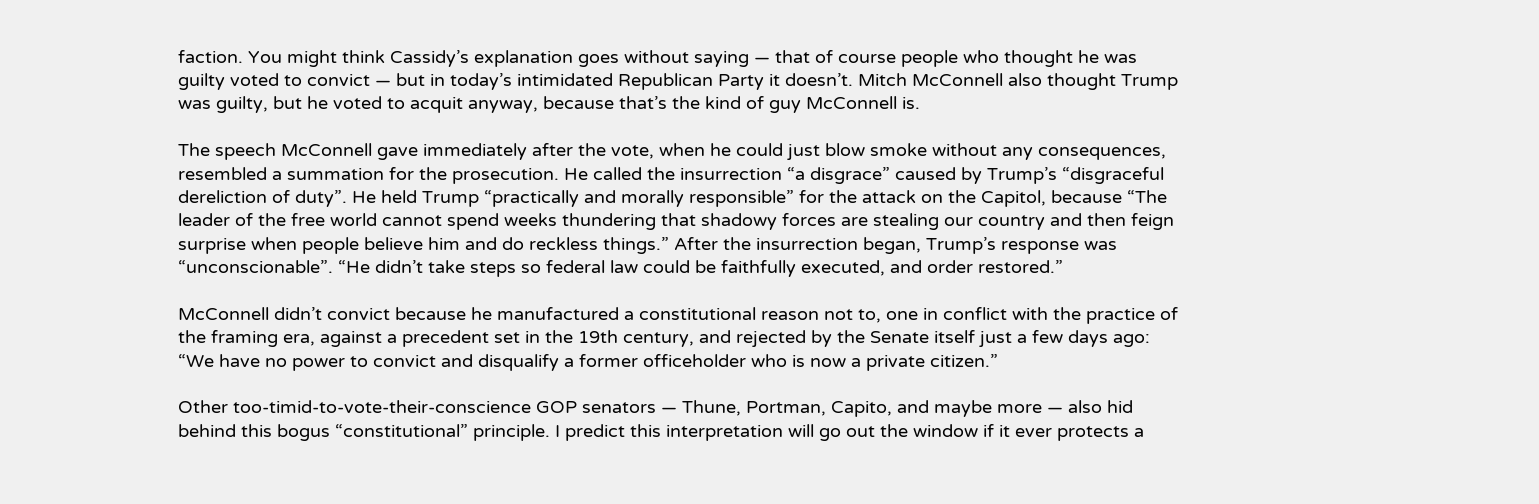faction. You might think Cassidy’s explanation goes without saying — that of course people who thought he was guilty voted to convict — but in today’s intimidated Republican Party it doesn’t. Mitch McConnell also thought Trump was guilty, but he voted to acquit anyway, because that’s the kind of guy McConnell is.

The speech McConnell gave immediately after the vote, when he could just blow smoke without any consequences, resembled a summation for the prosecution. He called the insurrection “a disgrace” caused by Trump’s “disgraceful dereliction of duty”. He held Trump “practically and morally responsible” for the attack on the Capitol, because “The leader of the free world cannot spend weeks thundering that shadowy forces are stealing our country and then feign surprise when people believe him and do reckless things.” After the insurrection began, Trump’s response was “unconscionable”. “He didn’t take steps so federal law could be faithfully executed, and order restored.”

McConnell didn’t convict because he manufactured a constitutional reason not to, one in conflict with the practice of the framing era, against a precedent set in the 19th century, and rejected by the Senate itself just a few days ago: “We have no power to convict and disqualify a former officeholder who is now a private citizen.”

Other too-timid-to-vote-their-conscience GOP senators — Thune, Portman, Capito, and maybe more — also hid behind this bogus “constitutional” principle. I predict this interpretation will go out the window if it ever protects a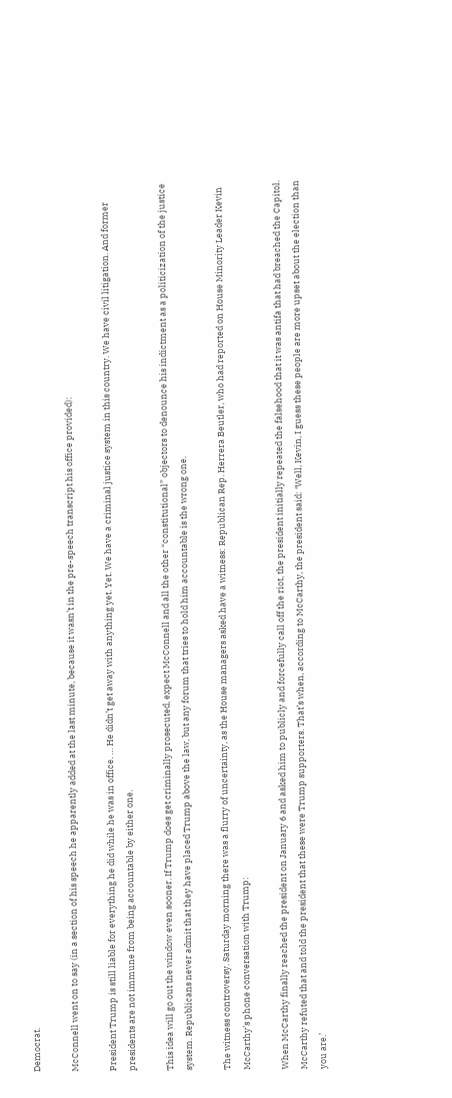Democrat.

McConnell went on to say (in a section of his speech he apparently added at the last minute, because it wasn’t in the pre-speech transcript his office provided):

President Trump is still liable for everything he did while he was in office. … He didn’t get away with anything yet. Yet. We have a criminal justice system in this country. We have civil litigation. And former presidents are not immune from being accountable by either one.

This idea will go out the window even sooner. If Trump does get criminally prosecuted, expect McConnell and all the other “constitutional” objectors to denounce his indictment as a politicization of the justice system. Republicans never admit that they have placed Trump above the law, but any forum that tries to hold him accountable is the wrong one.

The witness controversy. Saturday morning there was a flurry of uncertainty, as the House managers asked have a witness: Republican Rep. Herrera Beutler, who had reported on House Minority Leader Kevin McCarthy’s phone conversation with Trump:

When McCarthy finally reached the president on January 6 and asked him to publicly and forcefully call off the riot, the president initially repeated the falsehood that it was antifa that had breached the Capitol. McCarthy refuted that and told the president that these were Trump supporters. That’s when, according to McCarthy, the president said: ‘Well, Kevin, I guess these people are more upset about the election than you are.’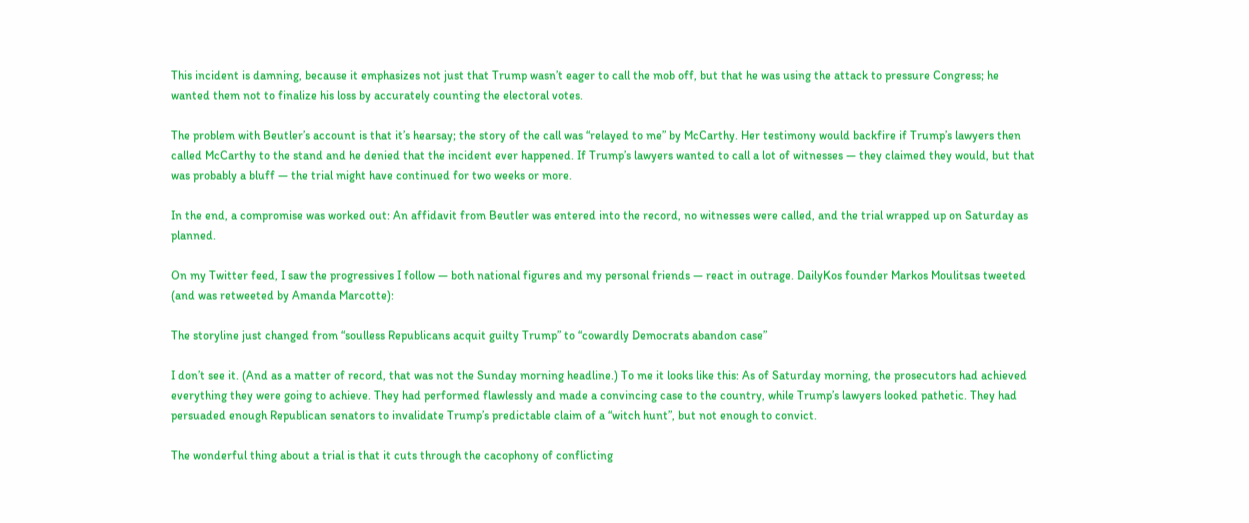This incident is damning, because it emphasizes not just that Trump wasn’t eager to call the mob off, but that he was using the attack to pressure Congress; he wanted them not to finalize his loss by accurately counting the electoral votes.

The problem with Beutler’s account is that it’s hearsay; the story of the call was “relayed to me” by McCarthy. Her testimony would backfire if Trump’s lawyers then called McCarthy to the stand and he denied that the incident ever happened. If Trump’s lawyers wanted to call a lot of witnesses — they claimed they would, but that was probably a bluff — the trial might have continued for two weeks or more.

In the end, a compromise was worked out: An affidavit from Beutler was entered into the record, no witnesses were called, and the trial wrapped up on Saturday as planned.

On my Twitter feed, I saw the progressives I follow — both national figures and my personal friends — react in outrage. DailyKos founder Markos Moulitsas tweeted (and was retweeted by Amanda Marcotte):

The storyline just changed from “soulless Republicans acquit guilty Trump” to “cowardly Democrats abandon case”

I don’t see it. (And as a matter of record, that was not the Sunday morning headline.) To me it looks like this: As of Saturday morning, the prosecutors had achieved everything they were going to achieve. They had performed flawlessly and made a convincing case to the country, while Trump’s lawyers looked pathetic. They had persuaded enough Republican senators to invalidate Trump’s predictable claim of a “witch hunt”, but not enough to convict.

The wonderful thing about a trial is that it cuts through the cacophony of conflicting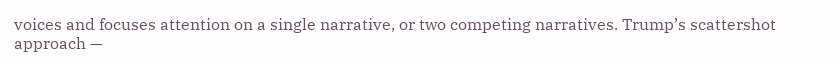voices and focuses attention on a single narrative, or two competing narratives. Trump’s scattershot approach —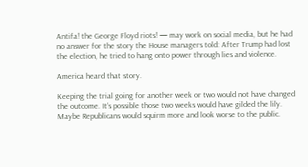Antifa! the George Floyd riots! — may work on social media, but he had no answer for the story the House managers told: After Trump had lost the election, he tried to hang onto power through lies and violence.

America heard that story.

Keeping the trial going for another week or two would not have changed the outcome. It’s possible those two weeks would have gilded the lily. Maybe Republicans would squirm more and look worse to the public.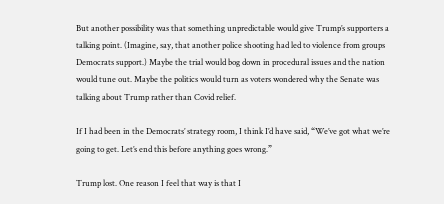But another possibility was that something unpredictable would give Trump’s supporters a talking point. (Imagine, say, that another police shooting had led to violence from groups Democrats support.) Maybe the trial would bog down in procedural issues and the nation would tune out. Maybe the politics would turn as voters wondered why the Senate was talking about Trump rather than Covid relief.

If I had been in the Democrats’ strategy room, I think I’d have said, “We’ve got what we’re going to get. Let’s end this before anything goes wrong.”

Trump lost. One reason I feel that way is that I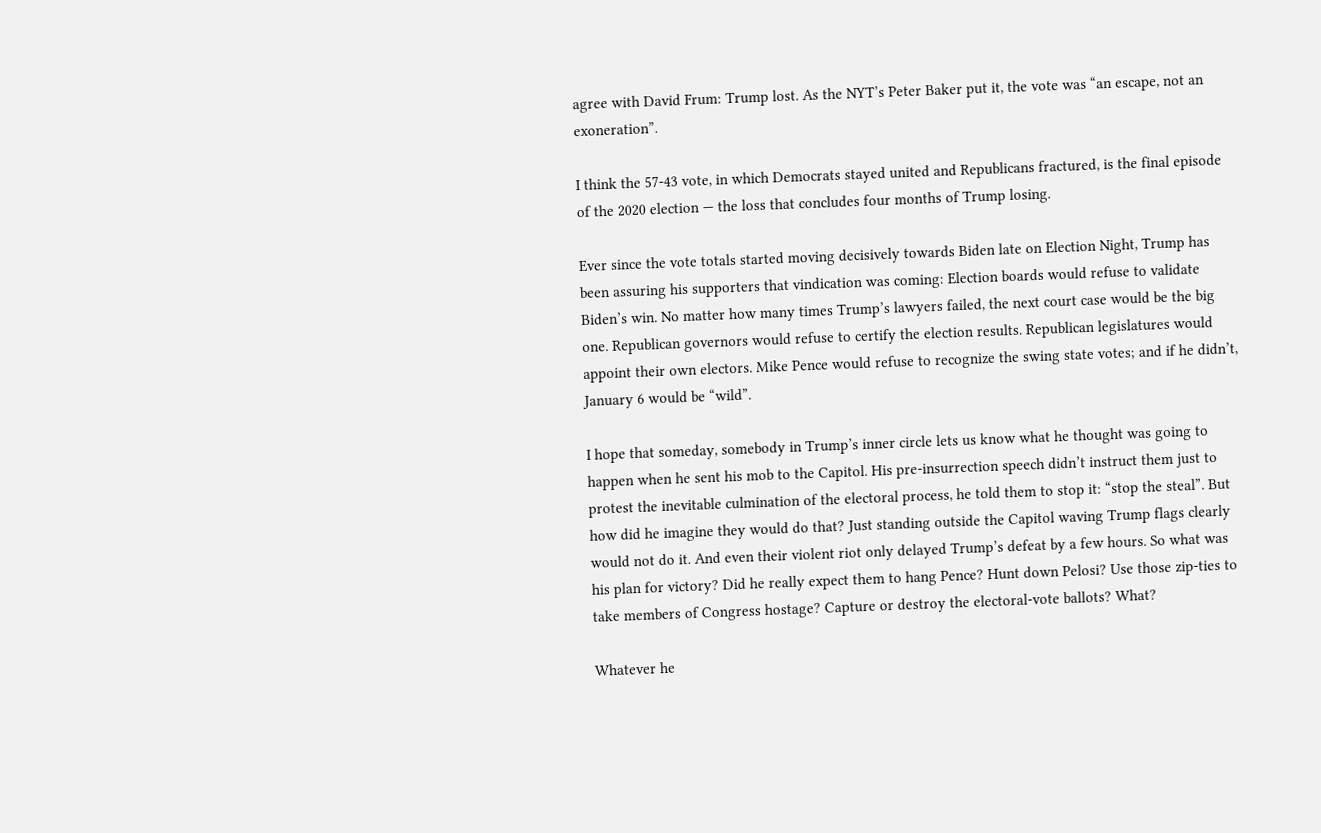agree with David Frum: Trump lost. As the NYT’s Peter Baker put it, the vote was “an escape, not an exoneration”.

I think the 57-43 vote, in which Democrats stayed united and Republicans fractured, is the final episode of the 2020 election — the loss that concludes four months of Trump losing.

Ever since the vote totals started moving decisively towards Biden late on Election Night, Trump has been assuring his supporters that vindication was coming: Election boards would refuse to validate Biden’s win. No matter how many times Trump’s lawyers failed, the next court case would be the big one. Republican governors would refuse to certify the election results. Republican legislatures would appoint their own electors. Mike Pence would refuse to recognize the swing state votes; and if he didn’t, January 6 would be “wild”.

I hope that someday, somebody in Trump’s inner circle lets us know what he thought was going to happen when he sent his mob to the Capitol. His pre-insurrection speech didn’t instruct them just to protest the inevitable culmination of the electoral process, he told them to stop it: “stop the steal”. But how did he imagine they would do that? Just standing outside the Capitol waving Trump flags clearly would not do it. And even their violent riot only delayed Trump’s defeat by a few hours. So what was his plan for victory? Did he really expect them to hang Pence? Hunt down Pelosi? Use those zip-ties to take members of Congress hostage? Capture or destroy the electoral-vote ballots? What?

Whatever he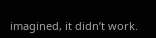imagined, it didn’t work.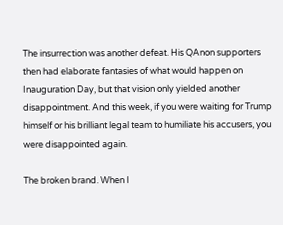The insurrection was another defeat. His QAnon supporters then had elaborate fantasies of what would happen on Inauguration Day, but that vision only yielded another disappointment. And this week, if you were waiting for Trump himself or his brilliant legal team to humiliate his accusers, you were disappointed again.

The broken brand. When I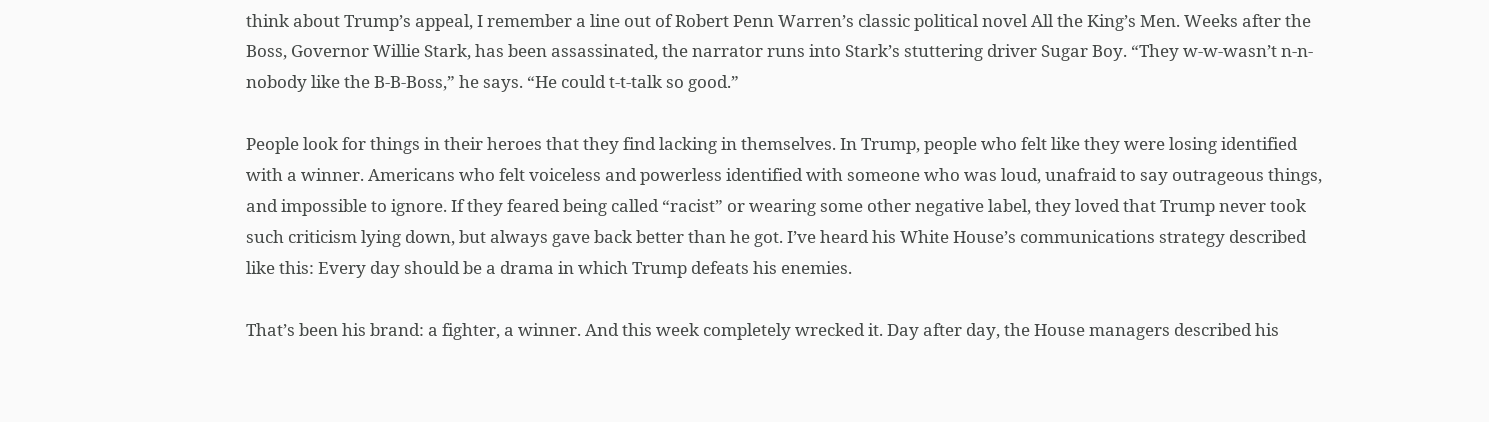think about Trump’s appeal, I remember a line out of Robert Penn Warren’s classic political novel All the King’s Men. Weeks after the Boss, Governor Willie Stark, has been assassinated, the narrator runs into Stark’s stuttering driver Sugar Boy. “They w-w-wasn’t n-n-nobody like the B-B-Boss,” he says. “He could t-t-talk so good.”

People look for things in their heroes that they find lacking in themselves. In Trump, people who felt like they were losing identified with a winner. Americans who felt voiceless and powerless identified with someone who was loud, unafraid to say outrageous things, and impossible to ignore. If they feared being called “racist” or wearing some other negative label, they loved that Trump never took such criticism lying down, but always gave back better than he got. I’ve heard his White House’s communications strategy described like this: Every day should be a drama in which Trump defeats his enemies.

That’s been his brand: a fighter, a winner. And this week completely wrecked it. Day after day, the House managers described his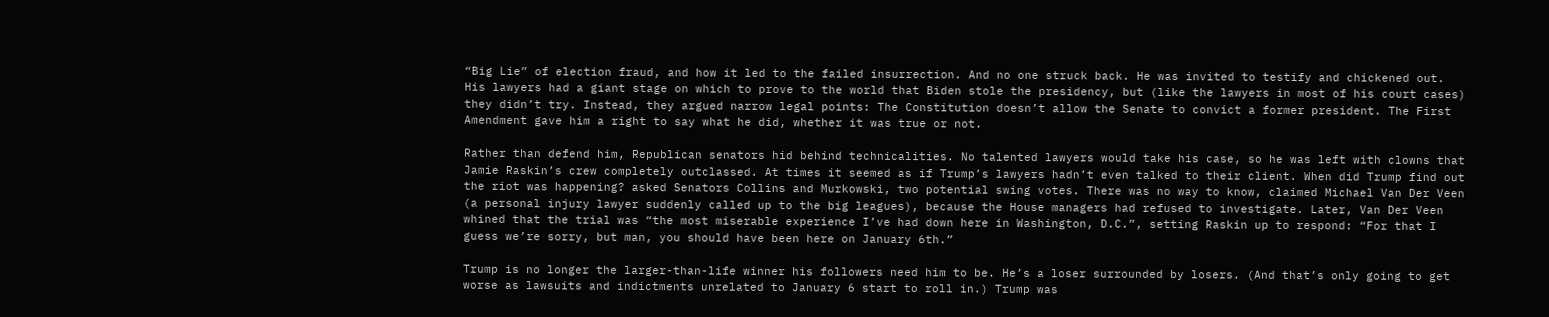“Big Lie” of election fraud, and how it led to the failed insurrection. And no one struck back. He was invited to testify and chickened out. His lawyers had a giant stage on which to prove to the world that Biden stole the presidency, but (like the lawyers in most of his court cases) they didn’t try. Instead, they argued narrow legal points: The Constitution doesn’t allow the Senate to convict a former president. The First Amendment gave him a right to say what he did, whether it was true or not.

Rather than defend him, Republican senators hid behind technicalities. No talented lawyers would take his case, so he was left with clowns that Jamie Raskin’s crew completely outclassed. At times it seemed as if Trump’s lawyers hadn’t even talked to their client. When did Trump find out the riot was happening? asked Senators Collins and Murkowski, two potential swing votes. There was no way to know, claimed Michael Van Der Veen (a personal injury lawyer suddenly called up to the big leagues), because the House managers had refused to investigate. Later, Van Der Veen whined that the trial was “the most miserable experience I’ve had down here in Washington, D.C.”, setting Raskin up to respond: “For that I guess we’re sorry, but man, you should have been here on January 6th.”

Trump is no longer the larger-than-life winner his followers need him to be. He’s a loser surrounded by losers. (And that’s only going to get worse as lawsuits and indictments unrelated to January 6 start to roll in.) Trump was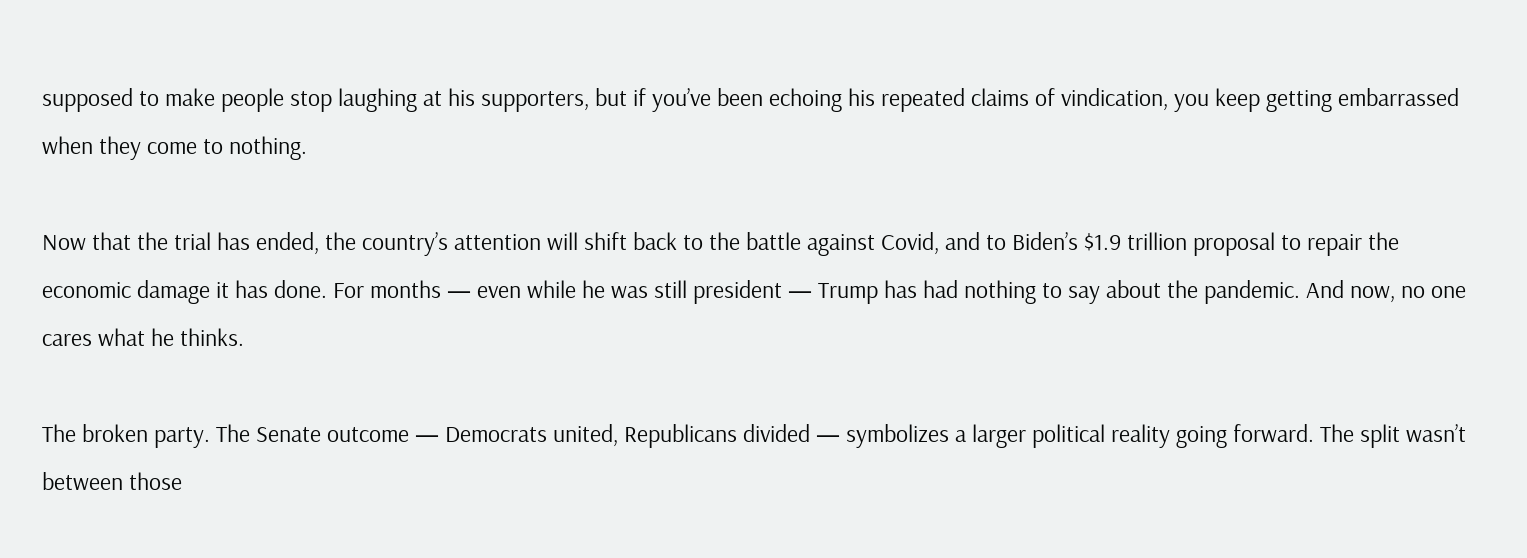supposed to make people stop laughing at his supporters, but if you’ve been echoing his repeated claims of vindication, you keep getting embarrassed when they come to nothing.

Now that the trial has ended, the country’s attention will shift back to the battle against Covid, and to Biden’s $1.9 trillion proposal to repair the economic damage it has done. For months — even while he was still president — Trump has had nothing to say about the pandemic. And now, no one cares what he thinks.

The broken party. The Senate outcome — Democrats united, Republicans divided — symbolizes a larger political reality going forward. The split wasn’t between those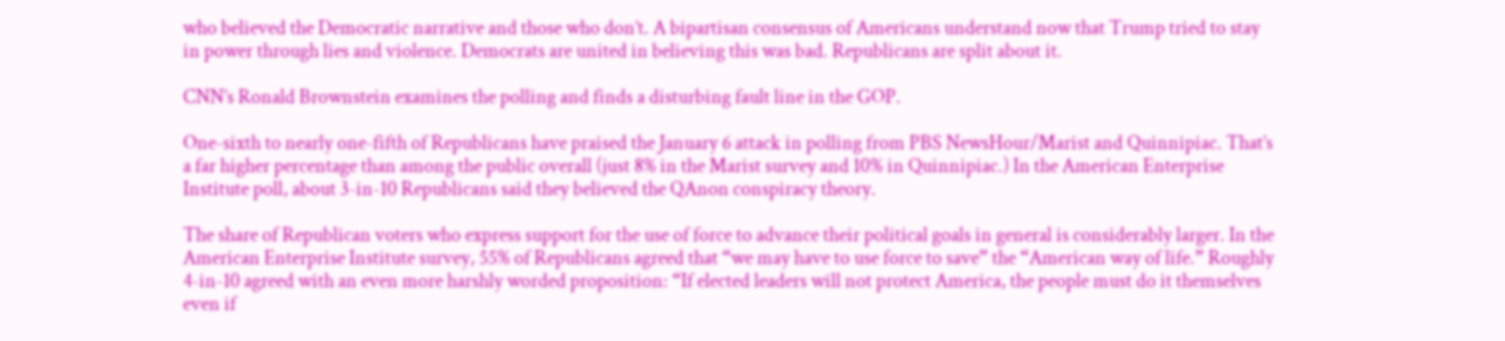who believed the Democratic narrative and those who don’t. A bipartisan consensus of Americans understand now that Trump tried to stay in power through lies and violence. Democrats are united in believing this was bad. Republicans are split about it.

CNN’s Ronald Brownstein examines the polling and finds a disturbing fault line in the GOP.

One-sixth to nearly one-fifth of Republicans have praised the January 6 attack in polling from PBS NewsHour/Marist and Quinnipiac. That’s a far higher percentage than among the public overall (just 8% in the Marist survey and 10% in Quinnipiac.) In the American Enterprise Institute poll, about 3-in-10 Republicans said they believed the QAnon conspiracy theory.

The share of Republican voters who express support for the use of force to advance their political goals in general is considerably larger. In the American Enterprise Institute survey, 55% of Republicans agreed that “we may have to use force to save” the “American way of life.” Roughly 4-in-10 agreed with an even more harshly worded proposition: “If elected leaders will not protect America, the people must do it themselves even if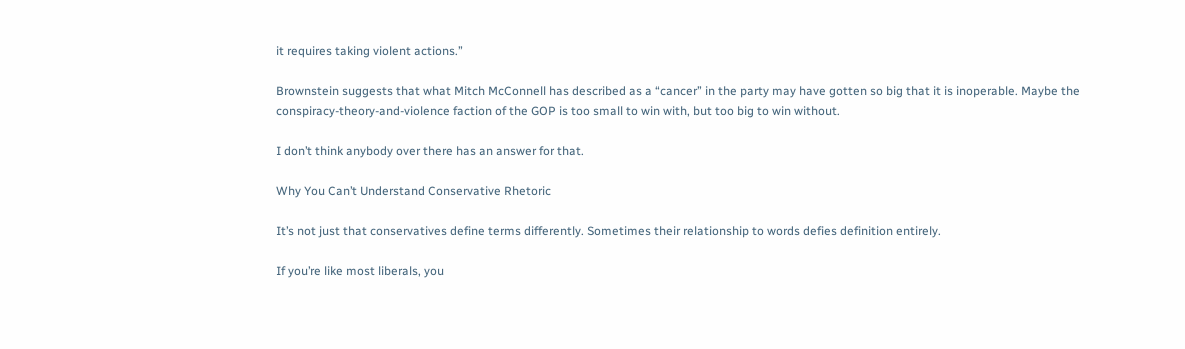it requires taking violent actions.”

Brownstein suggests that what Mitch McConnell has described as a “cancer” in the party may have gotten so big that it is inoperable. Maybe the conspiracy-theory-and-violence faction of the GOP is too small to win with, but too big to win without.

I don’t think anybody over there has an answer for that.

Why You Can’t Understand Conservative Rhetoric

It’s not just that conservatives define terms differently. Sometimes their relationship to words defies definition entirely.

If you’re like most liberals, you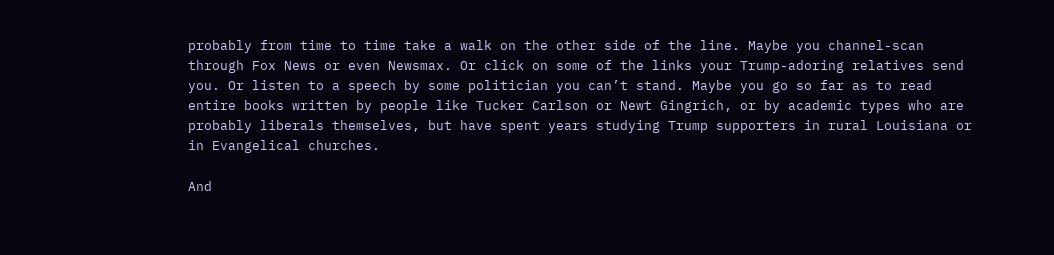probably from time to time take a walk on the other side of the line. Maybe you channel-scan through Fox News or even Newsmax. Or click on some of the links your Trump-adoring relatives send you. Or listen to a speech by some politician you can’t stand. Maybe you go so far as to read entire books written by people like Tucker Carlson or Newt Gingrich, or by academic types who are probably liberals themselves, but have spent years studying Trump supporters in rural Louisiana or in Evangelical churches.

And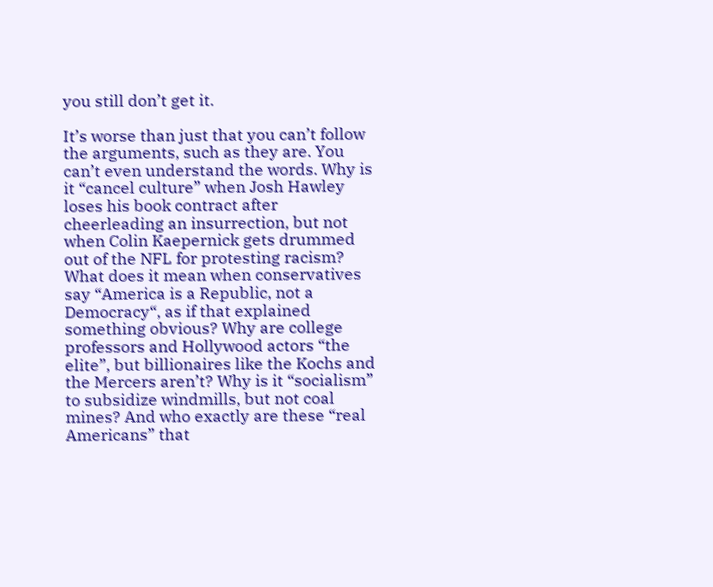you still don’t get it.

It’s worse than just that you can’t follow the arguments, such as they are. You can’t even understand the words. Why is it “cancel culture” when Josh Hawley loses his book contract after cheerleading an insurrection, but not when Colin Kaepernick gets drummed out of the NFL for protesting racism? What does it mean when conservatives say “America is a Republic, not a Democracy“, as if that explained something obvious? Why are college professors and Hollywood actors “the elite”, but billionaires like the Kochs and the Mercers aren’t? Why is it “socialism” to subsidize windmills, but not coal mines? And who exactly are these “real Americans” that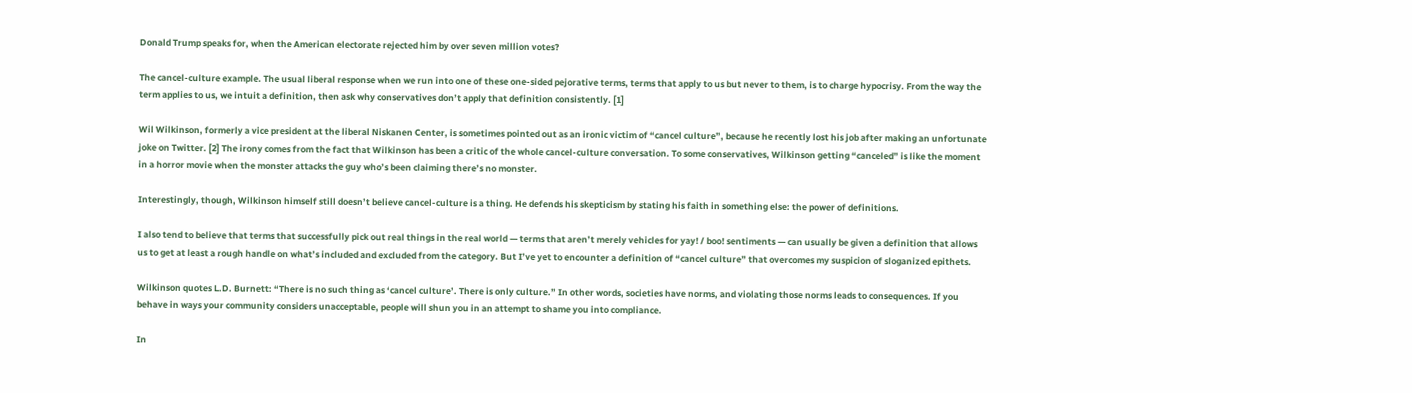Donald Trump speaks for, when the American electorate rejected him by over seven million votes?

The cancel-culture example. The usual liberal response when we run into one of these one-sided pejorative terms, terms that apply to us but never to them, is to charge hypocrisy. From the way the term applies to us, we intuit a definition, then ask why conservatives don’t apply that definition consistently. [1]

Wil Wilkinson, formerly a vice president at the liberal Niskanen Center, is sometimes pointed out as an ironic victim of “cancel culture”, because he recently lost his job after making an unfortunate joke on Twitter. [2] The irony comes from the fact that Wilkinson has been a critic of the whole cancel-culture conversation. To some conservatives, Wilkinson getting “canceled” is like the moment in a horror movie when the monster attacks the guy who’s been claiming there’s no monster.

Interestingly, though, Wilkinson himself still doesn’t believe cancel-culture is a thing. He defends his skepticism by stating his faith in something else: the power of definitions.

I also tend to believe that terms that successfully pick out real things in the real world — terms that aren’t merely vehicles for yay! / boo! sentiments — can usually be given a definition that allows us to get at least a rough handle on what’s included and excluded from the category. But I’ve yet to encounter a definition of “cancel culture” that overcomes my suspicion of sloganized epithets.

Wilkinson quotes L.D. Burnett: “There is no such thing as ‘cancel culture’. There is only culture.” In other words, societies have norms, and violating those norms leads to consequences. If you behave in ways your community considers unacceptable, people will shun you in an attempt to shame you into compliance.

In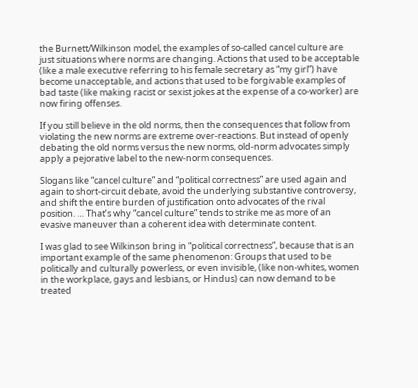the Burnett/Wilkinson model, the examples of so-called cancel culture are just situations where norms are changing. Actions that used to be acceptable (like a male executive referring to his female secretary as “my girl”) have become unacceptable, and actions that used to be forgivable examples of bad taste (like making racist or sexist jokes at the expense of a co-worker) are now firing offenses.

If you still believe in the old norms, then the consequences that follow from violating the new norms are extreme over-reactions. But instead of openly debating the old norms versus the new norms, old-norm advocates simply apply a pejorative label to the new-norm consequences.

Slogans like “cancel culture” and “political correctness” are used again and again to short-circuit debate, avoid the underlying substantive controversy, and shift the entire burden of justification onto advocates of the rival position. … That’s why “cancel culture” tends to strike me as more of an evasive maneuver than a coherent idea with determinate content.

I was glad to see Wilkinson bring in “political correctness”, because that is an important example of the same phenomenon: Groups that used to be politically and culturally powerless, or even invisible, (like non-whites, women in the workplace, gays and lesbians, or Hindus) can now demand to be treated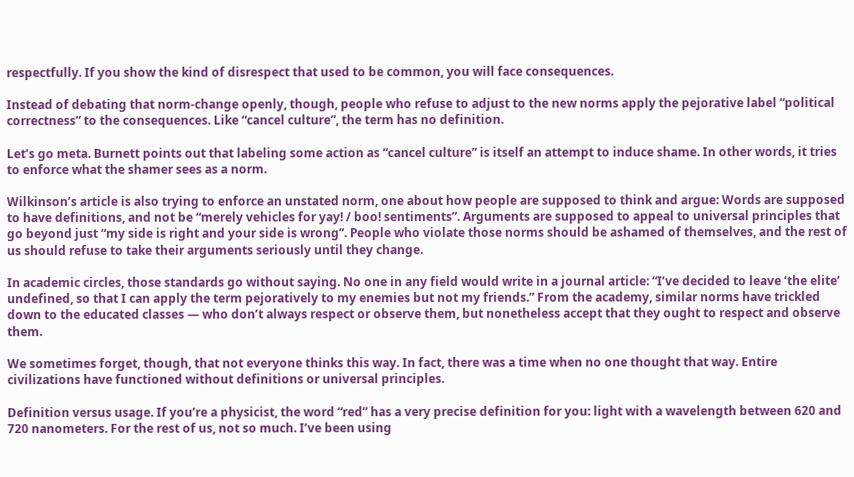respectfully. If you show the kind of disrespect that used to be common, you will face consequences.

Instead of debating that norm-change openly, though, people who refuse to adjust to the new norms apply the pejorative label “political correctness” to the consequences. Like “cancel culture”, the term has no definition.

Let’s go meta. Burnett points out that labeling some action as “cancel culture” is itself an attempt to induce shame. In other words, it tries to enforce what the shamer sees as a norm.

Wilkinson’s article is also trying to enforce an unstated norm, one about how people are supposed to think and argue: Words are supposed to have definitions, and not be “merely vehicles for yay! / boo! sentiments”. Arguments are supposed to appeal to universal principles that go beyond just “my side is right and your side is wrong”. People who violate those norms should be ashamed of themselves, and the rest of us should refuse to take their arguments seriously until they change.

In academic circles, those standards go without saying. No one in any field would write in a journal article: “I’ve decided to leave ‘the elite’ undefined, so that I can apply the term pejoratively to my enemies but not my friends.” From the academy, similar norms have trickled down to the educated classes — who don’t always respect or observe them, but nonetheless accept that they ought to respect and observe them.

We sometimes forget, though, that not everyone thinks this way. In fact, there was a time when no one thought that way. Entire civilizations have functioned without definitions or universal principles.

Definition versus usage. If you’re a physicist, the word “red” has a very precise definition for you: light with a wavelength between 620 and 720 nanometers. For the rest of us, not so much. I’ve been using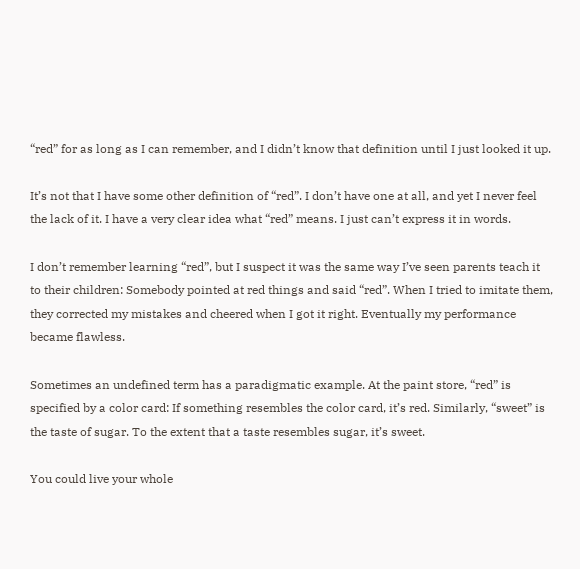“red” for as long as I can remember, and I didn’t know that definition until I just looked it up.

It’s not that I have some other definition of “red”. I don’t have one at all, and yet I never feel the lack of it. I have a very clear idea what “red” means. I just can’t express it in words.

I don’t remember learning “red”, but I suspect it was the same way I’ve seen parents teach it to their children: Somebody pointed at red things and said “red”. When I tried to imitate them, they corrected my mistakes and cheered when I got it right. Eventually my performance became flawless.

Sometimes an undefined term has a paradigmatic example. At the paint store, “red” is specified by a color card: If something resembles the color card, it’s red. Similarly, “sweet” is the taste of sugar. To the extent that a taste resembles sugar, it’s sweet.

You could live your whole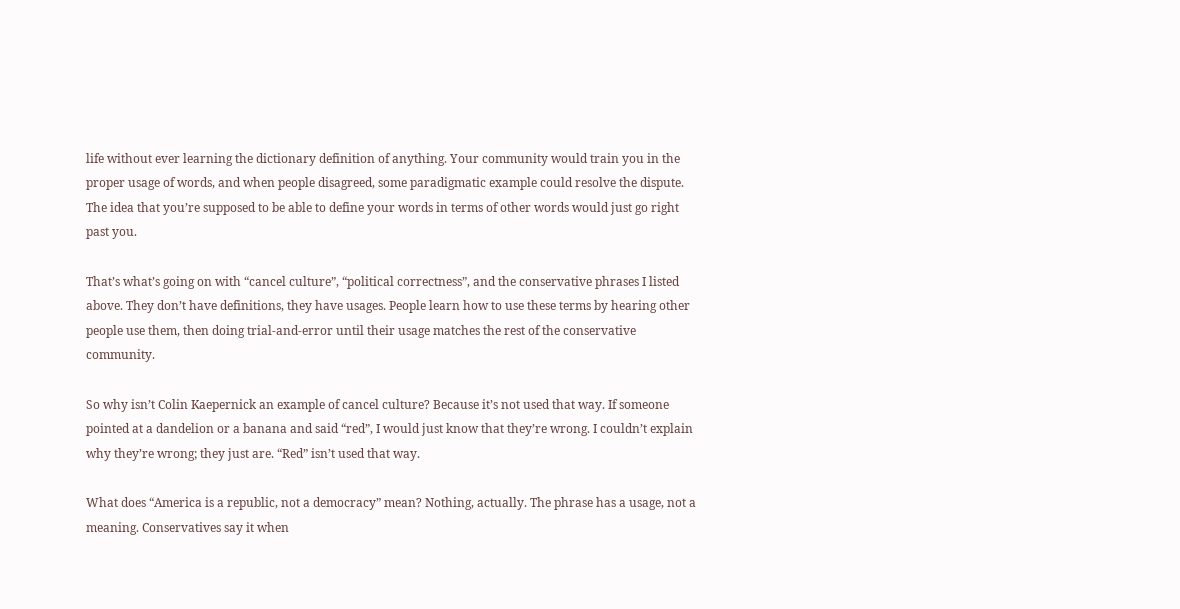life without ever learning the dictionary definition of anything. Your community would train you in the proper usage of words, and when people disagreed, some paradigmatic example could resolve the dispute. The idea that you’re supposed to be able to define your words in terms of other words would just go right past you.

That’s what’s going on with “cancel culture”, “political correctness”, and the conservative phrases I listed above. They don’t have definitions, they have usages. People learn how to use these terms by hearing other people use them, then doing trial-and-error until their usage matches the rest of the conservative community.

So why isn’t Colin Kaepernick an example of cancel culture? Because it’s not used that way. If someone pointed at a dandelion or a banana and said “red”, I would just know that they’re wrong. I couldn’t explain why they’re wrong; they just are. “Red” isn’t used that way.

What does “America is a republic, not a democracy” mean? Nothing, actually. The phrase has a usage, not a meaning. Conservatives say it when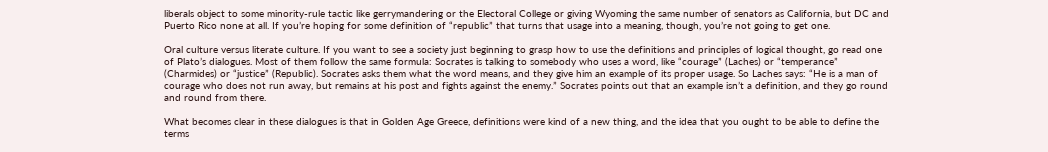liberals object to some minority-rule tactic like gerrymandering or the Electoral College or giving Wyoming the same number of senators as California, but DC and Puerto Rico none at all. If you’re hoping for some definition of “republic” that turns that usage into a meaning, though, you’re not going to get one.

Oral culture versus literate culture. If you want to see a society just beginning to grasp how to use the definitions and principles of logical thought, go read one of Plato’s dialogues. Most of them follow the same formula: Socrates is talking to somebody who uses a word, like “courage” (Laches) or “temperance” (Charmides) or “justice” (Republic). Socrates asks them what the word means, and they give him an example of its proper usage. So Laches says: “He is a man of courage who does not run away, but remains at his post and fights against the enemy.” Socrates points out that an example isn’t a definition, and they go round and round from there.

What becomes clear in these dialogues is that in Golden Age Greece, definitions were kind of a new thing, and the idea that you ought to be able to define the terms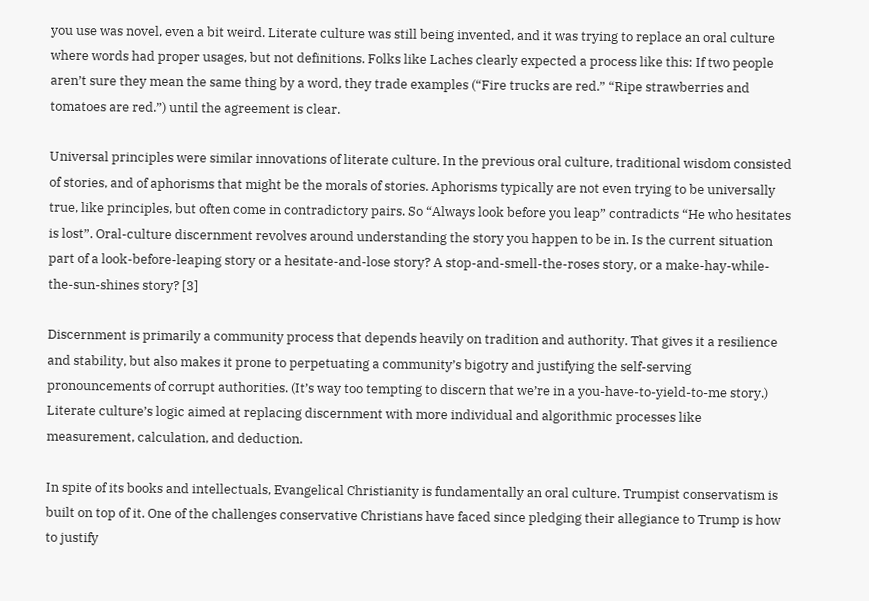you use was novel, even a bit weird. Literate culture was still being invented, and it was trying to replace an oral culture where words had proper usages, but not definitions. Folks like Laches clearly expected a process like this: If two people aren’t sure they mean the same thing by a word, they trade examples (“Fire trucks are red.” “Ripe strawberries and tomatoes are red.”) until the agreement is clear.

Universal principles were similar innovations of literate culture. In the previous oral culture, traditional wisdom consisted of stories, and of aphorisms that might be the morals of stories. Aphorisms typically are not even trying to be universally true, like principles, but often come in contradictory pairs. So “Always look before you leap” contradicts “He who hesitates is lost”. Oral-culture discernment revolves around understanding the story you happen to be in. Is the current situation part of a look-before-leaping story or a hesitate-and-lose story? A stop-and-smell-the-roses story, or a make-hay-while-the-sun-shines story? [3]

Discernment is primarily a community process that depends heavily on tradition and authority. That gives it a resilience and stability, but also makes it prone to perpetuating a community’s bigotry and justifying the self-serving pronouncements of corrupt authorities. (It’s way too tempting to discern that we’re in a you-have-to-yield-to-me story.) Literate culture’s logic aimed at replacing discernment with more individual and algorithmic processes like measurement, calculation, and deduction.

In spite of its books and intellectuals, Evangelical Christianity is fundamentally an oral culture. Trumpist conservatism is built on top of it. One of the challenges conservative Christians have faced since pledging their allegiance to Trump is how to justify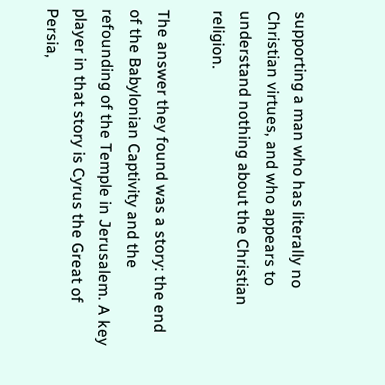supporting a man who has literally no Christian virtues, and who appears to understand nothing about the Christian religion.

The answer they found was a story: the end of the Babylonian Captivity and the refounding of the Temple in Jerusalem. A key player in that story is Cyrus the Great of Persia,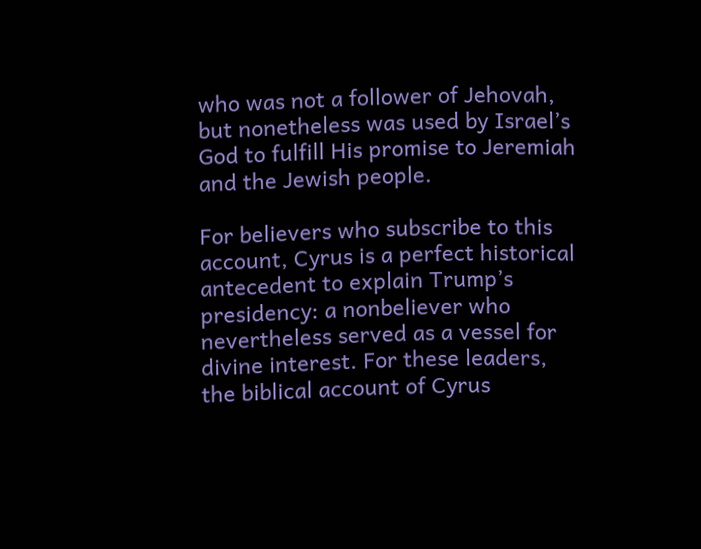who was not a follower of Jehovah, but nonetheless was used by Israel’s God to fulfill His promise to Jeremiah and the Jewish people.

For believers who subscribe to this account, Cyrus is a perfect historical antecedent to explain Trump’s presidency: a nonbeliever who nevertheless served as a vessel for divine interest. For these leaders, the biblical account of Cyrus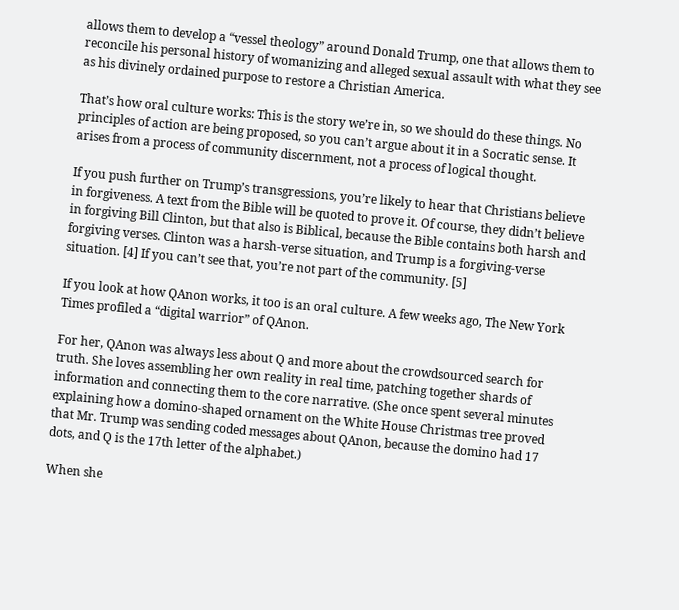allows them to develop a “vessel theology” around Donald Trump, one that allows them to reconcile his personal history of womanizing and alleged sexual assault with what they see as his divinely ordained purpose to restore a Christian America.

That’s how oral culture works: This is the story we’re in, so we should do these things. No principles of action are being proposed, so you can’t argue about it in a Socratic sense. It arises from a process of community discernment, not a process of logical thought.

If you push further on Trump’s transgressions, you’re likely to hear that Christians believe in forgiveness. A text from the Bible will be quoted to prove it. Of course, they didn’t believe in forgiving Bill Clinton, but that also is Biblical, because the Bible contains both harsh and forgiving verses. Clinton was a harsh-verse situation, and Trump is a forgiving-verse situation. [4] If you can’t see that, you’re not part of the community. [5]

If you look at how QAnon works, it too is an oral culture. A few weeks ago, The New York Times profiled a “digital warrior” of QAnon.

For her, QAnon was always less about Q and more about the crowdsourced search for truth. She loves assembling her own reality in real time, patching together shards of information and connecting them to the core narrative. (She once spent several minutes explaining how a domino-shaped ornament on the White House Christmas tree proved that Mr. Trump was sending coded messages about QAnon, because the domino had 17 dots, and Q is the 17th letter of the alphabet.)

When she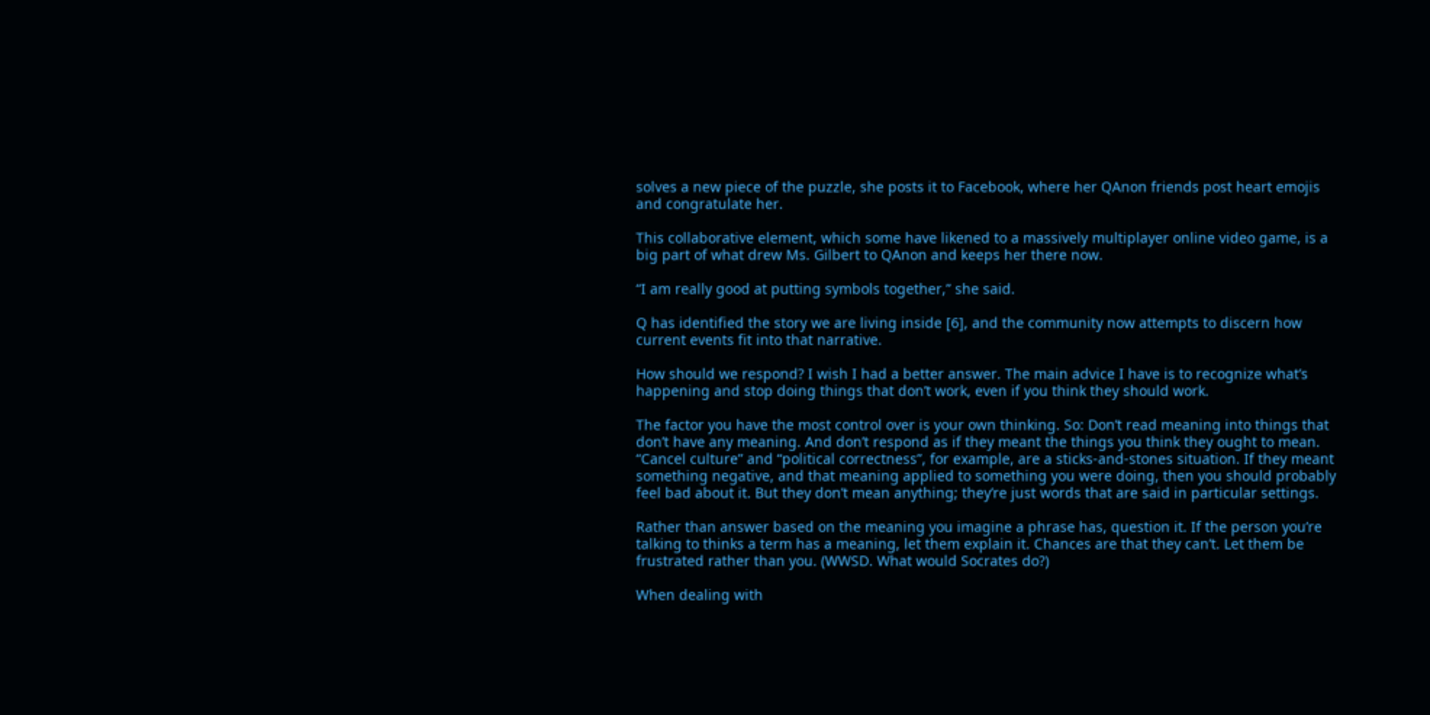solves a new piece of the puzzle, she posts it to Facebook, where her QAnon friends post heart emojis and congratulate her.

This collaborative element, which some have likened to a massively multiplayer online video game, is a big part of what drew Ms. Gilbert to QAnon and keeps her there now.

“I am really good at putting symbols together,” she said.

Q has identified the story we are living inside [6], and the community now attempts to discern how current events fit into that narrative.

How should we respond? I wish I had a better answer. The main advice I have is to recognize what’s happening and stop doing things that don’t work, even if you think they should work.

The factor you have the most control over is your own thinking. So: Don’t read meaning into things that don’t have any meaning. And don’t respond as if they meant the things you think they ought to mean. “Cancel culture” and “political correctness”, for example, are a sticks-and-stones situation. If they meant something negative, and that meaning applied to something you were doing, then you should probably feel bad about it. But they don’t mean anything; they’re just words that are said in particular settings.

Rather than answer based on the meaning you imagine a phrase has, question it. If the person you’re talking to thinks a term has a meaning, let them explain it. Chances are that they can’t. Let them be frustrated rather than you. (WWSD. What would Socrates do?)

When dealing with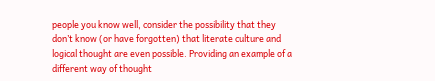people you know well, consider the possibility that they don’t know (or have forgotten) that literate culture and logical thought are even possible. Providing an example of a different way of thought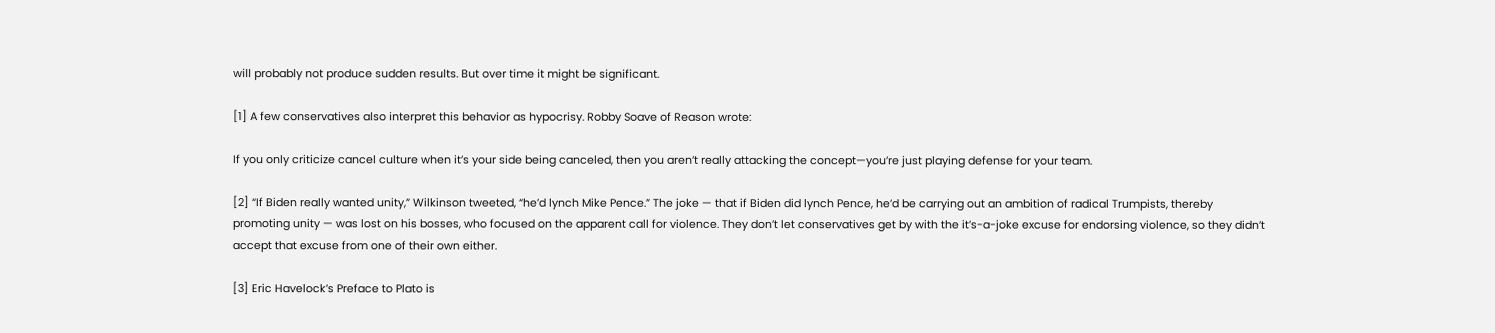will probably not produce sudden results. But over time it might be significant.

[1] A few conservatives also interpret this behavior as hypocrisy. Robby Soave of Reason wrote:

If you only criticize cancel culture when it’s your side being canceled, then you aren’t really attacking the concept—you’re just playing defense for your team.

[2] “If Biden really wanted unity,” Wilkinson tweeted, “he’d lynch Mike Pence.” The joke — that if Biden did lynch Pence, he’d be carrying out an ambition of radical Trumpists, thereby promoting unity — was lost on his bosses, who focused on the apparent call for violence. They don’t let conservatives get by with the it’s-a-joke excuse for endorsing violence, so they didn’t accept that excuse from one of their own either.

[3] Eric Havelock’s Preface to Plato is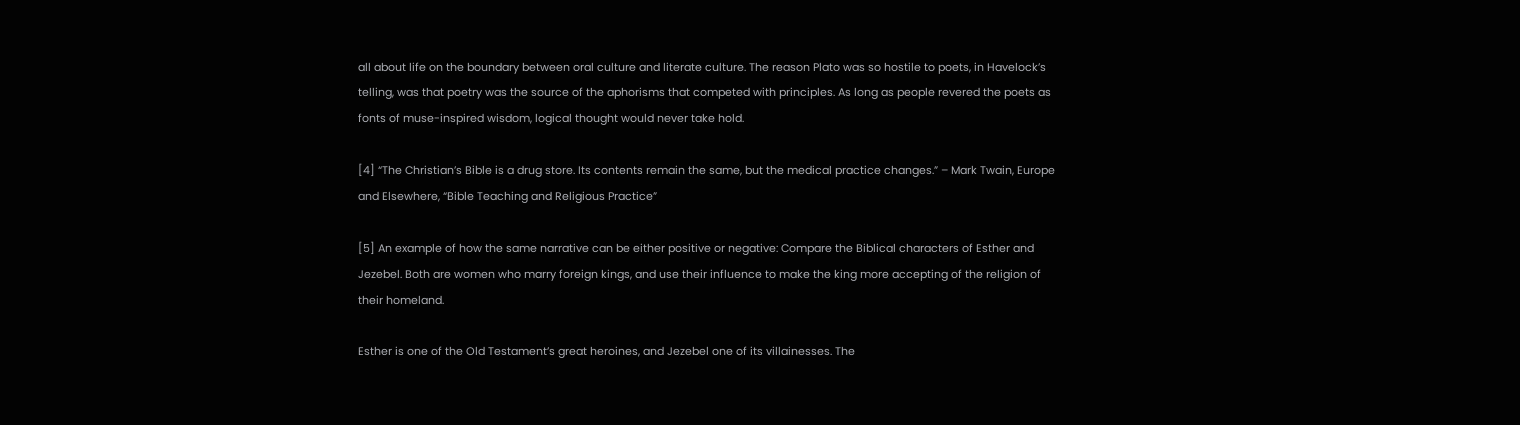all about life on the boundary between oral culture and literate culture. The reason Plato was so hostile to poets, in Havelock’s telling, was that poetry was the source of the aphorisms that competed with principles. As long as people revered the poets as fonts of muse-inspired wisdom, logical thought would never take hold.

[4] “The Christian’s Bible is a drug store. Its contents remain the same, but the medical practice changes.” – Mark Twain, Europe and Elsewhere, “Bible Teaching and Religious Practice”

[5] An example of how the same narrative can be either positive or negative: Compare the Biblical characters of Esther and Jezebel. Both are women who marry foreign kings, and use their influence to make the king more accepting of the religion of their homeland.

Esther is one of the Old Testament’s great heroines, and Jezebel one of its villainesses. The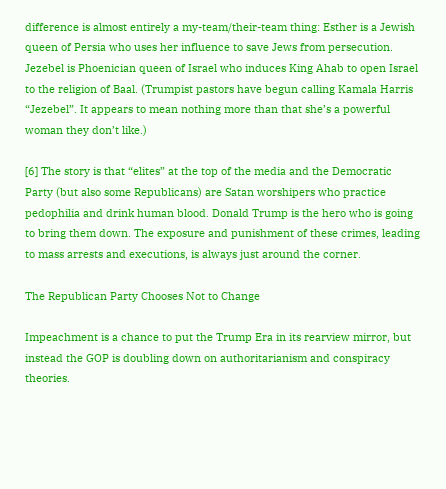difference is almost entirely a my-team/their-team thing: Esther is a Jewish queen of Persia who uses her influence to save Jews from persecution. Jezebel is Phoenician queen of Israel who induces King Ahab to open Israel to the religion of Baal. (Trumpist pastors have begun calling Kamala Harris “Jezebel”. It appears to mean nothing more than that she’s a powerful woman they don’t like.)

[6] The story is that “elites” at the top of the media and the Democratic Party (but also some Republicans) are Satan worshipers who practice pedophilia and drink human blood. Donald Trump is the hero who is going to bring them down. The exposure and punishment of these crimes, leading to mass arrests and executions, is always just around the corner.

The Republican Party Chooses Not to Change

Impeachment is a chance to put the Trump Era in its rearview mirror, but instead the GOP is doubling down on authoritarianism and conspiracy theories.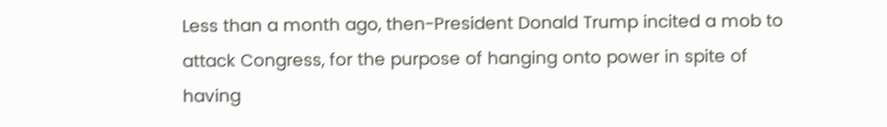Less than a month ago, then-President Donald Trump incited a mob to attack Congress, for the purpose of hanging onto power in spite of having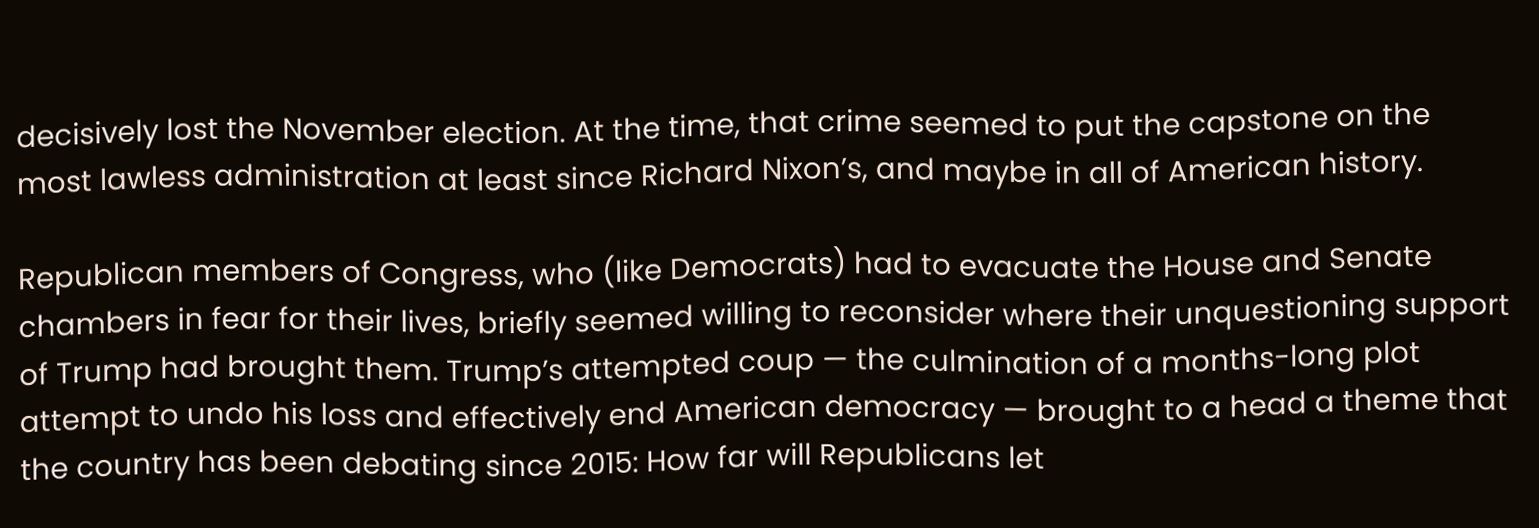decisively lost the November election. At the time, that crime seemed to put the capstone on the most lawless administration at least since Richard Nixon’s, and maybe in all of American history.

Republican members of Congress, who (like Democrats) had to evacuate the House and Senate chambers in fear for their lives, briefly seemed willing to reconsider where their unquestioning support of Trump had brought them. Trump’s attempted coup — the culmination of a months-long plot attempt to undo his loss and effectively end American democracy — brought to a head a theme that the country has been debating since 2015: How far will Republicans let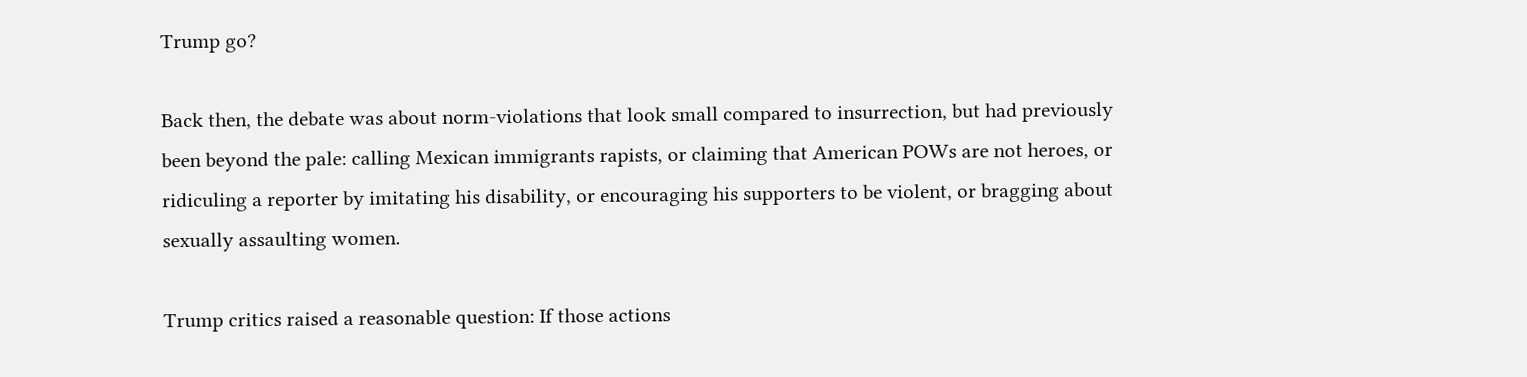Trump go?

Back then, the debate was about norm-violations that look small compared to insurrection, but had previously been beyond the pale: calling Mexican immigrants rapists, or claiming that American POWs are not heroes, or ridiculing a reporter by imitating his disability, or encouraging his supporters to be violent, or bragging about sexually assaulting women.

Trump critics raised a reasonable question: If those actions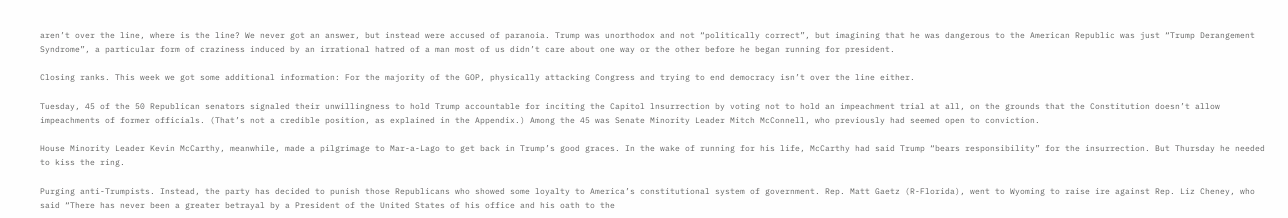aren’t over the line, where is the line? We never got an answer, but instead were accused of paranoia. Trump was unorthodox and not “politically correct”, but imagining that he was dangerous to the American Republic was just “Trump Derangement Syndrome”, a particular form of craziness induced by an irrational hatred of a man most of us didn’t care about one way or the other before he began running for president.

Closing ranks. This week we got some additional information: For the majority of the GOP, physically attacking Congress and trying to end democracy isn’t over the line either.

Tuesday, 45 of the 50 Republican senators signaled their unwillingness to hold Trump accountable for inciting the Capitol lnsurrection by voting not to hold an impeachment trial at all, on the grounds that the Constitution doesn’t allow impeachments of former officials. (That’s not a credible position, as explained in the Appendix.) Among the 45 was Senate Minority Leader Mitch McConnell, who previously had seemed open to conviction.

House Minority Leader Kevin McCarthy, meanwhile, made a pilgrimage to Mar-a-Lago to get back in Trump’s good graces. In the wake of running for his life, McCarthy had said Trump “bears responsibility” for the insurrection. But Thursday he needed to kiss the ring.

Purging anti-Trumpists. Instead, the party has decided to punish those Republicans who showed some loyalty to America’s constitutional system of government. Rep. Matt Gaetz (R-Florida), went to Wyoming to raise ire against Rep. Liz Cheney, who said “There has never been a greater betrayal by a President of the United States of his office and his oath to the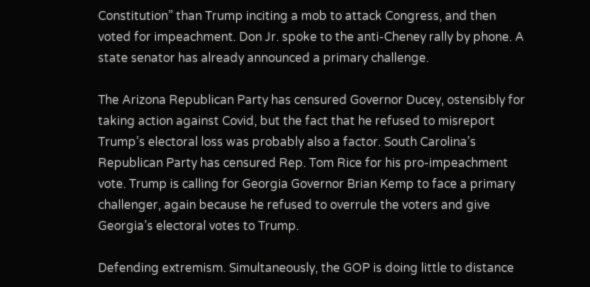Constitution” than Trump inciting a mob to attack Congress, and then voted for impeachment. Don Jr. spoke to the anti-Cheney rally by phone. A state senator has already announced a primary challenge.

The Arizona Republican Party has censured Governor Ducey, ostensibly for taking action against Covid, but the fact that he refused to misreport Trump’s electoral loss was probably also a factor. South Carolina’s Republican Party has censured Rep. Tom Rice for his pro-impeachment vote. Trump is calling for Georgia Governor Brian Kemp to face a primary challenger, again because he refused to overrule the voters and give Georgia’s electoral votes to Trump.

Defending extremism. Simultaneously, the GOP is doing little to distance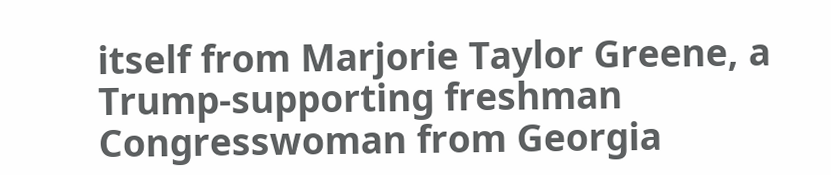itself from Marjorie Taylor Greene, a Trump-supporting freshman Congresswoman from Georgia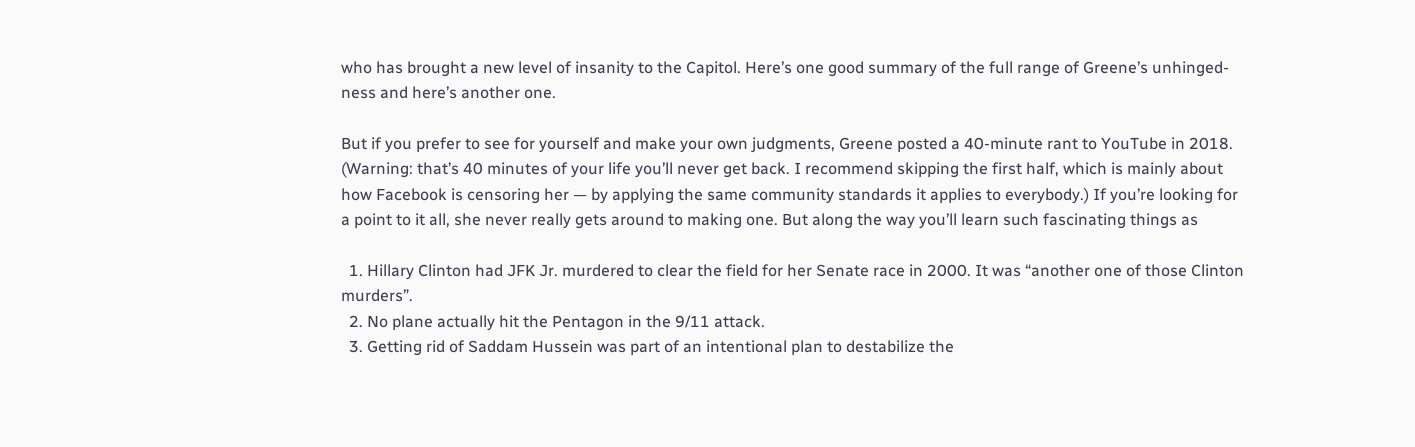who has brought a new level of insanity to the Capitol. Here’s one good summary of the full range of Greene’s unhinged-ness and here’s another one.

But if you prefer to see for yourself and make your own judgments, Greene posted a 40-minute rant to YouTube in 2018. (Warning: that’s 40 minutes of your life you’ll never get back. I recommend skipping the first half, which is mainly about how Facebook is censoring her — by applying the same community standards it applies to everybody.) If you’re looking for a point to it all, she never really gets around to making one. But along the way you’ll learn such fascinating things as

  1. Hillary Clinton had JFK Jr. murdered to clear the field for her Senate race in 2000. It was “another one of those Clinton murders”.
  2. No plane actually hit the Pentagon in the 9/11 attack.
  3. Getting rid of Saddam Hussein was part of an intentional plan to destabilize the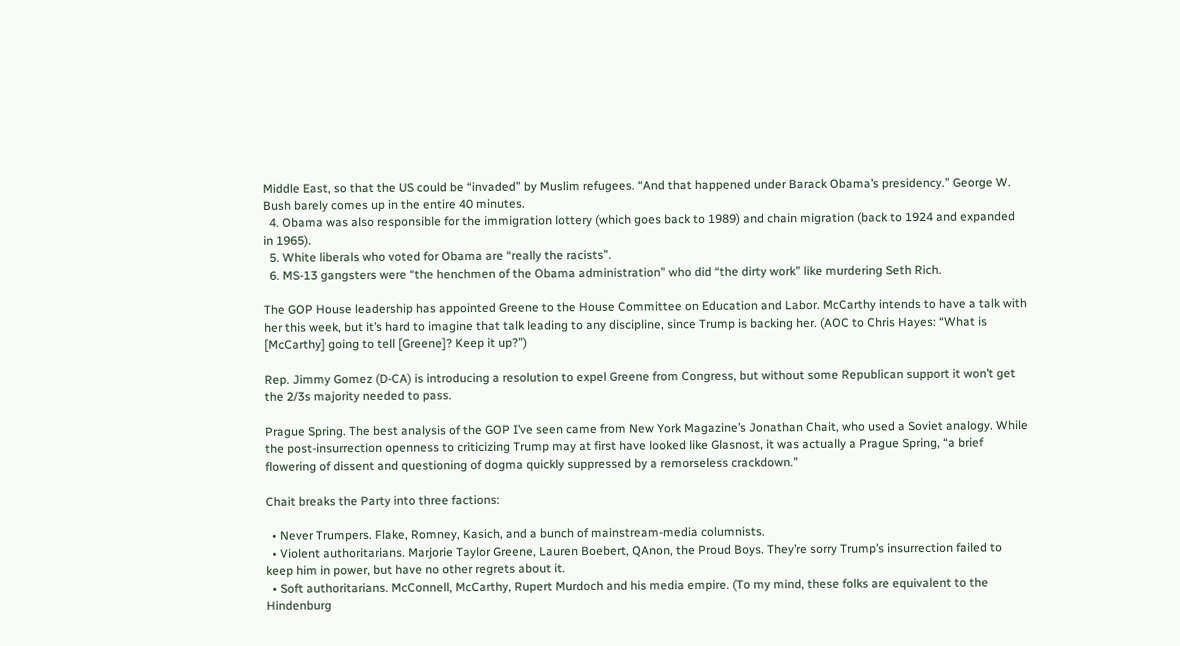Middle East, so that the US could be “invaded” by Muslim refugees. “And that happened under Barack Obama’s presidency.” George W. Bush barely comes up in the entire 40 minutes.
  4. Obama was also responsible for the immigration lottery (which goes back to 1989) and chain migration (back to 1924 and expanded in 1965).
  5. White liberals who voted for Obama are “really the racists”.
  6. MS-13 gangsters were “the henchmen of the Obama administration” who did “the dirty work” like murdering Seth Rich.

The GOP House leadership has appointed Greene to the House Committee on Education and Labor. McCarthy intends to have a talk with her this week, but it’s hard to imagine that talk leading to any discipline, since Trump is backing her. (AOC to Chris Hayes: “What is [McCarthy] going to tell [Greene]? Keep it up?”)

Rep. Jimmy Gomez (D-CA) is introducing a resolution to expel Greene from Congress, but without some Republican support it won’t get the 2/3s majority needed to pass.

Prague Spring. The best analysis of the GOP I’ve seen came from New York Magazine’s Jonathan Chait, who used a Soviet analogy. While the post-insurrection openness to criticizing Trump may at first have looked like Glasnost, it was actually a Prague Spring, “a brief flowering of dissent and questioning of dogma quickly suppressed by a remorseless crackdown.”

Chait breaks the Party into three factions:

  • Never Trumpers. Flake, Romney, Kasich, and a bunch of mainstream-media columnists.
  • Violent authoritarians. Marjorie Taylor Greene, Lauren Boebert, QAnon, the Proud Boys. They’re sorry Trump’s insurrection failed to keep him in power, but have no other regrets about it.
  • Soft authoritarians. McConnell, McCarthy, Rupert Murdoch and his media empire. (To my mind, these folks are equivalent to the Hindenburg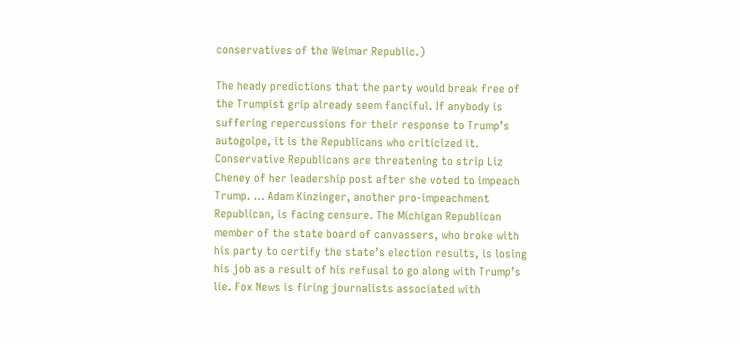conservatives of the Weimar Republic.)

The heady predictions that the party would break free of the Trumpist grip already seem fanciful. If anybody is suffering repercussions for their response to Trump’s autogolpe, it is the Republicans who criticized it. Conservative Republicans are threatening to strip Liz Cheney of her leadership post after she voted to impeach Trump. … Adam Kinzinger, another pro-impeachment Republican, is facing censure. The Michigan Republican member of the state board of canvassers, who broke with his party to certify the state’s election results, is losing his job as a result of his refusal to go along with Trump’s lie. Fox News is firing journalists associated with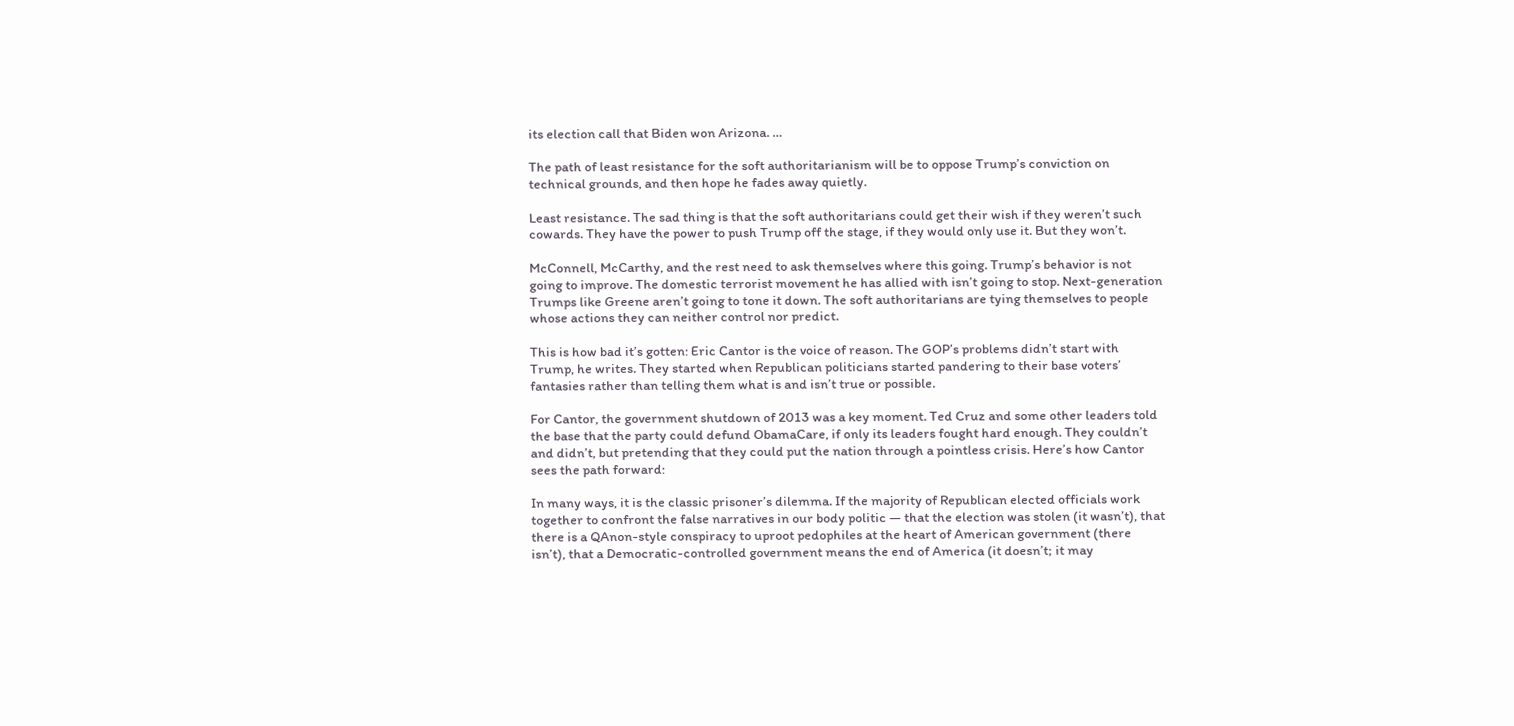its election call that Biden won Arizona. …

The path of least resistance for the soft authoritarianism will be to oppose Trump’s conviction on technical grounds, and then hope he fades away quietly.

Least resistance. The sad thing is that the soft authoritarians could get their wish if they weren’t such cowards. They have the power to push Trump off the stage, if they would only use it. But they won’t.

McConnell, McCarthy, and the rest need to ask themselves where this going. Trump’s behavior is not going to improve. The domestic terrorist movement he has allied with isn’t going to stop. Next-generation Trumps like Greene aren’t going to tone it down. The soft authoritarians are tying themselves to people whose actions they can neither control nor predict.

This is how bad it’s gotten: Eric Cantor is the voice of reason. The GOP’s problems didn’t start with Trump, he writes. They started when Republican politicians started pandering to their base voters’ fantasies rather than telling them what is and isn’t true or possible.

For Cantor, the government shutdown of 2013 was a key moment. Ted Cruz and some other leaders told the base that the party could defund ObamaCare, if only its leaders fought hard enough. They couldn’t and didn’t, but pretending that they could put the nation through a pointless crisis. Here’s how Cantor sees the path forward:

In many ways, it is the classic prisoner’s dilemma. If the majority of Republican elected officials work together to confront the false narratives in our body politic — that the election was stolen (it wasn’t), that there is a QAnon-style conspiracy to uproot pedophiles at the heart of American government (there isn’t), that a Democratic-controlled government means the end of America (it doesn’t; it may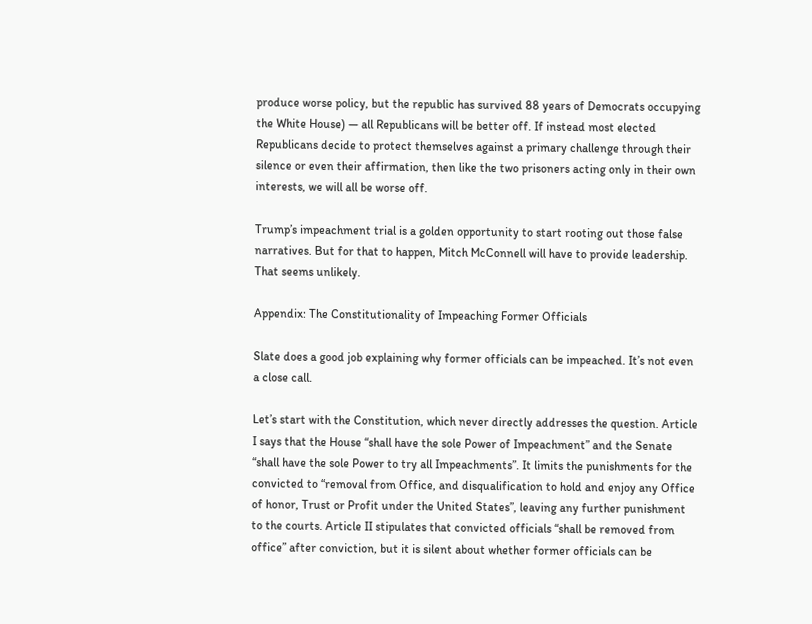produce worse policy, but the republic has survived 88 years of Democrats occupying the White House) — all Republicans will be better off. If instead most elected Republicans decide to protect themselves against a primary challenge through their silence or even their affirmation, then like the two prisoners acting only in their own interests, we will all be worse off.

Trump’s impeachment trial is a golden opportunity to start rooting out those false narratives. But for that to happen, Mitch McConnell will have to provide leadership. That seems unlikely.

Appendix: The Constitutionality of Impeaching Former Officials

Slate does a good job explaining why former officials can be impeached. It’s not even a close call.

Let’s start with the Constitution, which never directly addresses the question. Article I says that the House “shall have the sole Power of Impeachment” and the Senate “shall have the sole Power to try all Impeachments”. It limits the punishments for the convicted to “removal from Office, and disqualification to hold and enjoy any Office of honor, Trust or Profit under the United States”, leaving any further punishment to the courts. Article II stipulates that convicted officials “shall be removed from office” after conviction, but it is silent about whether former officials can be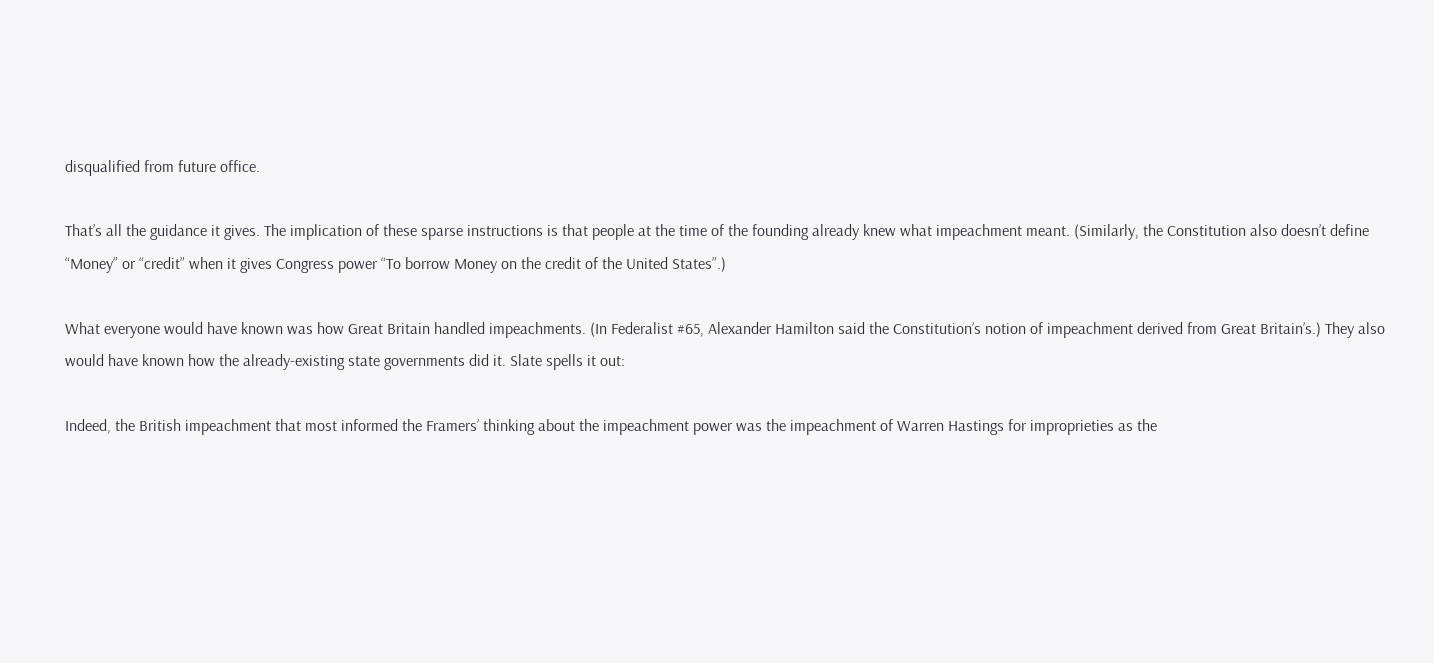disqualified from future office.

That’s all the guidance it gives. The implication of these sparse instructions is that people at the time of the founding already knew what impeachment meant. (Similarly, the Constitution also doesn’t define “Money” or “credit” when it gives Congress power “To borrow Money on the credit of the United States”.)

What everyone would have known was how Great Britain handled impeachments. (In Federalist #65, Alexander Hamilton said the Constitution’s notion of impeachment derived from Great Britain’s.) They also would have known how the already-existing state governments did it. Slate spells it out:

Indeed, the British impeachment that most informed the Framers’ thinking about the impeachment power was the impeachment of Warren Hastings for improprieties as the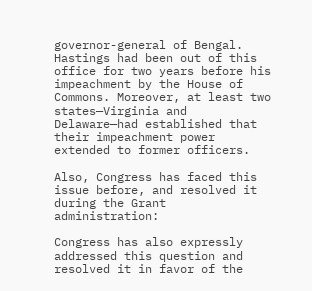governor-general of Bengal. Hastings had been out of this office for two years before his impeachment by the House of Commons. Moreover, at least two states—Virginia and Delaware—had established that their impeachment power extended to former officers.

Also, Congress has faced this issue before, and resolved it during the Grant administration:

Congress has also expressly addressed this question and resolved it in favor of the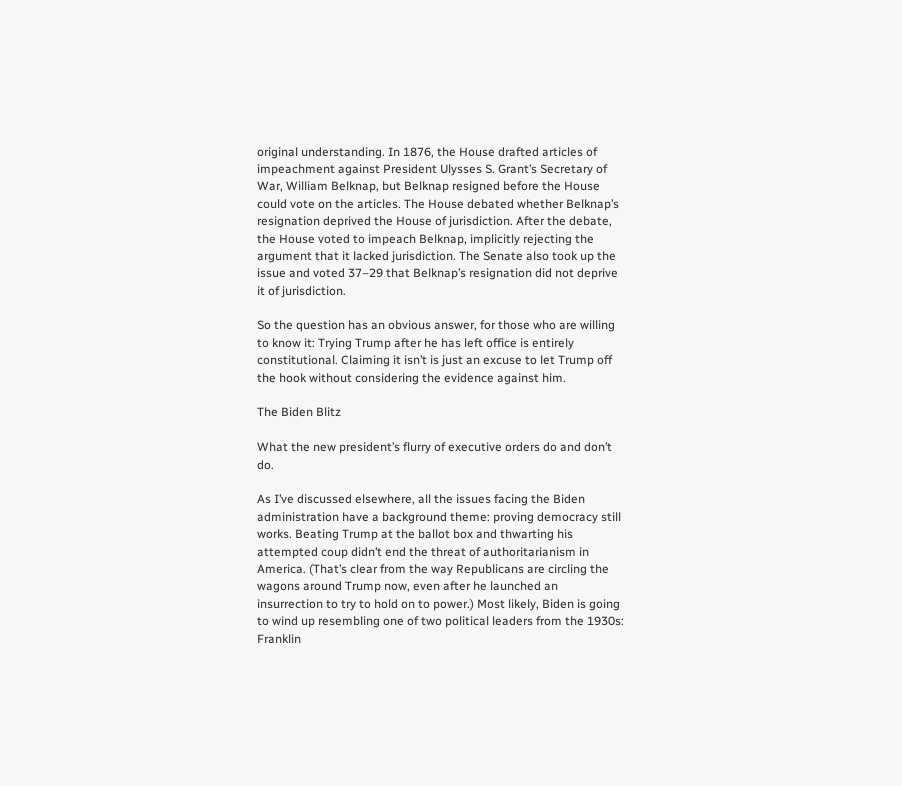original understanding. In 1876, the House drafted articles of impeachment against President Ulysses S. Grant’s Secretary of War, William Belknap, but Belknap resigned before the House could vote on the articles. The House debated whether Belknap’s resignation deprived the House of jurisdiction. After the debate, the House voted to impeach Belknap, implicitly rejecting the argument that it lacked jurisdiction. The Senate also took up the issue and voted 37–29 that Belknap’s resignation did not deprive it of jurisdiction.

So the question has an obvious answer, for those who are willing to know it: Trying Trump after he has left office is entirely constitutional. Claiming it isn’t is just an excuse to let Trump off the hook without considering the evidence against him.

The Biden Blitz

What the new president’s flurry of executive orders do and don’t do.

As I’ve discussed elsewhere, all the issues facing the Biden administration have a background theme: proving democracy still works. Beating Trump at the ballot box and thwarting his attempted coup didn’t end the threat of authoritarianism in America. (That’s clear from the way Republicans are circling the wagons around Trump now, even after he launched an insurrection to try to hold on to power.) Most likely, Biden is going to wind up resembling one of two political leaders from the 1930s: Franklin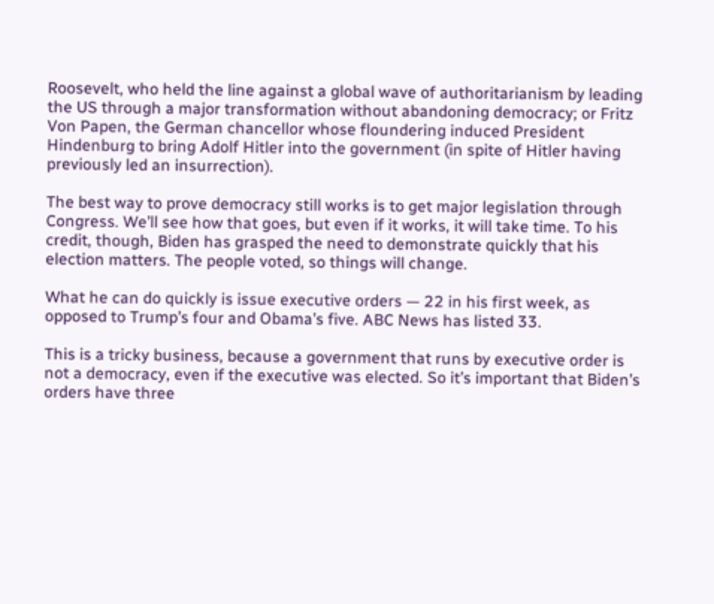Roosevelt, who held the line against a global wave of authoritarianism by leading the US through a major transformation without abandoning democracy; or Fritz Von Papen, the German chancellor whose floundering induced President Hindenburg to bring Adolf Hitler into the government (in spite of Hitler having previously led an insurrection).

The best way to prove democracy still works is to get major legislation through Congress. We’ll see how that goes, but even if it works, it will take time. To his credit, though, Biden has grasped the need to demonstrate quickly that his election matters. The people voted, so things will change.

What he can do quickly is issue executive orders — 22 in his first week, as opposed to Trump’s four and Obama’s five. ABC News has listed 33.

This is a tricky business, because a government that runs by executive order is not a democracy, even if the executive was elected. So it’s important that Biden’s orders have three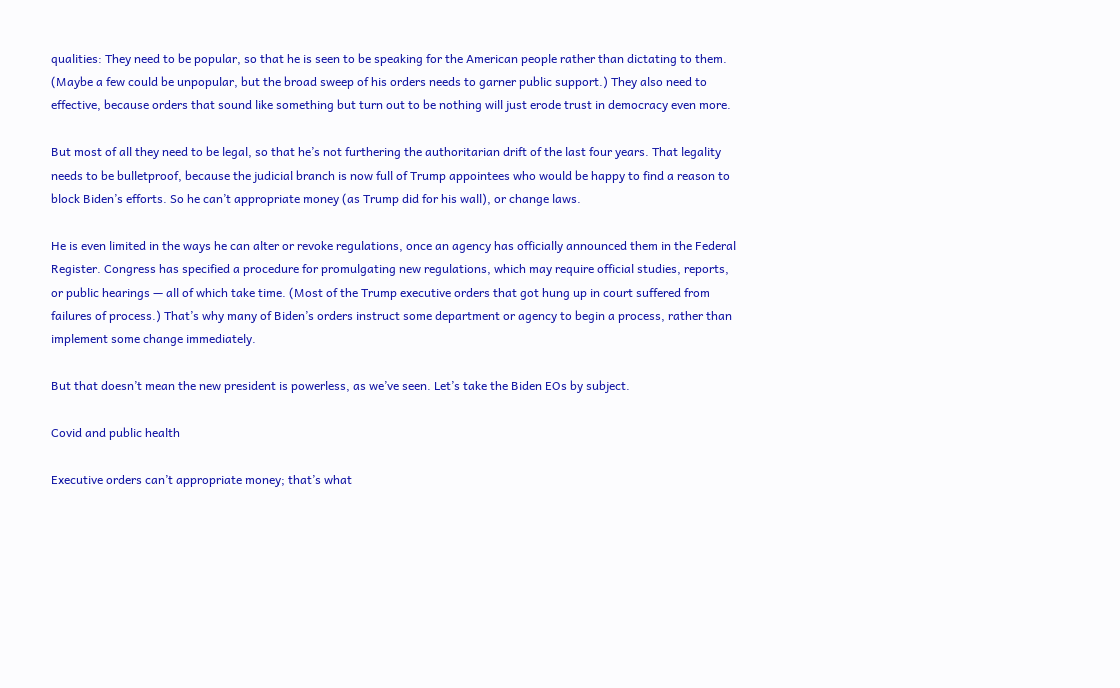qualities: They need to be popular, so that he is seen to be speaking for the American people rather than dictating to them. (Maybe a few could be unpopular, but the broad sweep of his orders needs to garner public support.) They also need to effective, because orders that sound like something but turn out to be nothing will just erode trust in democracy even more.

But most of all they need to be legal, so that he’s not furthering the authoritarian drift of the last four years. That legality needs to be bulletproof, because the judicial branch is now full of Trump appointees who would be happy to find a reason to block Biden’s efforts. So he can’t appropriate money (as Trump did for his wall), or change laws.

He is even limited in the ways he can alter or revoke regulations, once an agency has officially announced them in the Federal Register. Congress has specified a procedure for promulgating new regulations, which may require official studies, reports, or public hearings — all of which take time. (Most of the Trump executive orders that got hung up in court suffered from failures of process.) That’s why many of Biden’s orders instruct some department or agency to begin a process, rather than implement some change immediately.

But that doesn’t mean the new president is powerless, as we’ve seen. Let’s take the Biden EOs by subject.

Covid and public health

Executive orders can’t appropriate money; that’s what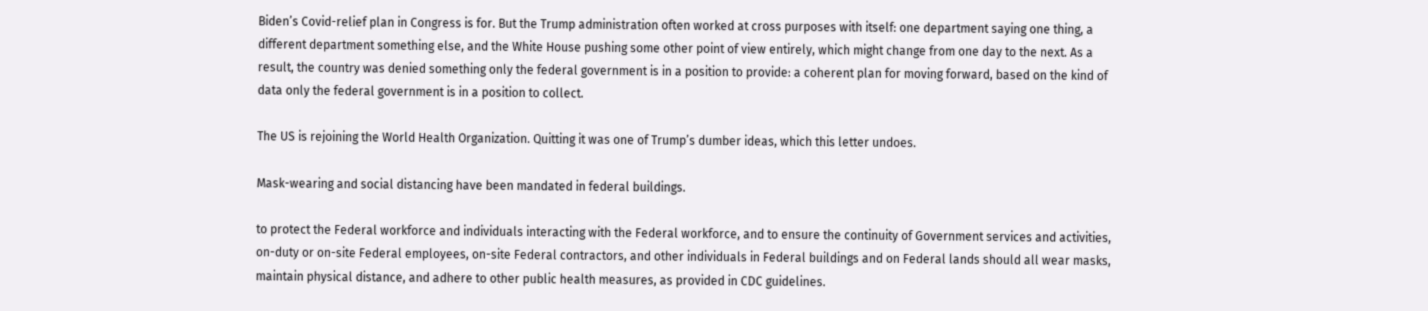Biden’s Covid-relief plan in Congress is for. But the Trump administration often worked at cross purposes with itself: one department saying one thing, a different department something else, and the White House pushing some other point of view entirely, which might change from one day to the next. As a result, the country was denied something only the federal government is in a position to provide: a coherent plan for moving forward, based on the kind of data only the federal government is in a position to collect.

The US is rejoining the World Health Organization. Quitting it was one of Trump’s dumber ideas, which this letter undoes.

Mask-wearing and social distancing have been mandated in federal buildings.

to protect the Federal workforce and individuals interacting with the Federal workforce, and to ensure the continuity of Government services and activities, on-duty or on-site Federal employees, on-site Federal contractors, and other individuals in Federal buildings and on Federal lands should all wear masks, maintain physical distance, and adhere to other public health measures, as provided in CDC guidelines.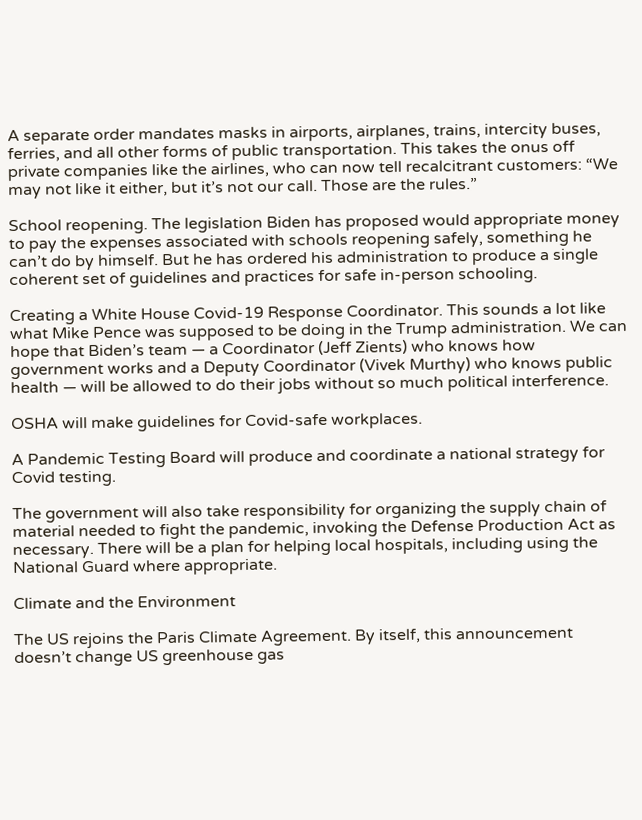A separate order mandates masks in airports, airplanes, trains, intercity buses, ferries, and all other forms of public transportation. This takes the onus off private companies like the airlines, who can now tell recalcitrant customers: “We may not like it either, but it’s not our call. Those are the rules.”

School reopening. The legislation Biden has proposed would appropriate money to pay the expenses associated with schools reopening safely, something he can’t do by himself. But he has ordered his administration to produce a single coherent set of guidelines and practices for safe in-person schooling.

Creating a White House Covid-19 Response Coordinator. This sounds a lot like what Mike Pence was supposed to be doing in the Trump administration. We can hope that Biden’s team — a Coordinator (Jeff Zients) who knows how government works and a Deputy Coordinator (Vivek Murthy) who knows public health — will be allowed to do their jobs without so much political interference.

OSHA will make guidelines for Covid-safe workplaces.

A Pandemic Testing Board will produce and coordinate a national strategy for Covid testing.

The government will also take responsibility for organizing the supply chain of material needed to fight the pandemic, invoking the Defense Production Act as necessary. There will be a plan for helping local hospitals, including using the National Guard where appropriate.

Climate and the Environment

The US rejoins the Paris Climate Agreement. By itself, this announcement doesn’t change US greenhouse gas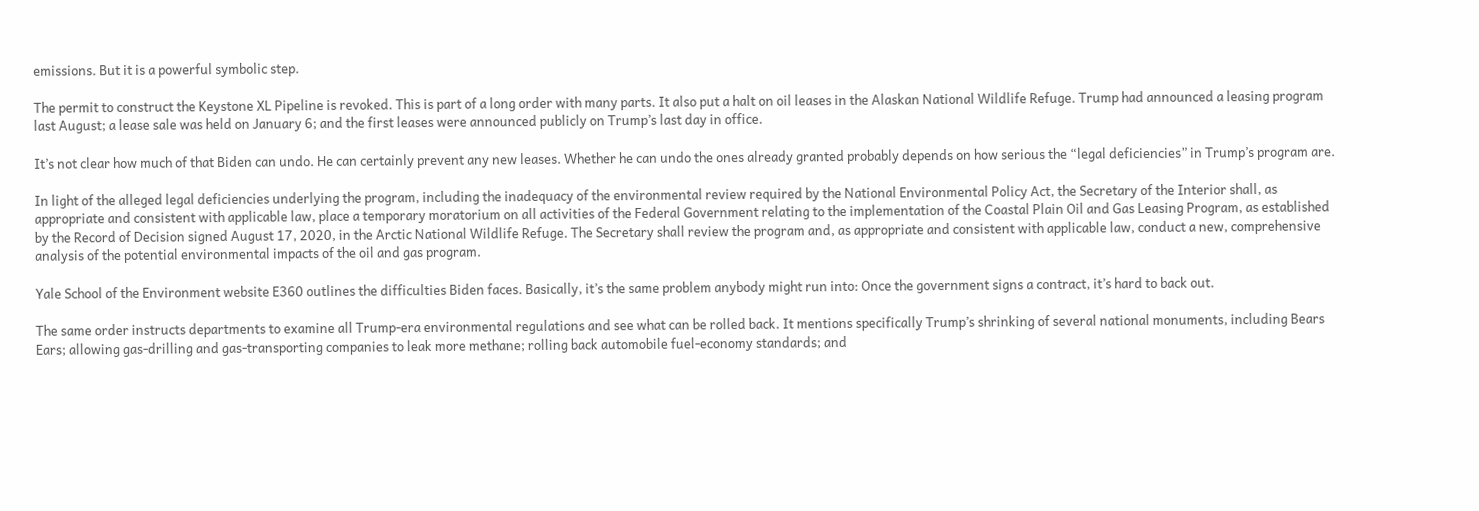emissions. But it is a powerful symbolic step.

The permit to construct the Keystone XL Pipeline is revoked. This is part of a long order with many parts. It also put a halt on oil leases in the Alaskan National Wildlife Refuge. Trump had announced a leasing program last August; a lease sale was held on January 6; and the first leases were announced publicly on Trump’s last day in office.

It’s not clear how much of that Biden can undo. He can certainly prevent any new leases. Whether he can undo the ones already granted probably depends on how serious the “legal deficiencies” in Trump’s program are.

In light of the alleged legal deficiencies underlying the program, including the inadequacy of the environmental review required by the National Environmental Policy Act, the Secretary of the Interior shall, as appropriate and consistent with applicable law, place a temporary moratorium on all activities of the Federal Government relating to the implementation of the Coastal Plain Oil and Gas Leasing Program, as established by the Record of Decision signed August 17, 2020, in the Arctic National Wildlife Refuge. The Secretary shall review the program and, as appropriate and consistent with applicable law, conduct a new, comprehensive analysis of the potential environmental impacts of the oil and gas program.

Yale School of the Environment website E360 outlines the difficulties Biden faces. Basically, it’s the same problem anybody might run into: Once the government signs a contract, it’s hard to back out.

The same order instructs departments to examine all Trump-era environmental regulations and see what can be rolled back. It mentions specifically Trump’s shrinking of several national monuments, including Bears Ears; allowing gas-drilling and gas-transporting companies to leak more methane; rolling back automobile fuel-economy standards; and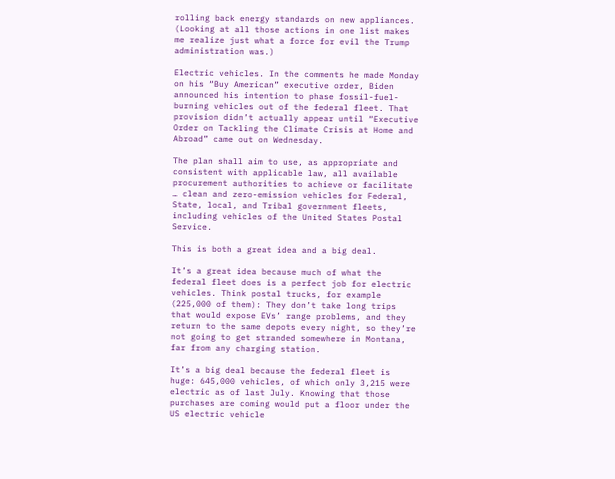rolling back energy standards on new appliances. (Looking at all those actions in one list makes me realize just what a force for evil the Trump administration was.)

Electric vehicles. In the comments he made Monday on his “Buy American” executive order, Biden announced his intention to phase fossil-fuel-burning vehicles out of the federal fleet. That provision didn’t actually appear until “Executive Order on Tackling the Climate Crisis at Home and Abroad” came out on Wednesday.

The plan shall aim to use, as appropriate and consistent with applicable law, all available procurement authorities to achieve or facilitate … clean and zero-emission vehicles for Federal, State, local, and Tribal government fleets, including vehicles of the United States Postal Service.

This is both a great idea and a big deal.

It’s a great idea because much of what the federal fleet does is a perfect job for electric vehicles. Think postal trucks, for example (225,000 of them): They don’t take long trips that would expose EVs’ range problems, and they return to the same depots every night, so they’re not going to get stranded somewhere in Montana, far from any charging station.

It’s a big deal because the federal fleet is huge: 645,000 vehicles, of which only 3,215 were electric as of last July. Knowing that those purchases are coming would put a floor under the US electric vehicle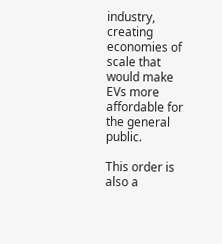industry, creating economies of scale that would make EVs more affordable for the general public.

This order is also a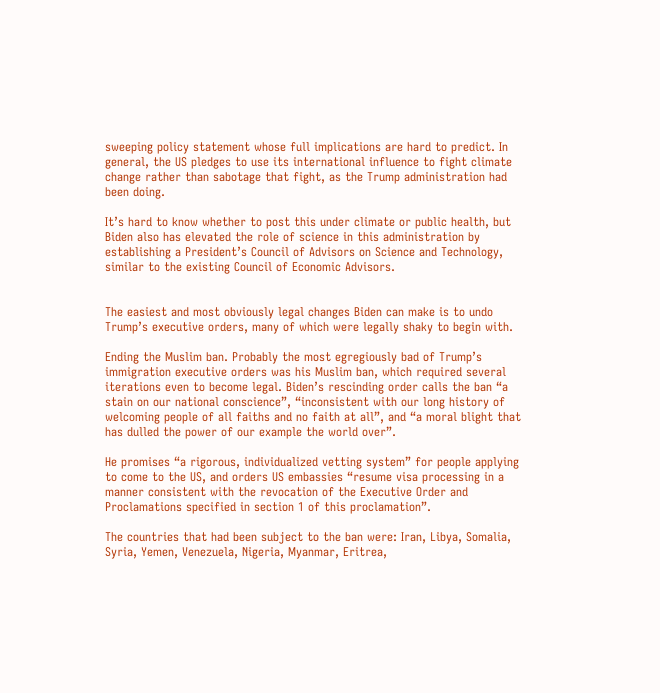sweeping policy statement whose full implications are hard to predict. In general, the US pledges to use its international influence to fight climate change rather than sabotage that fight, as the Trump administration had been doing.

It’s hard to know whether to post this under climate or public health, but Biden also has elevated the role of science in this administration by establishing a President’s Council of Advisors on Science and Technology, similar to the existing Council of Economic Advisors.


The easiest and most obviously legal changes Biden can make is to undo Trump’s executive orders, many of which were legally shaky to begin with.

Ending the Muslim ban. Probably the most egregiously bad of Trump’s immigration executive orders was his Muslim ban, which required several iterations even to become legal. Biden’s rescinding order calls the ban “a stain on our national conscience”, “inconsistent with our long history of welcoming people of all faiths and no faith at all”, and “a moral blight that has dulled the power of our example the world over”.

He promises “a rigorous, individualized vetting system” for people applying to come to the US, and orders US embassies “resume visa processing in a manner consistent with the revocation of the Executive Order and Proclamations specified in section 1 of this proclamation”.

The countries that had been subject to the ban were: Iran, Libya, Somalia, Syria, Yemen, Venezuela, Nigeria, Myanmar, Eritrea,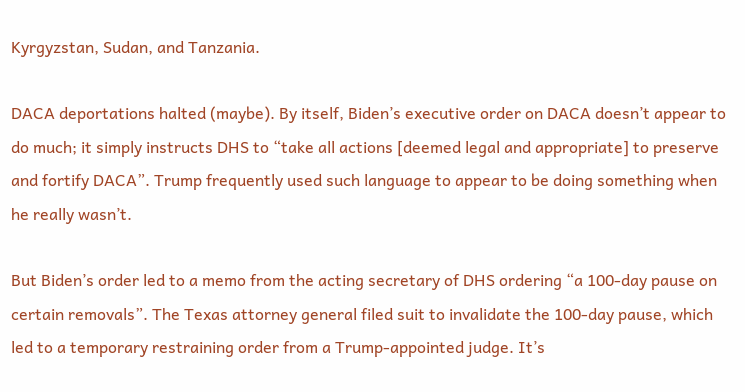Kyrgyzstan, Sudan, and Tanzania.

DACA deportations halted (maybe). By itself, Biden’s executive order on DACA doesn’t appear to do much; it simply instructs DHS to “take all actions [deemed legal and appropriate] to preserve and fortify DACA”. Trump frequently used such language to appear to be doing something when he really wasn’t.

But Biden’s order led to a memo from the acting secretary of DHS ordering “a 100-day pause on certain removals”. The Texas attorney general filed suit to invalidate the 100-day pause, which led to a temporary restraining order from a Trump-appointed judge. It’s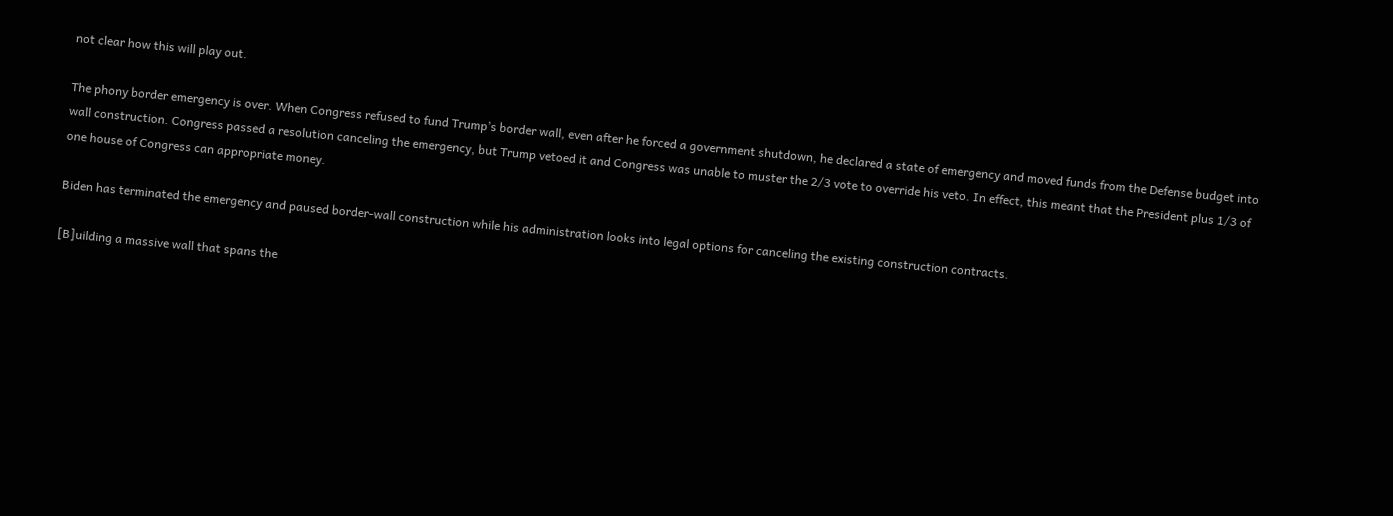not clear how this will play out.

The phony border emergency is over. When Congress refused to fund Trump’s border wall, even after he forced a government shutdown, he declared a state of emergency and moved funds from the Defense budget into wall construction. Congress passed a resolution canceling the emergency, but Trump vetoed it and Congress was unable to muster the 2/3 vote to override his veto. In effect, this meant that the President plus 1/3 of one house of Congress can appropriate money.

Biden has terminated the emergency and paused border-wall construction while his administration looks into legal options for canceling the existing construction contracts.

[B]uilding a massive wall that spans the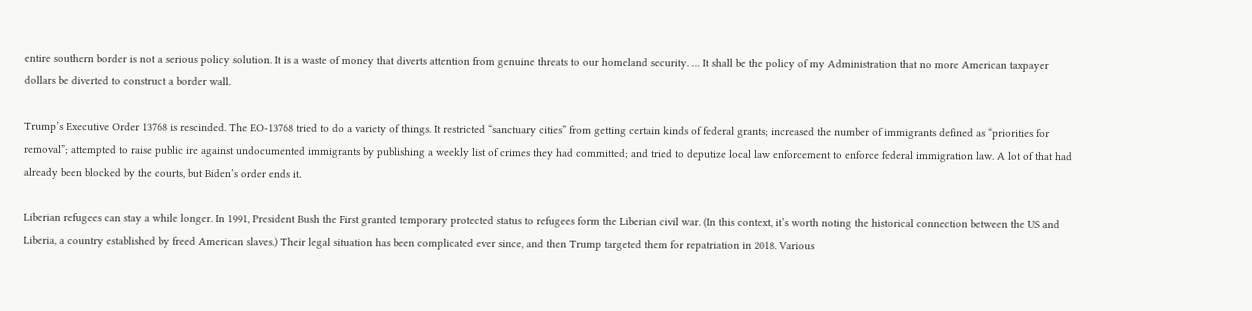entire southern border is not a serious policy solution. It is a waste of money that diverts attention from genuine threats to our homeland security. … It shall be the policy of my Administration that no more American taxpayer dollars be diverted to construct a border wall.

Trump’s Executive Order 13768 is rescinded. The EO-13768 tried to do a variety of things. It restricted “sanctuary cities” from getting certain kinds of federal grants; increased the number of immigrants defined as “priorities for removal”; attempted to raise public ire against undocumented immigrants by publishing a weekly list of crimes they had committed; and tried to deputize local law enforcement to enforce federal immigration law. A lot of that had already been blocked by the courts, but Biden’s order ends it.

Liberian refugees can stay a while longer. In 1991, President Bush the First granted temporary protected status to refugees form the Liberian civil war. (In this context, it’s worth noting the historical connection between the US and Liberia, a country established by freed American slaves.) Their legal situation has been complicated ever since, and then Trump targeted them for repatriation in 2018. Various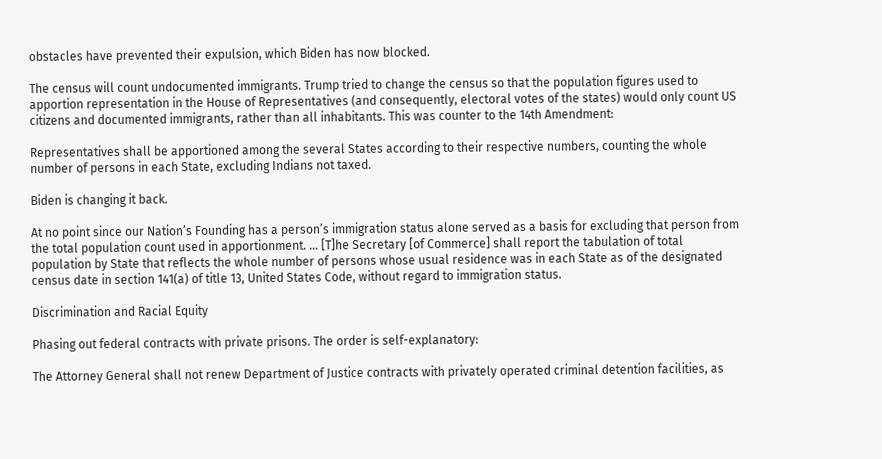obstacles have prevented their expulsion, which Biden has now blocked.

The census will count undocumented immigrants. Trump tried to change the census so that the population figures used to apportion representation in the House of Representatives (and consequently, electoral votes of the states) would only count US citizens and documented immigrants, rather than all inhabitants. This was counter to the 14th Amendment:

Representatives shall be apportioned among the several States according to their respective numbers, counting the whole number of persons in each State, excluding Indians not taxed.

Biden is changing it back.

At no point since our Nation’s Founding has a person’s immigration status alone served as a basis for excluding that person from the total population count used in apportionment. … [T]he Secretary [of Commerce] shall report the tabulation of total population by State that reflects the whole number of persons whose usual residence was in each State as of the designated census date in section 141(a) of title 13, United States Code, without regard to immigration status.

Discrimination and Racial Equity

Phasing out federal contracts with private prisons. The order is self-explanatory:

The Attorney General shall not renew Department of Justice contracts with privately operated criminal detention facilities, as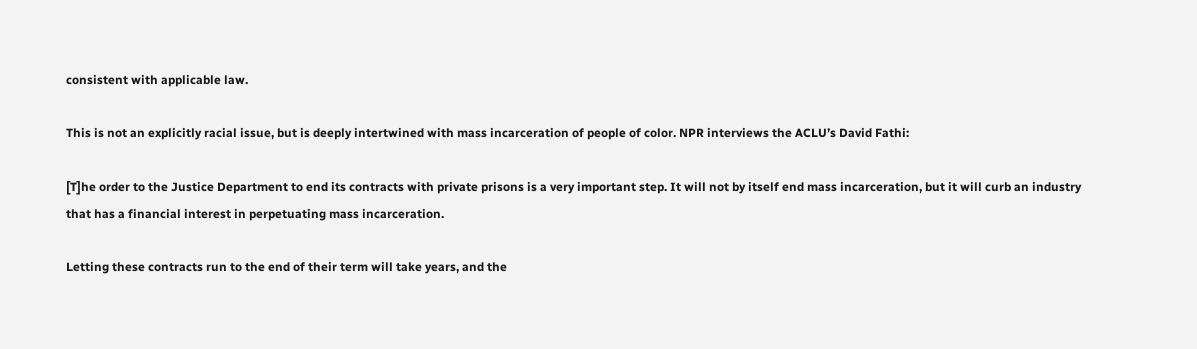consistent with applicable law.

This is not an explicitly racial issue, but is deeply intertwined with mass incarceration of people of color. NPR interviews the ACLU’s David Fathi:

[T]he order to the Justice Department to end its contracts with private prisons is a very important step. It will not by itself end mass incarceration, but it will curb an industry that has a financial interest in perpetuating mass incarceration.

Letting these contracts run to the end of their term will take years, and the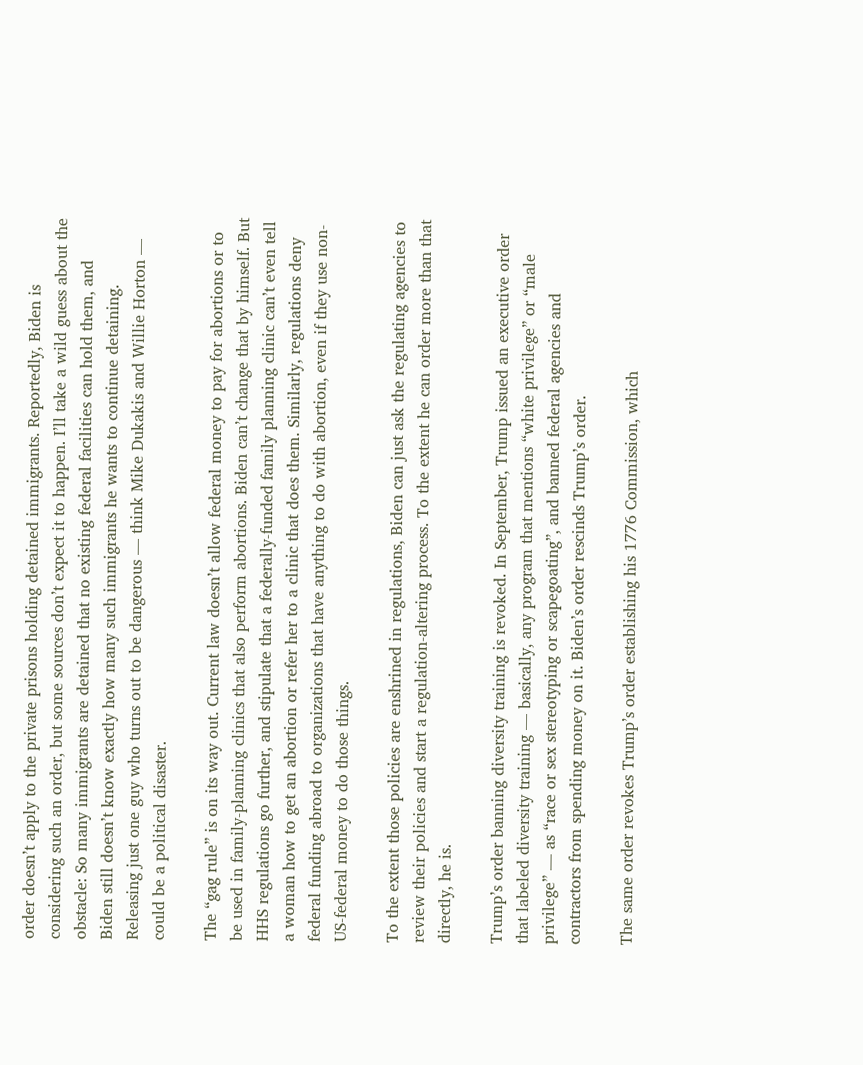order doesn’t apply to the private prisons holding detained immigrants. Reportedly, Biden is considering such an order, but some sources don’t expect it to happen. I’ll take a wild guess about the obstacle: So many immigrants are detained that no existing federal facilities can hold them, and Biden still doesn’t know exactly how many such immigrants he wants to continue detaining. Releasing just one guy who turns out to be dangerous — think Mike Dukakis and Willie Horton — could be a political disaster.

The “gag rule” is on its way out. Current law doesn’t allow federal money to pay for abortions or to be used in family-planning clinics that also perform abortions. Biden can’t change that by himself. But HHS regulations go further, and stipulate that a federally-funded family planning clinic can’t even tell a woman how to get an abortion or refer her to a clinic that does them. Similarly, regulations deny federal funding abroad to organizations that have anything to do with abortion, even if they use non-US-federal money to do those things.

To the extent those policies are enshrined in regulations, Biden can just ask the regulating agencies to review their policies and start a regulation-altering process. To the extent he can order more than that directly, he is.

Trump’s order banning diversity training is revoked. In September, Trump issued an executive order that labeled diversity training — basically, any program that mentions “white privilege” or “male privilege” — as “race or sex stereotyping or scapegoating”, and banned federal agencies and contractors from spending money on it. Biden’s order rescinds Trump’s order.

The same order revokes Trump’s order establishing his 1776 Commission, which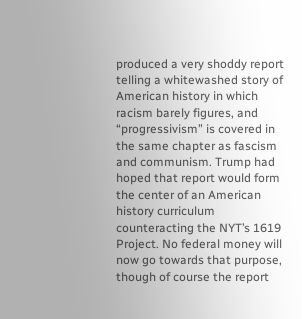produced a very shoddy report telling a whitewashed story of American history in which racism barely figures, and “progressivism” is covered in the same chapter as fascism and communism. Trump had hoped that report would form the center of an American history curriculum counteracting the NYT’s 1619 Project. No federal money will now go towards that purpose, though of course the report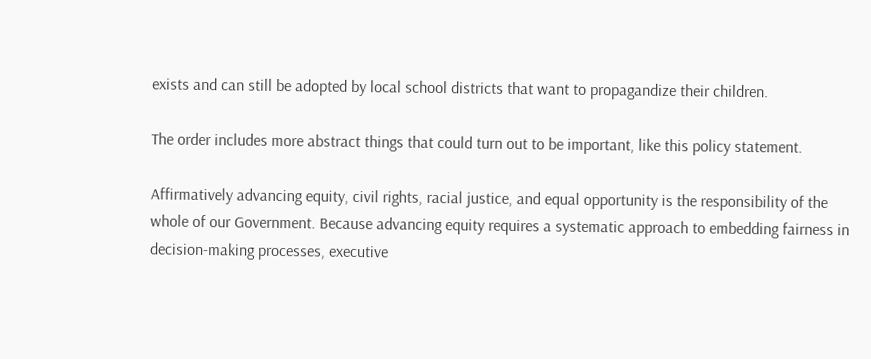exists and can still be adopted by local school districts that want to propagandize their children.

The order includes more abstract things that could turn out to be important, like this policy statement.

Affirmatively advancing equity, civil rights, racial justice, and equal opportunity is the responsibility of the whole of our Government. Because advancing equity requires a systematic approach to embedding fairness in decision-making processes, executive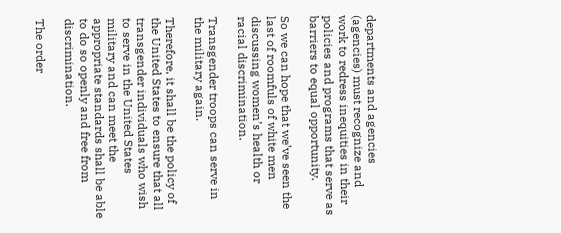departments and agencies (agencies) must recognize and work to redress inequities in their policies and programs that serve as barriers to equal opportunity.

So we can hope that we’ve seen the last of roomfuls of white men discussing women’s health or racial discrimination.

Transgender troops can serve in the military again.

Therefore, it shall be the policy of the United States to ensure that all transgender individuals who wish to serve in the United States military and can meet the appropriate standards shall be able to do so openly and free from discrimination.

The order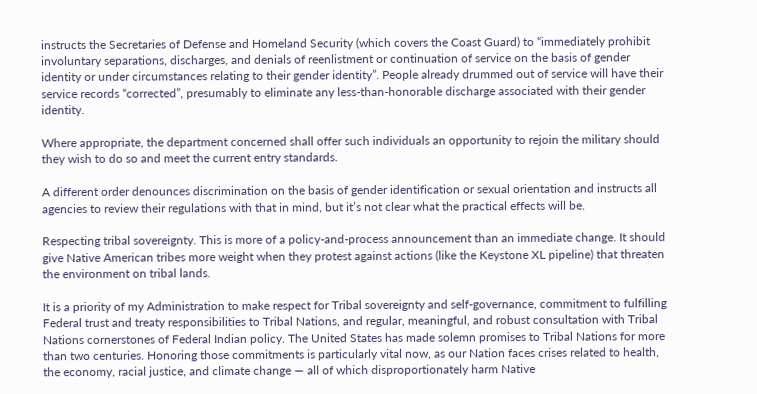instructs the Secretaries of Defense and Homeland Security (which covers the Coast Guard) to “immediately prohibit involuntary separations, discharges, and denials of reenlistment or continuation of service on the basis of gender identity or under circumstances relating to their gender identity”. People already drummed out of service will have their service records “corrected”, presumably to eliminate any less-than-honorable discharge associated with their gender identity.

Where appropriate, the department concerned shall offer such individuals an opportunity to rejoin the military should they wish to do so and meet the current entry standards.

A different order denounces discrimination on the basis of gender identification or sexual orientation and instructs all agencies to review their regulations with that in mind, but it’s not clear what the practical effects will be.

Respecting tribal sovereignty. This is more of a policy-and-process announcement than an immediate change. It should give Native American tribes more weight when they protest against actions (like the Keystone XL pipeline) that threaten the environment on tribal lands.

It is a priority of my Administration to make respect for Tribal sovereignty and self-governance, commitment to fulfilling Federal trust and treaty responsibilities to Tribal Nations, and regular, meaningful, and robust consultation with Tribal Nations cornerstones of Federal Indian policy. The United States has made solemn promises to Tribal Nations for more than two centuries. Honoring those commitments is particularly vital now, as our Nation faces crises related to health, the economy, racial justice, and climate change — all of which disproportionately harm Native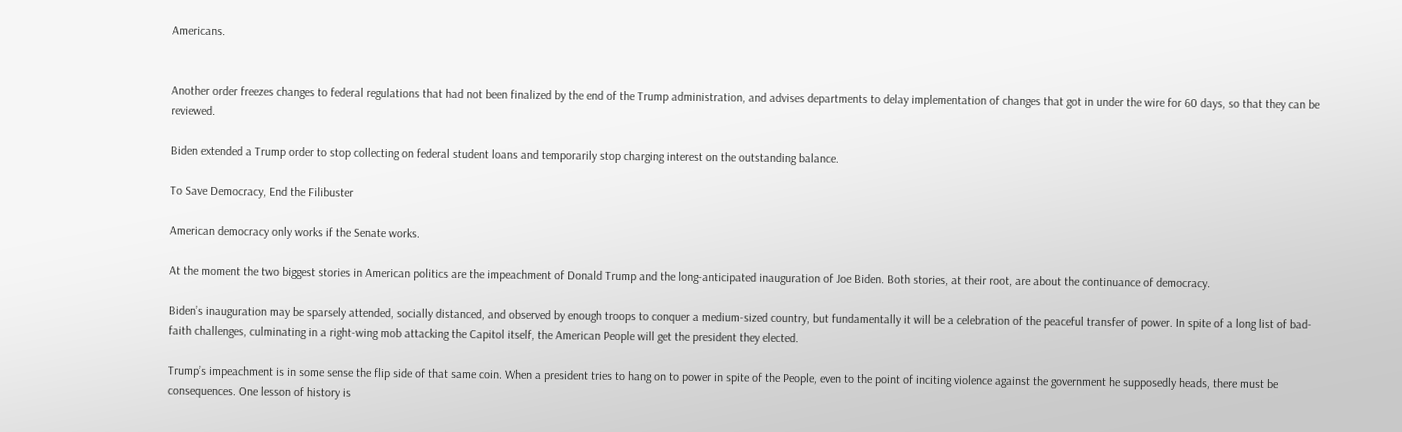Americans.


Another order freezes changes to federal regulations that had not been finalized by the end of the Trump administration, and advises departments to delay implementation of changes that got in under the wire for 60 days, so that they can be reviewed.

Biden extended a Trump order to stop collecting on federal student loans and temporarily stop charging interest on the outstanding balance.

To Save Democracy, End the Filibuster

American democracy only works if the Senate works.

At the moment the two biggest stories in American politics are the impeachment of Donald Trump and the long-anticipated inauguration of Joe Biden. Both stories, at their root, are about the continuance of democracy.

Biden’s inauguration may be sparsely attended, socially distanced, and observed by enough troops to conquer a medium-sized country, but fundamentally it will be a celebration of the peaceful transfer of power. In spite of a long list of bad-faith challenges, culminating in a right-wing mob attacking the Capitol itself, the American People will get the president they elected.

Trump’s impeachment is in some sense the flip side of that same coin. When a president tries to hang on to power in spite of the People, even to the point of inciting violence against the government he supposedly heads, there must be consequences. One lesson of history is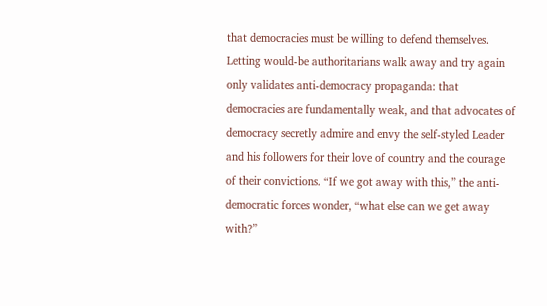that democracies must be willing to defend themselves. Letting would-be authoritarians walk away and try again only validates anti-democracy propaganda: that democracies are fundamentally weak, and that advocates of democracy secretly admire and envy the self-styled Leader and his followers for their love of country and the courage of their convictions. “If we got away with this,” the anti-democratic forces wonder, “what else can we get away with?”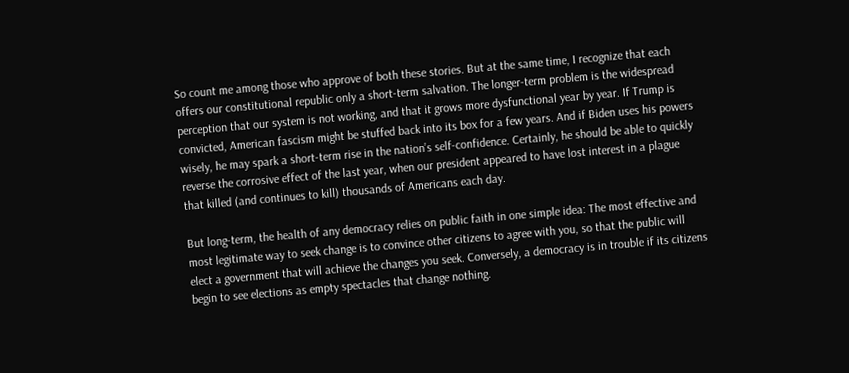So count me among those who approve of both these stories. But at the same time, I recognize that each offers our constitutional republic only a short-term salvation. The longer-term problem is the widespread perception that our system is not working, and that it grows more dysfunctional year by year. If Trump is convicted, American fascism might be stuffed back into its box for a few years. And if Biden uses his powers wisely, he may spark a short-term rise in the nation’s self-confidence. Certainly, he should be able to quickly reverse the corrosive effect of the last year, when our president appeared to have lost interest in a plague that killed (and continues to kill) thousands of Americans each day.

But long-term, the health of any democracy relies on public faith in one simple idea: The most effective and most legitimate way to seek change is to convince other citizens to agree with you, so that the public will elect a government that will achieve the changes you seek. Conversely, a democracy is in trouble if its citizens begin to see elections as empty spectacles that change nothing.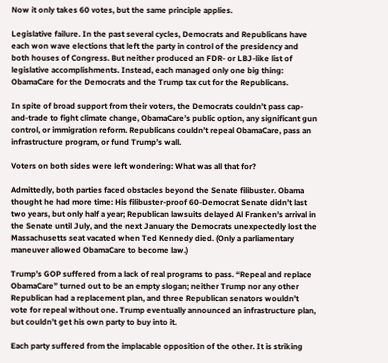Now it only takes 60 votes, but the same principle applies.

Legislative failure. In the past several cycles, Democrats and Republicans have each won wave elections that left the party in control of the presidency and both houses of Congress. But neither produced an FDR- or LBJ-like list of legislative accomplishments. Instead, each managed only one big thing: ObamaCare for the Democrats and the Trump tax cut for the Republicans.

In spite of broad support from their voters, the Democrats couldn’t pass cap-and-trade to fight climate change, ObamaCare’s public option, any significant gun control, or immigration reform. Republicans couldn’t repeal ObamaCare, pass an infrastructure program, or fund Trump’s wall.

Voters on both sides were left wondering: What was all that for?

Admittedly, both parties faced obstacles beyond the Senate filibuster. Obama thought he had more time: His filibuster-proof 60-Democrat Senate didn’t last two years, but only half a year; Republican lawsuits delayed Al Franken’s arrival in the Senate until July, and the next January the Democrats unexpectedly lost the Massachusetts seat vacated when Ted Kennedy died. (Only a parliamentary maneuver allowed ObamaCare to become law.)

Trump’s GOP suffered from a lack of real programs to pass. “Repeal and replace ObamaCare” turned out to be an empty slogan; neither Trump nor any other Republican had a replacement plan, and three Republican senators wouldn’t vote for repeal without one. Trump eventually announced an infrastructure plan, but couldn’t get his own party to buy into it.

Each party suffered from the implacable opposition of the other. It is striking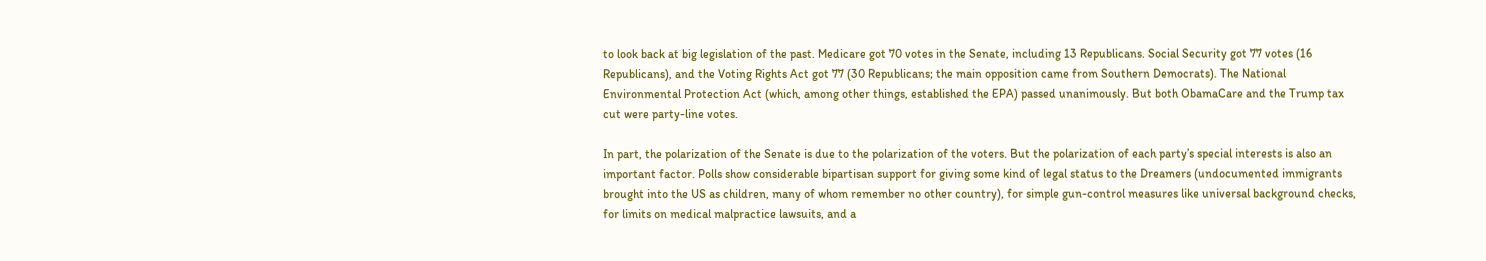to look back at big legislation of the past. Medicare got 70 votes in the Senate, including 13 Republicans. Social Security got 77 votes (16 Republicans), and the Voting Rights Act got 77 (30 Republicans; the main opposition came from Southern Democrats). The National Environmental Protection Act (which, among other things, established the EPA) passed unanimously. But both ObamaCare and the Trump tax cut were party-line votes.

In part, the polarization of the Senate is due to the polarization of the voters. But the polarization of each party’s special interests is also an important factor. Polls show considerable bipartisan support for giving some kind of legal status to the Dreamers (undocumented immigrants brought into the US as children, many of whom remember no other country), for simple gun-control measures like universal background checks, for limits on medical malpractice lawsuits, and a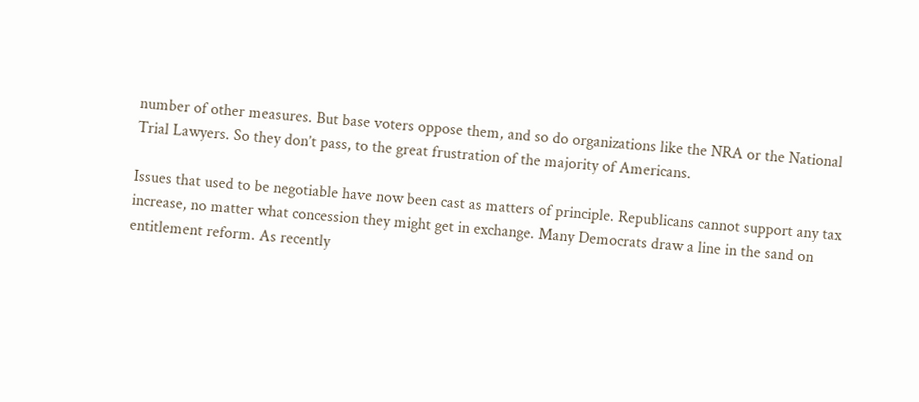number of other measures. But base voters oppose them, and so do organizations like the NRA or the National Trial Lawyers. So they don’t pass, to the great frustration of the majority of Americans.

Issues that used to be negotiable have now been cast as matters of principle. Republicans cannot support any tax increase, no matter what concession they might get in exchange. Many Democrats draw a line in the sand on entitlement reform. As recently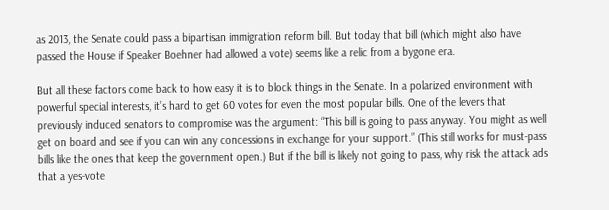as 2013, the Senate could pass a bipartisan immigration reform bill. But today that bill (which might also have passed the House if Speaker Boehner had allowed a vote) seems like a relic from a bygone era.

But all these factors come back to how easy it is to block things in the Senate. In a polarized environment with powerful special interests, it’s hard to get 60 votes for even the most popular bills. One of the levers that previously induced senators to compromise was the argument: “This bill is going to pass anyway. You might as well get on board and see if you can win any concessions in exchange for your support.” (This still works for must-pass bills like the ones that keep the government open.) But if the bill is likely not going to pass, why risk the attack ads that a yes-vote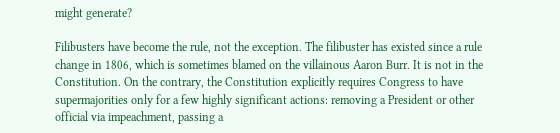might generate?

Filibusters have become the rule, not the exception. The filibuster has existed since a rule change in 1806, which is sometimes blamed on the villainous Aaron Burr. It is not in the Constitution. On the contrary, the Constitution explicitly requires Congress to have supermajorities only for a few highly significant actions: removing a President or other official via impeachment, passing a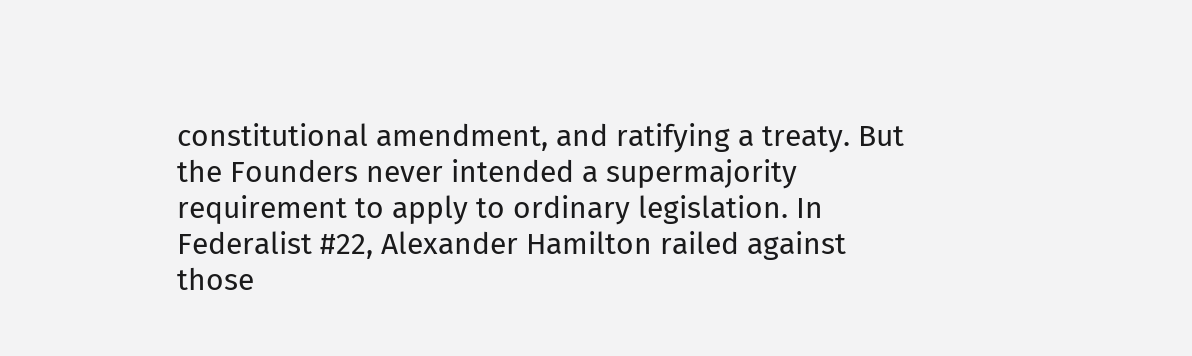constitutional amendment, and ratifying a treaty. But the Founders never intended a supermajority requirement to apply to ordinary legislation. In Federalist #22, Alexander Hamilton railed against those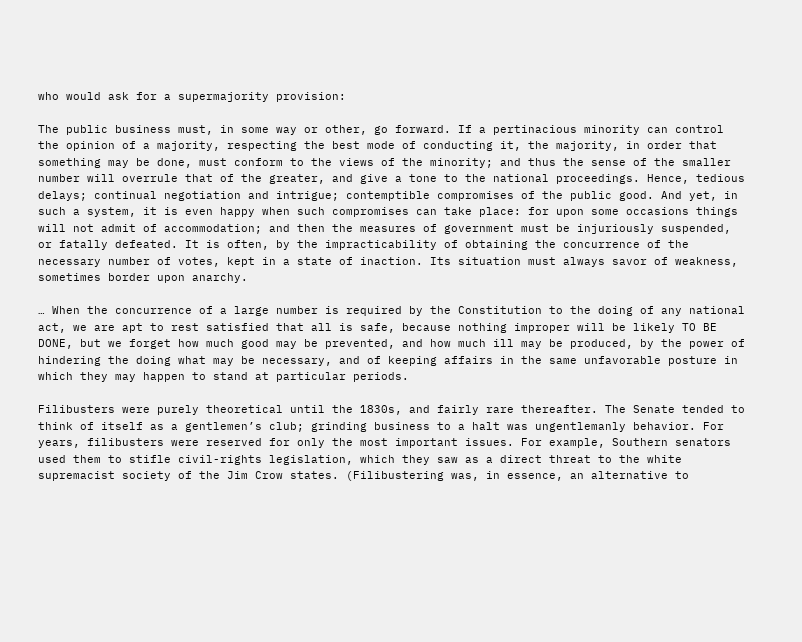who would ask for a supermajority provision:

The public business must, in some way or other, go forward. If a pertinacious minority can control the opinion of a majority, respecting the best mode of conducting it, the majority, in order that something may be done, must conform to the views of the minority; and thus the sense of the smaller number will overrule that of the greater, and give a tone to the national proceedings. Hence, tedious delays; continual negotiation and intrigue; contemptible compromises of the public good. And yet, in such a system, it is even happy when such compromises can take place: for upon some occasions things will not admit of accommodation; and then the measures of government must be injuriously suspended, or fatally defeated. It is often, by the impracticability of obtaining the concurrence of the necessary number of votes, kept in a state of inaction. Its situation must always savor of weakness, sometimes border upon anarchy.

… When the concurrence of a large number is required by the Constitution to the doing of any national act, we are apt to rest satisfied that all is safe, because nothing improper will be likely TO BE DONE, but we forget how much good may be prevented, and how much ill may be produced, by the power of hindering the doing what may be necessary, and of keeping affairs in the same unfavorable posture in which they may happen to stand at particular periods.

Filibusters were purely theoretical until the 1830s, and fairly rare thereafter. The Senate tended to think of itself as a gentlemen’s club; grinding business to a halt was ungentlemanly behavior. For years, filibusters were reserved for only the most important issues. For example, Southern senators used them to stifle civil-rights legislation, which they saw as a direct threat to the white supremacist society of the Jim Crow states. (Filibustering was, in essence, an alternative to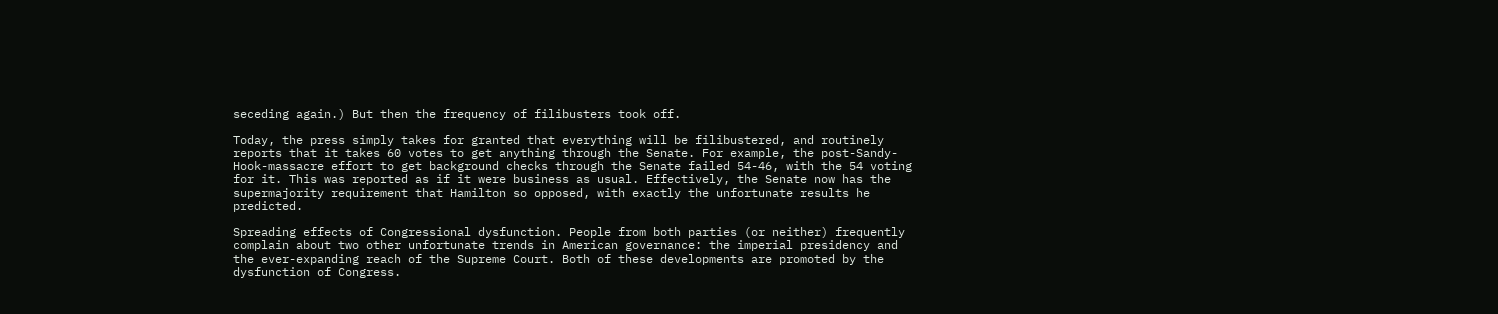seceding again.) But then the frequency of filibusters took off.

Today, the press simply takes for granted that everything will be filibustered, and routinely reports that it takes 60 votes to get anything through the Senate. For example, the post-Sandy-Hook-massacre effort to get background checks through the Senate failed 54-46, with the 54 voting for it. This was reported as if it were business as usual. Effectively, the Senate now has the supermajority requirement that Hamilton so opposed, with exactly the unfortunate results he predicted.

Spreading effects of Congressional dysfunction. People from both parties (or neither) frequently complain about two other unfortunate trends in American governance: the imperial presidency and the ever-expanding reach of the Supreme Court. Both of these developments are promoted by the dysfunction of Congress.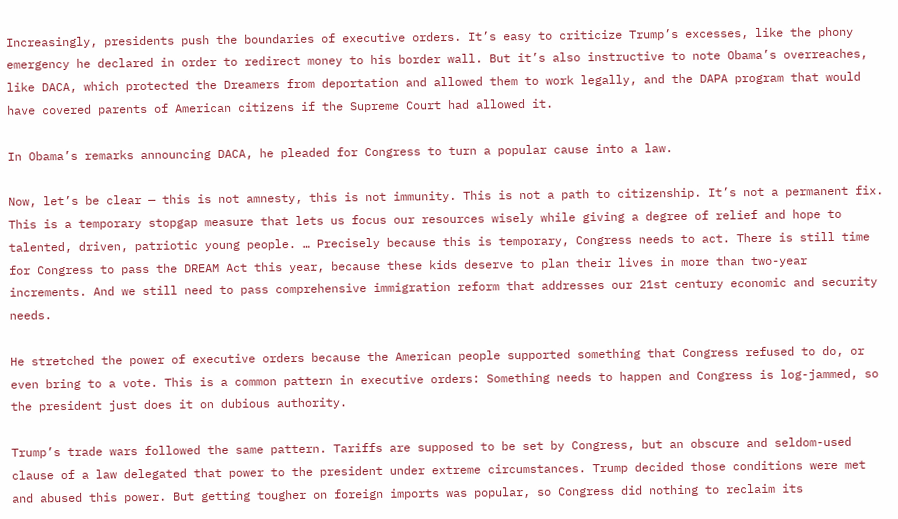Increasingly, presidents push the boundaries of executive orders. It’s easy to criticize Trump’s excesses, like the phony emergency he declared in order to redirect money to his border wall. But it’s also instructive to note Obama’s overreaches, like DACA, which protected the Dreamers from deportation and allowed them to work legally, and the DAPA program that would have covered parents of American citizens if the Supreme Court had allowed it.

In Obama’s remarks announcing DACA, he pleaded for Congress to turn a popular cause into a law.

Now, let’s be clear — this is not amnesty, this is not immunity. This is not a path to citizenship. It’s not a permanent fix. This is a temporary stopgap measure that lets us focus our resources wisely while giving a degree of relief and hope to talented, driven, patriotic young people. … Precisely because this is temporary, Congress needs to act. There is still time for Congress to pass the DREAM Act this year, because these kids deserve to plan their lives in more than two-year increments. And we still need to pass comprehensive immigration reform that addresses our 21st century economic and security needs.

He stretched the power of executive orders because the American people supported something that Congress refused to do, or even bring to a vote. This is a common pattern in executive orders: Something needs to happen and Congress is log-jammed, so the president just does it on dubious authority.

Trump’s trade wars followed the same pattern. Tariffs are supposed to be set by Congress, but an obscure and seldom-used clause of a law delegated that power to the president under extreme circumstances. Trump decided those conditions were met and abused this power. But getting tougher on foreign imports was popular, so Congress did nothing to reclaim its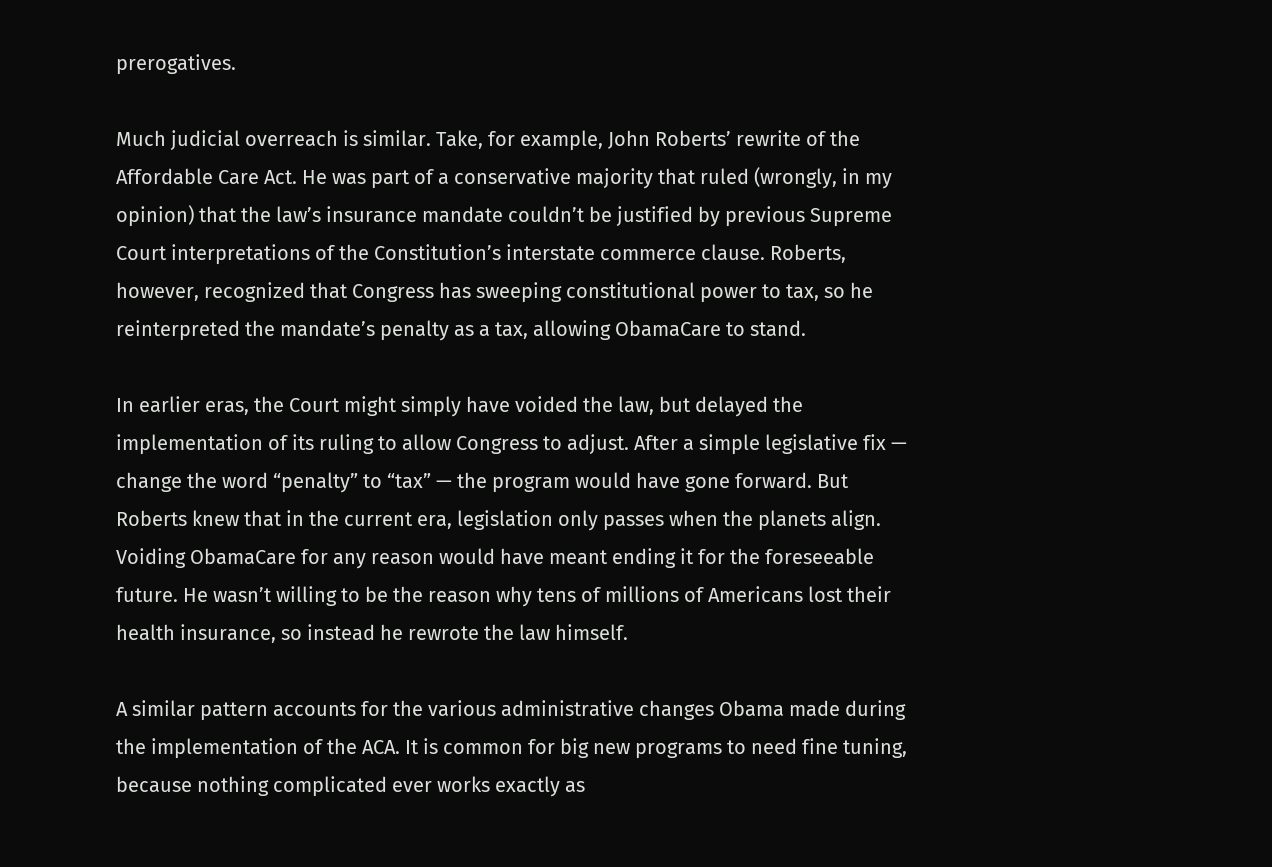prerogatives.

Much judicial overreach is similar. Take, for example, John Roberts’ rewrite of the Affordable Care Act. He was part of a conservative majority that ruled (wrongly, in my opinion) that the law’s insurance mandate couldn’t be justified by previous Supreme Court interpretations of the Constitution’s interstate commerce clause. Roberts, however, recognized that Congress has sweeping constitutional power to tax, so he reinterpreted the mandate’s penalty as a tax, allowing ObamaCare to stand.

In earlier eras, the Court might simply have voided the law, but delayed the implementation of its ruling to allow Congress to adjust. After a simple legislative fix — change the word “penalty” to “tax” — the program would have gone forward. But Roberts knew that in the current era, legislation only passes when the planets align. Voiding ObamaCare for any reason would have meant ending it for the foreseeable future. He wasn’t willing to be the reason why tens of millions of Americans lost their health insurance, so instead he rewrote the law himself.

A similar pattern accounts for the various administrative changes Obama made during the implementation of the ACA. It is common for big new programs to need fine tuning, because nothing complicated ever works exactly as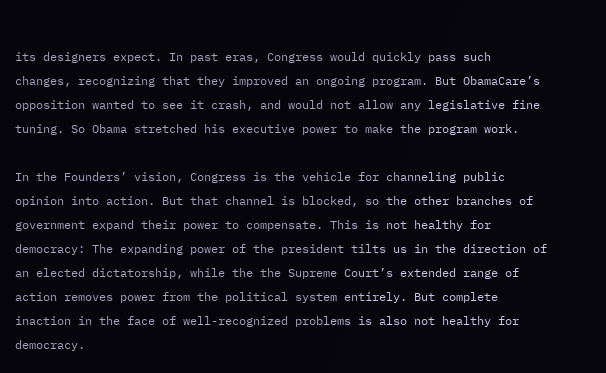its designers expect. In past eras, Congress would quickly pass such changes, recognizing that they improved an ongoing program. But ObamaCare’s opposition wanted to see it crash, and would not allow any legislative fine tuning. So Obama stretched his executive power to make the program work.

In the Founders’ vision, Congress is the vehicle for channeling public opinion into action. But that channel is blocked, so the other branches of government expand their power to compensate. This is not healthy for democracy: The expanding power of the president tilts us in the direction of an elected dictatorship, while the the Supreme Court’s extended range of action removes power from the political system entirely. But complete inaction in the face of well-recognized problems is also not healthy for democracy.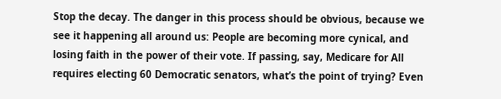Stop the decay. The danger in this process should be obvious, because we see it happening all around us: People are becoming more cynical, and losing faith in the power of their vote. If passing, say, Medicare for All requires electing 60 Democratic senators, what’s the point of trying? Even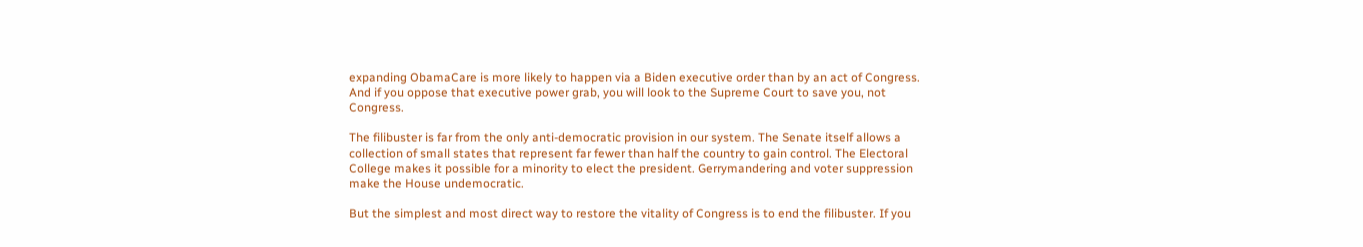expanding ObamaCare is more likely to happen via a Biden executive order than by an act of Congress. And if you oppose that executive power grab, you will look to the Supreme Court to save you, not Congress.

The filibuster is far from the only anti-democratic provision in our system. The Senate itself allows a collection of small states that represent far fewer than half the country to gain control. The Electoral College makes it possible for a minority to elect the president. Gerrymandering and voter suppression make the House undemocratic.

But the simplest and most direct way to restore the vitality of Congress is to end the filibuster. If you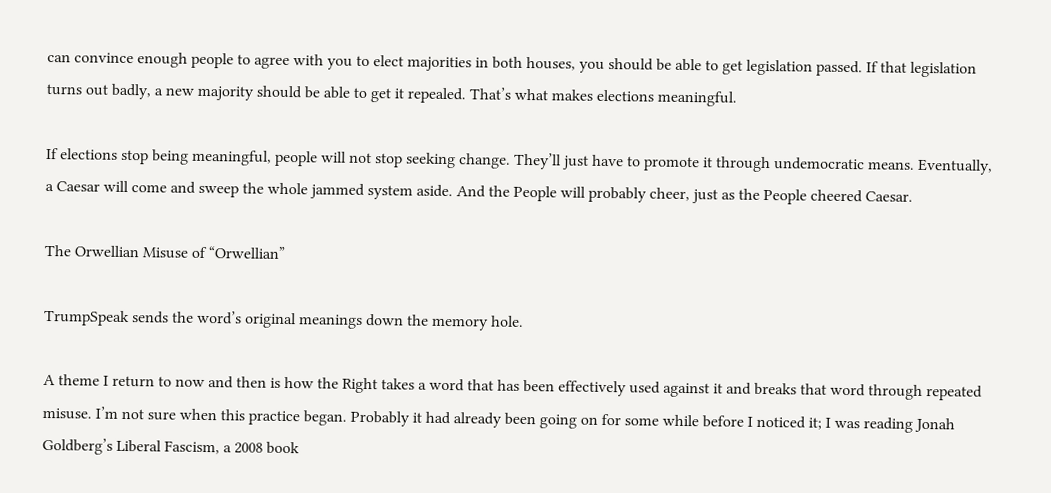can convince enough people to agree with you to elect majorities in both houses, you should be able to get legislation passed. If that legislation turns out badly, a new majority should be able to get it repealed. That’s what makes elections meaningful.

If elections stop being meaningful, people will not stop seeking change. They’ll just have to promote it through undemocratic means. Eventually, a Caesar will come and sweep the whole jammed system aside. And the People will probably cheer, just as the People cheered Caesar.

The Orwellian Misuse of “Orwellian”

TrumpSpeak sends the word’s original meanings down the memory hole.

A theme I return to now and then is how the Right takes a word that has been effectively used against it and breaks that word through repeated misuse. I’m not sure when this practice began. Probably it had already been going on for some while before I noticed it; I was reading Jonah Goldberg’s Liberal Fascism, a 2008 book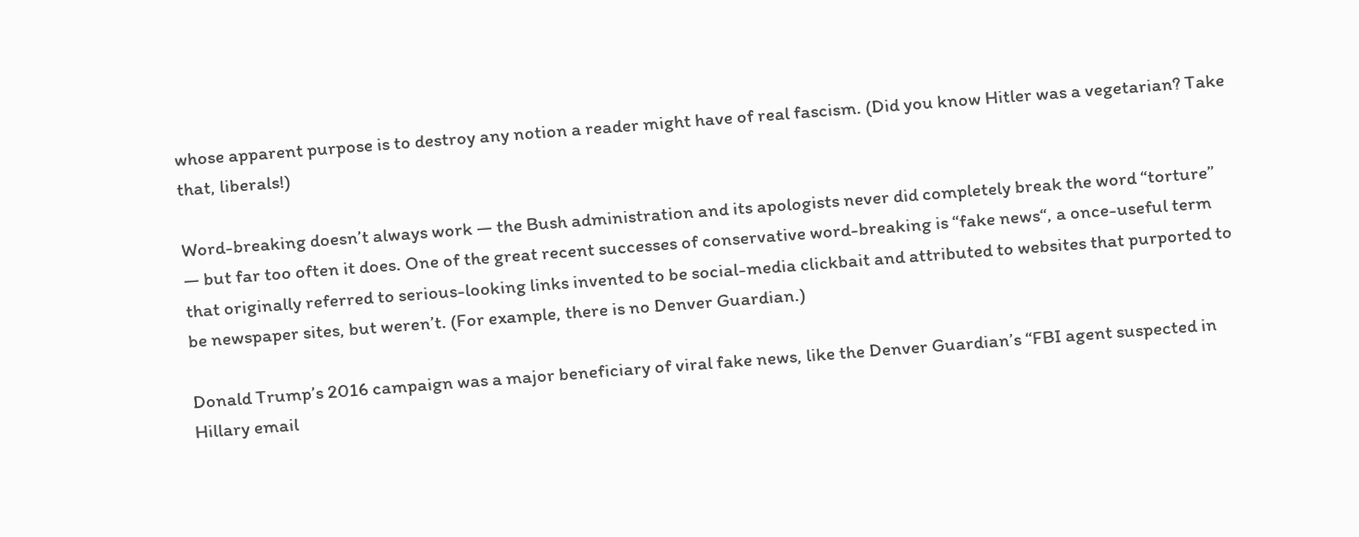whose apparent purpose is to destroy any notion a reader might have of real fascism. (Did you know Hitler was a vegetarian? Take that, liberals!)

Word-breaking doesn’t always work — the Bush administration and its apologists never did completely break the word “torture” — but far too often it does. One of the great recent successes of conservative word-breaking is “fake news“, a once-useful term that originally referred to serious-looking links invented to be social-media clickbait and attributed to websites that purported to be newspaper sites, but weren’t. (For example, there is no Denver Guardian.)

Donald Trump’s 2016 campaign was a major beneficiary of viral fake news, like the Denver Guardian’s “FBI agent suspected in Hillary email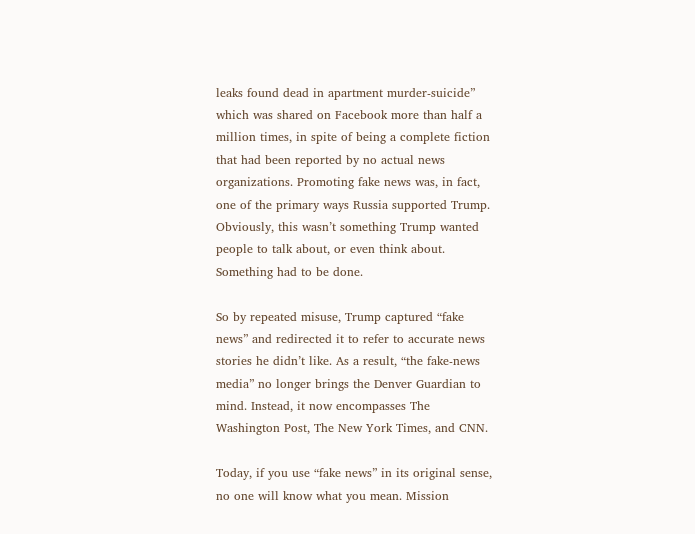leaks found dead in apartment murder-suicide” which was shared on Facebook more than half a million times, in spite of being a complete fiction that had been reported by no actual news organizations. Promoting fake news was, in fact, one of the primary ways Russia supported Trump. Obviously, this wasn’t something Trump wanted people to talk about, or even think about. Something had to be done.

So by repeated misuse, Trump captured “fake news” and redirected it to refer to accurate news stories he didn’t like. As a result, “the fake-news media” no longer brings the Denver Guardian to mind. Instead, it now encompasses The Washington Post, The New York Times, and CNN.

Today, if you use “fake news” in its original sense, no one will know what you mean. Mission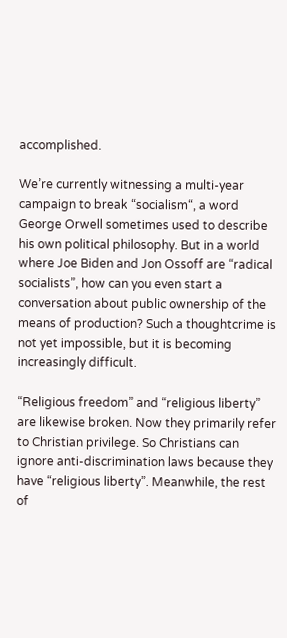accomplished.

We’re currently witnessing a multi-year campaign to break “socialism“, a word George Orwell sometimes used to describe his own political philosophy. But in a world where Joe Biden and Jon Ossoff are “radical socialists”, how can you even start a conversation about public ownership of the means of production? Such a thoughtcrime is not yet impossible, but it is becoming increasingly difficult.

“Religious freedom” and “religious liberty” are likewise broken. Now they primarily refer to Christian privilege. So Christians can ignore anti-discrimination laws because they have “religious liberty”. Meanwhile, the rest of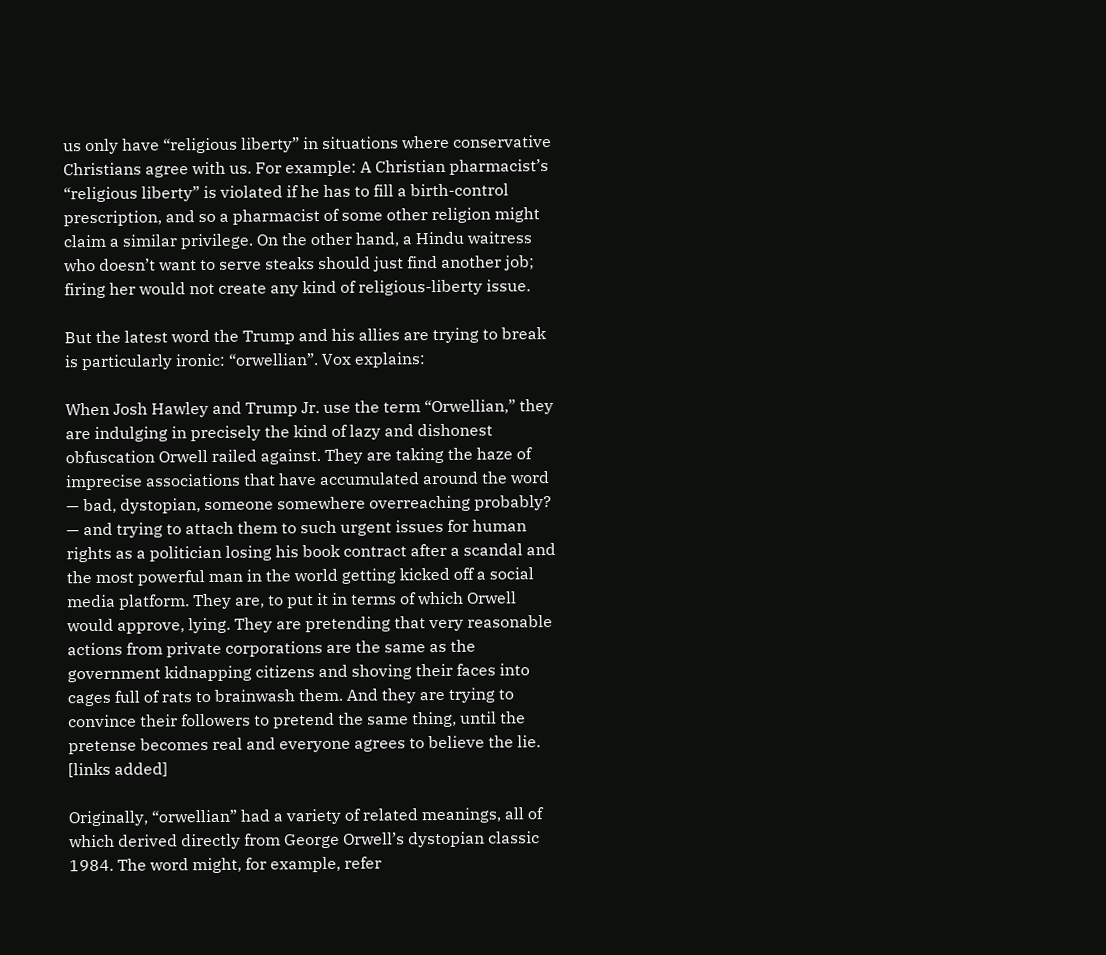us only have “religious liberty” in situations where conservative Christians agree with us. For example: A Christian pharmacist’s “religious liberty” is violated if he has to fill a birth-control prescription, and so a pharmacist of some other religion might claim a similar privilege. On the other hand, a Hindu waitress who doesn’t want to serve steaks should just find another job; firing her would not create any kind of religious-liberty issue.

But the latest word the Trump and his allies are trying to break is particularly ironic: “orwellian”. Vox explains:

When Josh Hawley and Trump Jr. use the term “Orwellian,” they are indulging in precisely the kind of lazy and dishonest obfuscation Orwell railed against. They are taking the haze of imprecise associations that have accumulated around the word — bad, dystopian, someone somewhere overreaching probably? — and trying to attach them to such urgent issues for human rights as a politician losing his book contract after a scandal and the most powerful man in the world getting kicked off a social media platform. They are, to put it in terms of which Orwell would approve, lying. They are pretending that very reasonable actions from private corporations are the same as the government kidnapping citizens and shoving their faces into cages full of rats to brainwash them. And they are trying to convince their followers to pretend the same thing, until the pretense becomes real and everyone agrees to believe the lie. [links added]

Originally, “orwellian” had a variety of related meanings, all of which derived directly from George Orwell’s dystopian classic 1984. The word might, for example, refer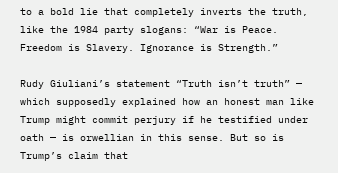to a bold lie that completely inverts the truth, like the 1984 party slogans: “War is Peace. Freedom is Slavery. Ignorance is Strength.”

Rudy Giuliani’s statement “Truth isn’t truth” — which supposedly explained how an honest man like Trump might commit perjury if he testified under oath — is orwellian in this sense. But so is Trump’s claim that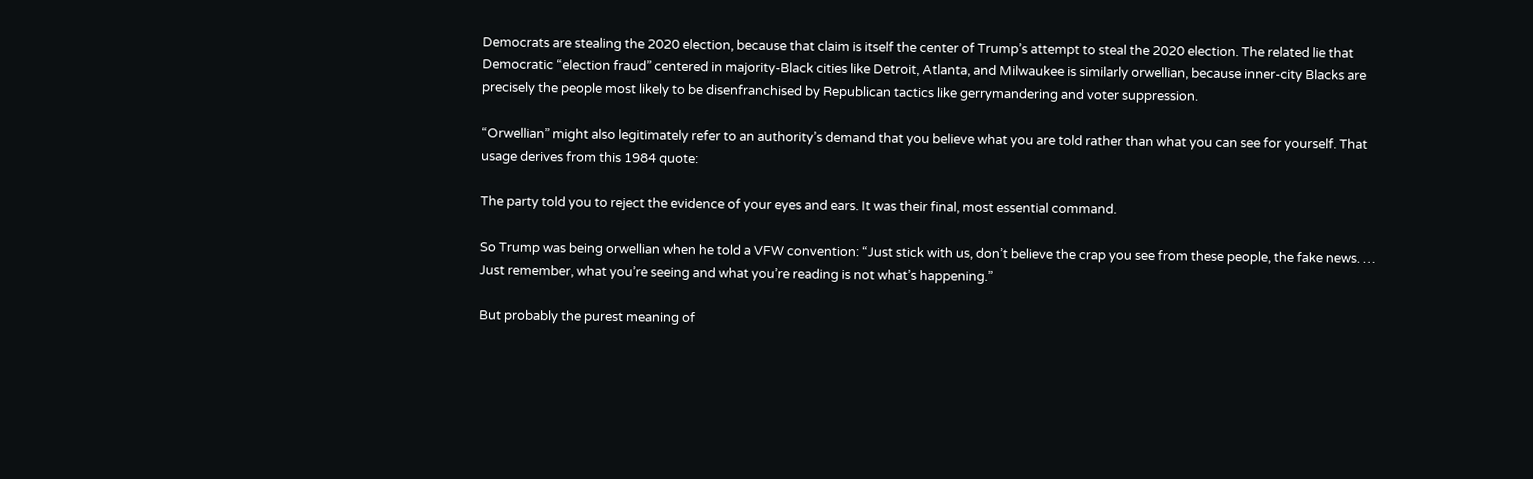Democrats are stealing the 2020 election, because that claim is itself the center of Trump’s attempt to steal the 2020 election. The related lie that Democratic “election fraud” centered in majority-Black cities like Detroit, Atlanta, and Milwaukee is similarly orwellian, because inner-city Blacks are precisely the people most likely to be disenfranchised by Republican tactics like gerrymandering and voter suppression.

“Orwellian” might also legitimately refer to an authority’s demand that you believe what you are told rather than what you can see for yourself. That usage derives from this 1984 quote:

The party told you to reject the evidence of your eyes and ears. It was their final, most essential command.

So Trump was being orwellian when he told a VFW convention: “Just stick with us, don’t believe the crap you see from these people, the fake news. … Just remember, what you’re seeing and what you’re reading is not what’s happening.”

But probably the purest meaning of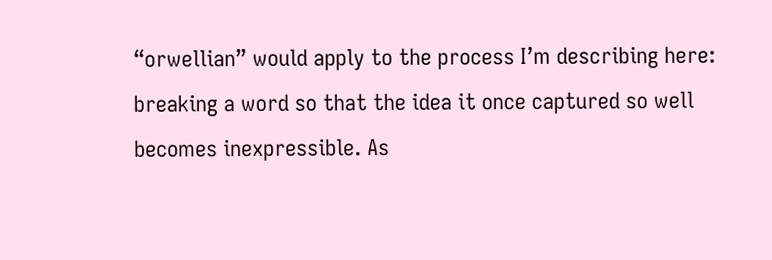“orwellian” would apply to the process I’m describing here: breaking a word so that the idea it once captured so well becomes inexpressible. As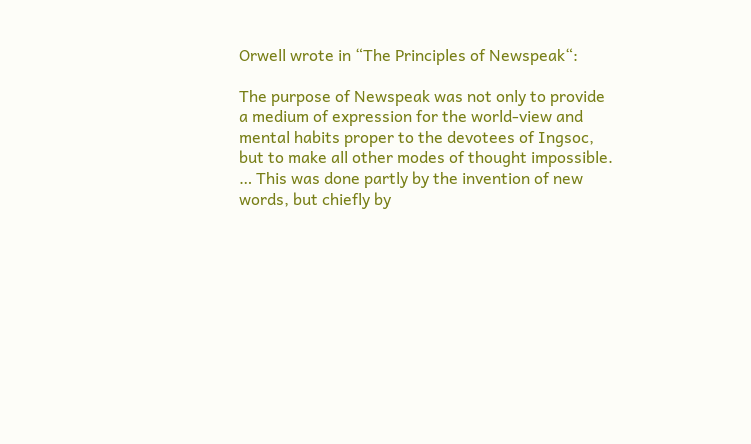Orwell wrote in “The Principles of Newspeak“:

The purpose of Newspeak was not only to provide a medium of expression for the world-view and mental habits proper to the devotees of Ingsoc, but to make all other modes of thought impossible. … This was done partly by the invention of new words, but chiefly by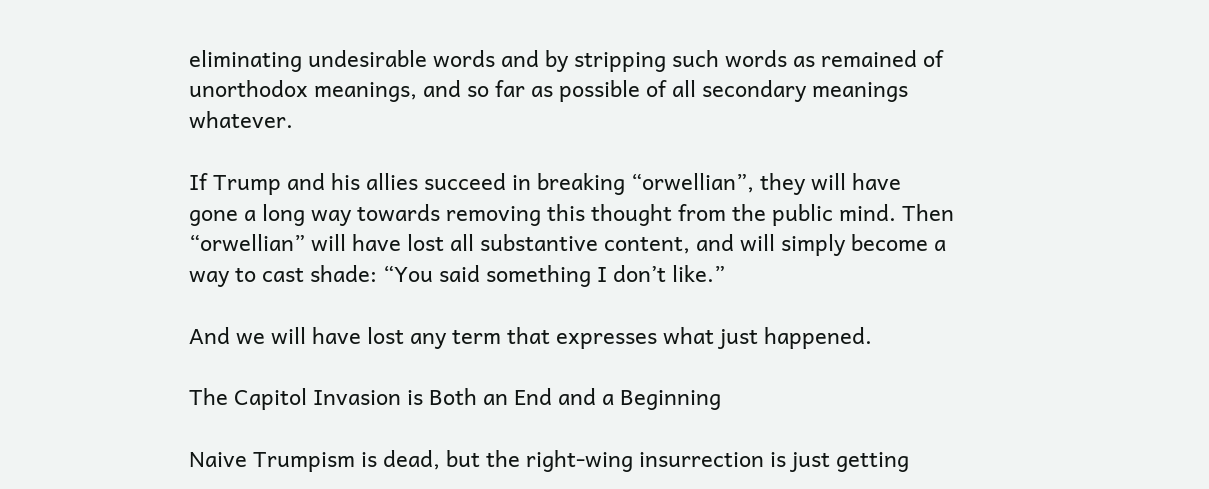eliminating undesirable words and by stripping such words as remained of unorthodox meanings, and so far as possible of all secondary meanings whatever.

If Trump and his allies succeed in breaking “orwellian”, they will have gone a long way towards removing this thought from the public mind. Then “orwellian” will have lost all substantive content, and will simply become a way to cast shade: “You said something I don’t like.”

And we will have lost any term that expresses what just happened.

The Capitol Invasion is Both an End and a Beginning

Naive Trumpism is dead, but the right-wing insurrection is just getting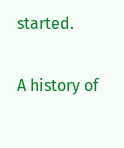started.

A history of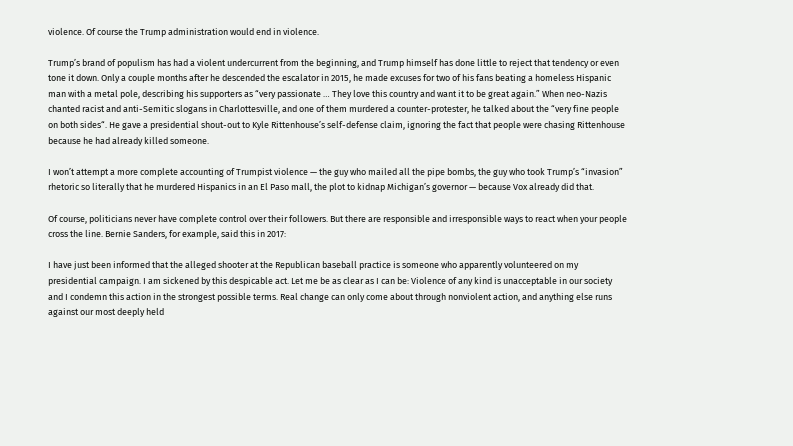violence. Of course the Trump administration would end in violence.

Trump’s brand of populism has had a violent undercurrent from the beginning, and Trump himself has done little to reject that tendency or even tone it down. Only a couple months after he descended the escalator in 2015, he made excuses for two of his fans beating a homeless Hispanic man with a metal pole, describing his supporters as “very passionate … They love this country and want it to be great again.” When neo-Nazis chanted racist and anti-Semitic slogans in Charlottesville, and one of them murdered a counter-protester, he talked about the “very fine people on both sides“. He gave a presidential shout-out to Kyle Rittenhouse’s self-defense claim, ignoring the fact that people were chasing Rittenhouse because he had already killed someone.

I won’t attempt a more complete accounting of Trumpist violence — the guy who mailed all the pipe bombs, the guy who took Trump’s “invasion” rhetoric so literally that he murdered Hispanics in an El Paso mall, the plot to kidnap Michigan’s governor — because Vox already did that.

Of course, politicians never have complete control over their followers. But there are responsible and irresponsible ways to react when your people cross the line. Bernie Sanders, for example, said this in 2017:

I have just been informed that the alleged shooter at the Republican baseball practice is someone who apparently volunteered on my presidential campaign. I am sickened by this despicable act. Let me be as clear as I can be: Violence of any kind is unacceptable in our society and I condemn this action in the strongest possible terms. Real change can only come about through nonviolent action, and anything else runs against our most deeply held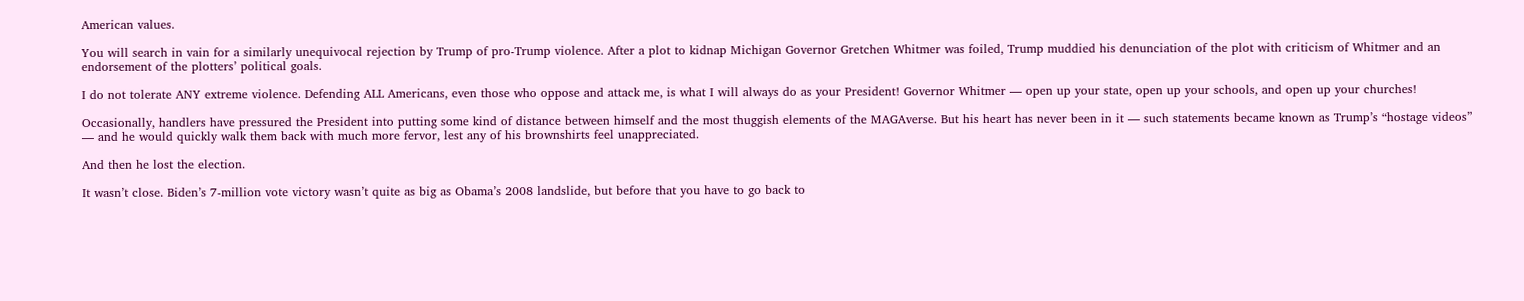American values.

You will search in vain for a similarly unequivocal rejection by Trump of pro-Trump violence. After a plot to kidnap Michigan Governor Gretchen Whitmer was foiled, Trump muddied his denunciation of the plot with criticism of Whitmer and an endorsement of the plotters’ political goals.

I do not tolerate ANY extreme violence. Defending ALL Americans, even those who oppose and attack me, is what I will always do as your President! Governor Whitmer — open up your state, open up your schools, and open up your churches!

Occasionally, handlers have pressured the President into putting some kind of distance between himself and the most thuggish elements of the MAGAverse. But his heart has never been in it — such statements became known as Trump’s “hostage videos” — and he would quickly walk them back with much more fervor, lest any of his brownshirts feel unappreciated.

And then he lost the election.

It wasn’t close. Biden’s 7-million vote victory wasn’t quite as big as Obama’s 2008 landslide, but before that you have to go back to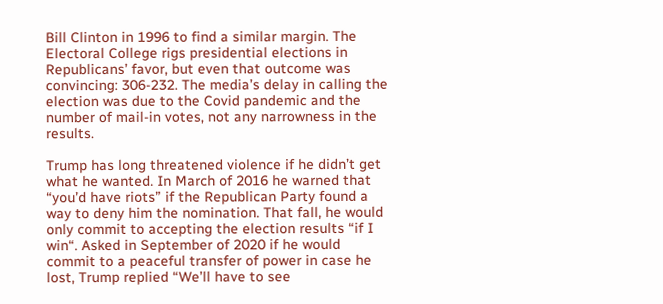Bill Clinton in 1996 to find a similar margin. The Electoral College rigs presidential elections in Republicans’ favor, but even that outcome was convincing: 306-232. The media’s delay in calling the election was due to the Covid pandemic and the number of mail-in votes, not any narrowness in the results.

Trump has long threatened violence if he didn’t get what he wanted. In March of 2016 he warned that “you’d have riots” if the Republican Party found a way to deny him the nomination. That fall, he would only commit to accepting the election results “if I win“. Asked in September of 2020 if he would commit to a peaceful transfer of power in case he lost, Trump replied “We’ll have to see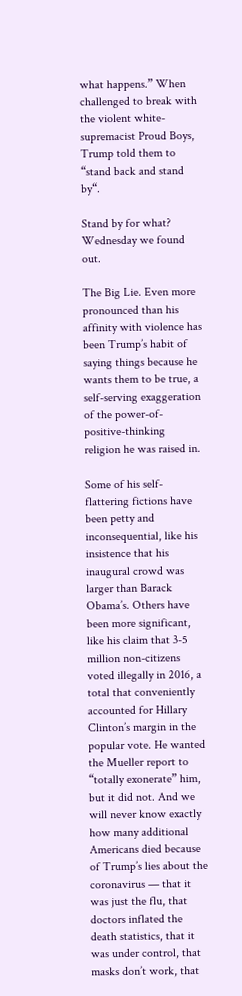what happens.” When challenged to break with the violent white-supremacist Proud Boys, Trump told them to “stand back and stand by“.

Stand by for what? Wednesday we found out.

The Big Lie. Even more pronounced than his affinity with violence has been Trump’s habit of saying things because he wants them to be true, a self-serving exaggeration of the power-of-positive-thinking religion he was raised in.

Some of his self-flattering fictions have been petty and inconsequential, like his insistence that his inaugural crowd was larger than Barack Obama’s. Others have been more significant, like his claim that 3-5 million non-citizens voted illegally in 2016, a total that conveniently accounted for Hillary Clinton’s margin in the popular vote. He wanted the Mueller report to “totally exonerate” him, but it did not. And we will never know exactly how many additional Americans died because of Trump’s lies about the coronavirus — that it was just the flu, that doctors inflated the death statistics, that it was under control, that masks don’t work, that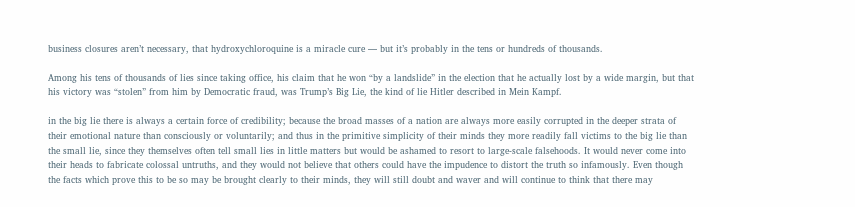business closures aren’t necessary, that hydroxychloroquine is a miracle cure — but it’s probably in the tens or hundreds of thousands.

Among his tens of thousands of lies since taking office, his claim that he won “by a landslide” in the election that he actually lost by a wide margin, but that his victory was “stolen” from him by Democratic fraud, was Trump’s Big Lie, the kind of lie Hitler described in Mein Kampf.

in the big lie there is always a certain force of credibility; because the broad masses of a nation are always more easily corrupted in the deeper strata of their emotional nature than consciously or voluntarily; and thus in the primitive simplicity of their minds they more readily fall victims to the big lie than the small lie, since they themselves often tell small lies in little matters but would be ashamed to resort to large-scale falsehoods. It would never come into their heads to fabricate colossal untruths, and they would not believe that others could have the impudence to distort the truth so infamously. Even though the facts which prove this to be so may be brought clearly to their minds, they will still doubt and waver and will continue to think that there may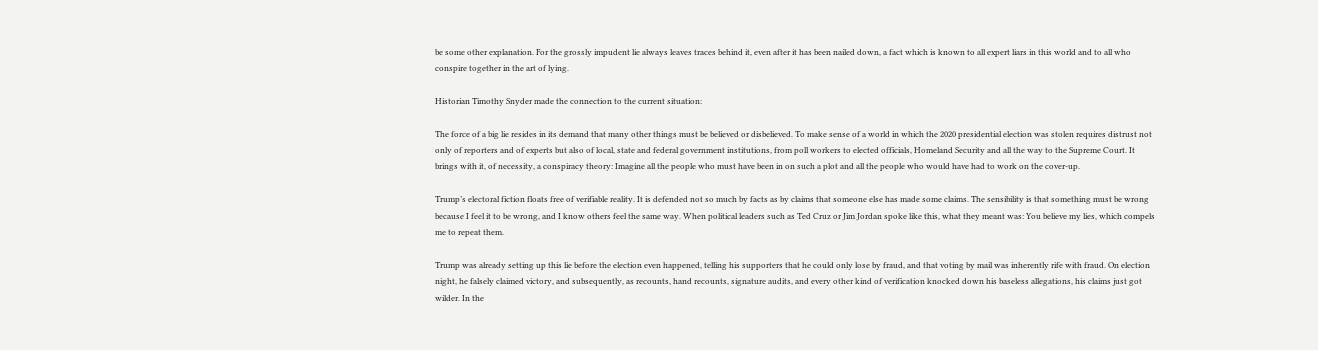be some other explanation. For the grossly impudent lie always leaves traces behind it, even after it has been nailed down, a fact which is known to all expert liars in this world and to all who conspire together in the art of lying.

Historian Timothy Snyder made the connection to the current situation:

The force of a big lie resides in its demand that many other things must be believed or disbelieved. To make sense of a world in which the 2020 presidential election was stolen requires distrust not only of reporters and of experts but also of local, state and federal government institutions, from poll workers to elected officials, Homeland Security and all the way to the Supreme Court. It brings with it, of necessity, a conspiracy theory: Imagine all the people who must have been in on such a plot and all the people who would have had to work on the cover-up.

Trump’s electoral fiction floats free of verifiable reality. It is defended not so much by facts as by claims that someone else has made some claims. The sensibility is that something must be wrong because I feel it to be wrong, and I know others feel the same way. When political leaders such as Ted Cruz or Jim Jordan spoke like this, what they meant was: You believe my lies, which compels me to repeat them.

Trump was already setting up this lie before the election even happened, telling his supporters that he could only lose by fraud, and that voting by mail was inherently rife with fraud. On election night, he falsely claimed victory, and subsequently, as recounts, hand recounts, signature audits, and every other kind of verification knocked down his baseless allegations, his claims just got wilder. In the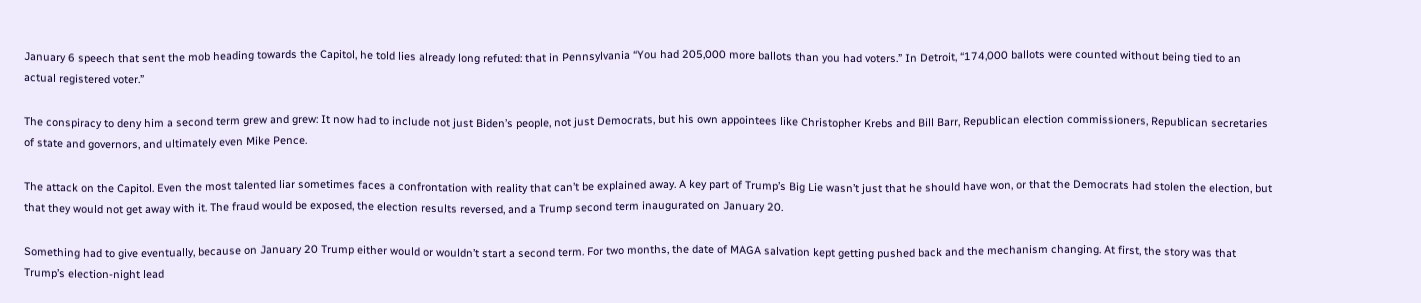January 6 speech that sent the mob heading towards the Capitol, he told lies already long refuted: that in Pennsylvania “You had 205,000 more ballots than you had voters.” In Detroit, “174,000 ballots were counted without being tied to an actual registered voter.”

The conspiracy to deny him a second term grew and grew: It now had to include not just Biden’s people, not just Democrats, but his own appointees like Christopher Krebs and Bill Barr, Republican election commissioners, Republican secretaries of state and governors, and ultimately even Mike Pence.

The attack on the Capitol. Even the most talented liar sometimes faces a confrontation with reality that can’t be explained away. A key part of Trump’s Big Lie wasn’t just that he should have won, or that the Democrats had stolen the election, but that they would not get away with it. The fraud would be exposed, the election results reversed, and a Trump second term inaugurated on January 20.

Something had to give eventually, because on January 20 Trump either would or wouldn’t start a second term. For two months, the date of MAGA salvation kept getting pushed back and the mechanism changing. At first, the story was that Trump’s election-night lead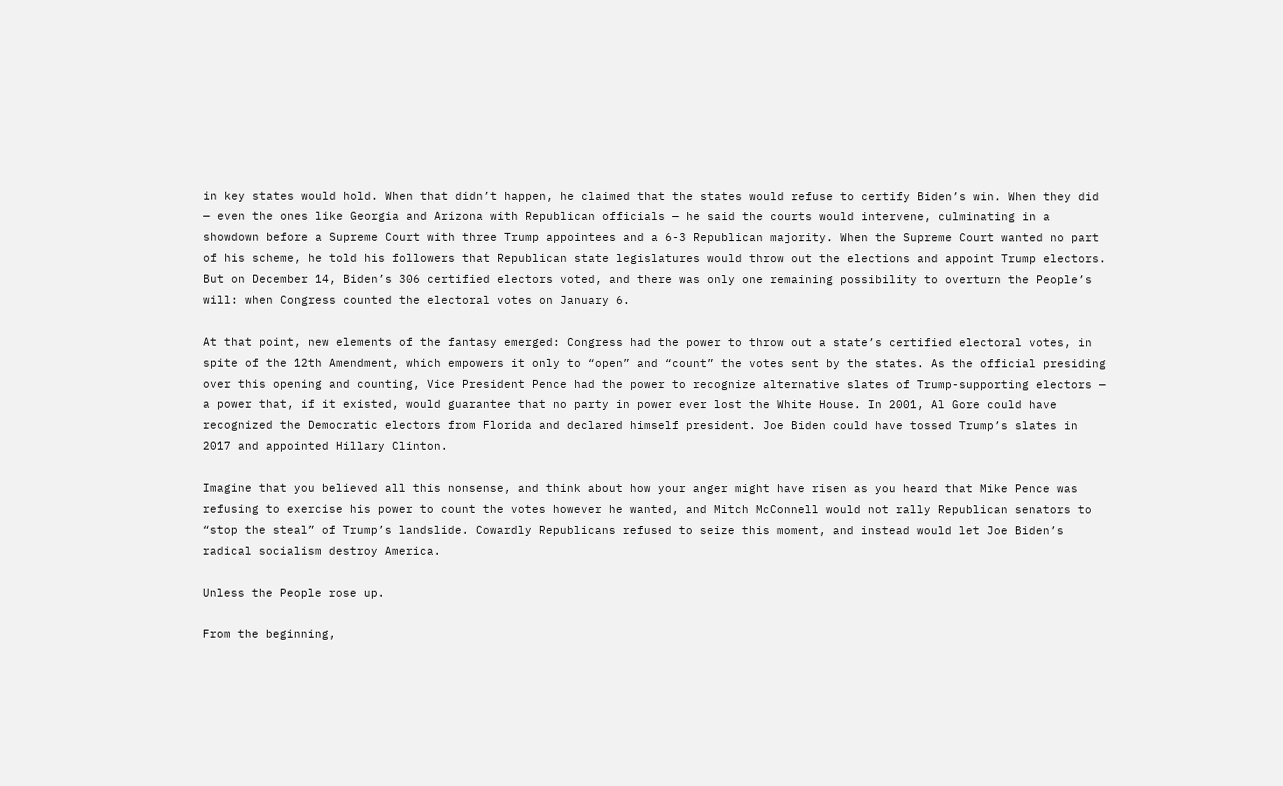in key states would hold. When that didn’t happen, he claimed that the states would refuse to certify Biden’s win. When they did — even the ones like Georgia and Arizona with Republican officials — he said the courts would intervene, culminating in a showdown before a Supreme Court with three Trump appointees and a 6-3 Republican majority. When the Supreme Court wanted no part of his scheme, he told his followers that Republican state legislatures would throw out the elections and appoint Trump electors. But on December 14, Biden’s 306 certified electors voted, and there was only one remaining possibility to overturn the People’s will: when Congress counted the electoral votes on January 6.

At that point, new elements of the fantasy emerged: Congress had the power to throw out a state’s certified electoral votes, in spite of the 12th Amendment, which empowers it only to “open” and “count” the votes sent by the states. As the official presiding over this opening and counting, Vice President Pence had the power to recognize alternative slates of Trump-supporting electors — a power that, if it existed, would guarantee that no party in power ever lost the White House. In 2001, Al Gore could have recognized the Democratic electors from Florida and declared himself president. Joe Biden could have tossed Trump’s slates in 2017 and appointed Hillary Clinton.

Imagine that you believed all this nonsense, and think about how your anger might have risen as you heard that Mike Pence was refusing to exercise his power to count the votes however he wanted, and Mitch McConnell would not rally Republican senators to “stop the steal” of Trump’s landslide. Cowardly Republicans refused to seize this moment, and instead would let Joe Biden’s radical socialism destroy America.

Unless the People rose up.

From the beginning,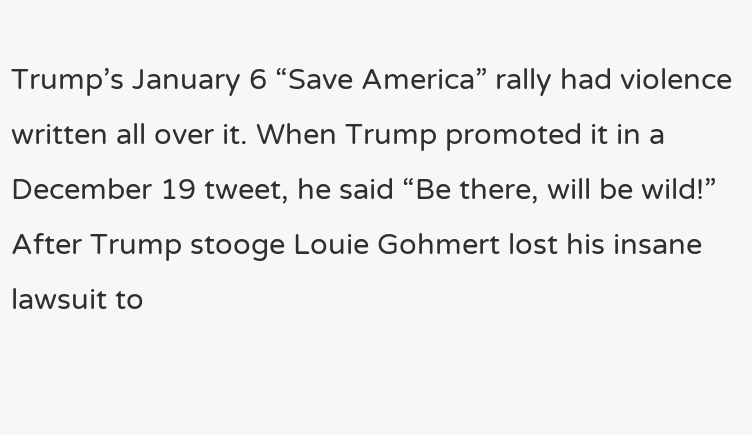Trump’s January 6 “Save America” rally had violence written all over it. When Trump promoted it in a December 19 tweet, he said “Be there, will be wild!” After Trump stooge Louie Gohmert lost his insane lawsuit to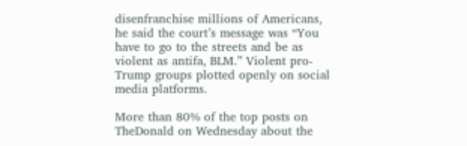disenfranchise millions of Americans, he said the court’s message was “You have to go to the streets and be as violent as antifa, BLM.” Violent pro-Trump groups plotted openly on social media platforms.

More than 80% of the top posts on TheDonald on Wednesday about the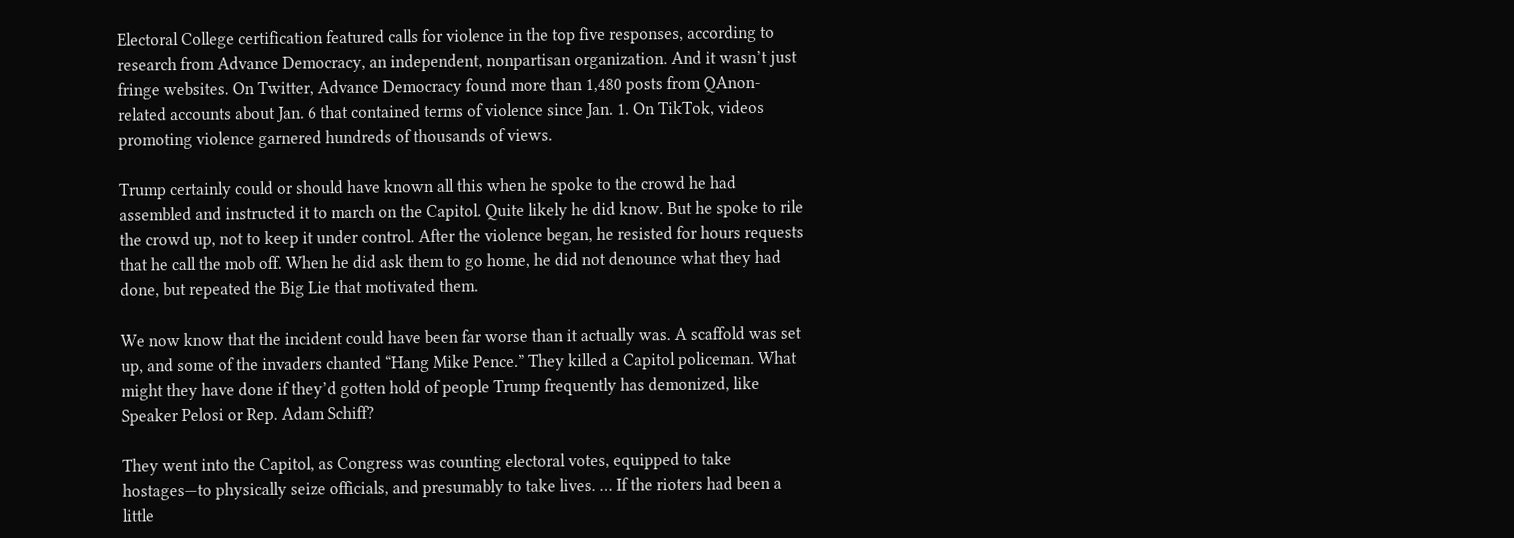Electoral College certification featured calls for violence in the top five responses, according to research from Advance Democracy, an independent, nonpartisan organization. And it wasn’t just fringe websites. On Twitter, Advance Democracy found more than 1,480 posts from QAnon-related accounts about Jan. 6 that contained terms of violence since Jan. 1. On TikTok, videos promoting violence garnered hundreds of thousands of views.

Trump certainly could or should have known all this when he spoke to the crowd he had assembled and instructed it to march on the Capitol. Quite likely he did know. But he spoke to rile the crowd up, not to keep it under control. After the violence began, he resisted for hours requests that he call the mob off. When he did ask them to go home, he did not denounce what they had done, but repeated the Big Lie that motivated them.

We now know that the incident could have been far worse than it actually was. A scaffold was set up, and some of the invaders chanted “Hang Mike Pence.” They killed a Capitol policeman. What might they have done if they’d gotten hold of people Trump frequently has demonized, like Speaker Pelosi or Rep. Adam Schiff?

They went into the Capitol, as Congress was counting electoral votes, equipped to take hostages—to physically seize officials, and presumably to take lives. … If the rioters had been a little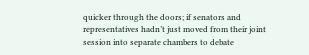quicker through the doors; if senators and representatives hadn’t just moved from their joint session into separate chambers to debate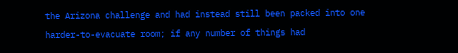the Arizona challenge and had instead still been packed into one harder-to-evacuate room; if any number of things had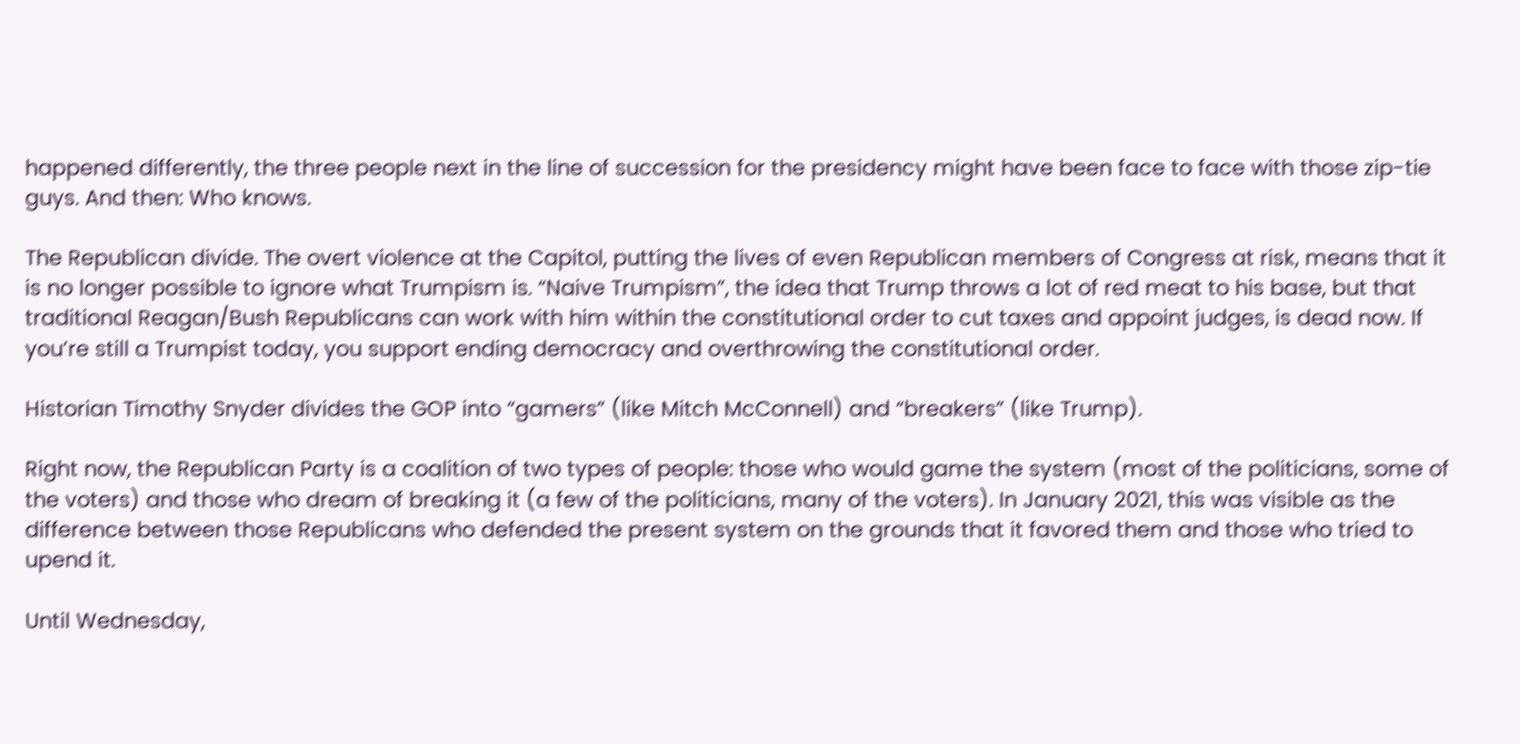happened differently, the three people next in the line of succession for the presidency might have been face to face with those zip-tie guys. And then: Who knows.

The Republican divide. The overt violence at the Capitol, putting the lives of even Republican members of Congress at risk, means that it is no longer possible to ignore what Trumpism is. “Naive Trumpism”, the idea that Trump throws a lot of red meat to his base, but that traditional Reagan/Bush Republicans can work with him within the constitutional order to cut taxes and appoint judges, is dead now. If you’re still a Trumpist today, you support ending democracy and overthrowing the constitutional order.

Historian Timothy Snyder divides the GOP into “gamers” (like Mitch McConnell) and “breakers” (like Trump).

Right now, the Republican Party is a coalition of two types of people: those who would game the system (most of the politicians, some of the voters) and those who dream of breaking it (a few of the politicians, many of the voters). In January 2021, this was visible as the difference between those Republicans who defended the present system on the grounds that it favored them and those who tried to upend it.

Until Wednesday,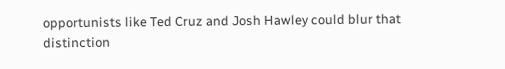opportunists like Ted Cruz and Josh Hawley could blur that distinction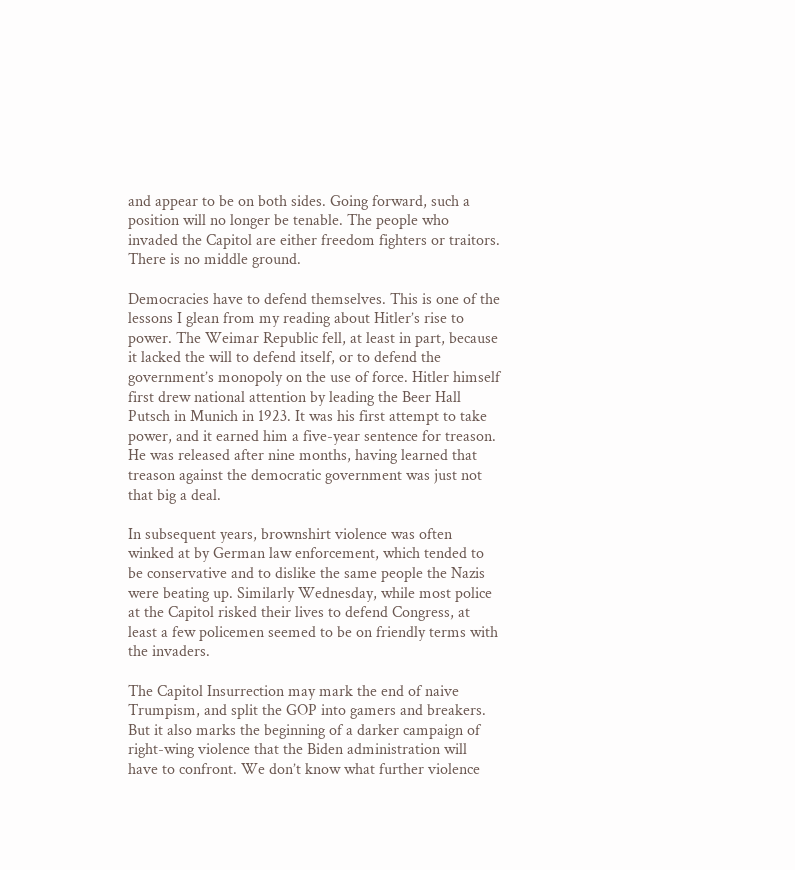and appear to be on both sides. Going forward, such a position will no longer be tenable. The people who invaded the Capitol are either freedom fighters or traitors. There is no middle ground.

Democracies have to defend themselves. This is one of the lessons I glean from my reading about Hitler’s rise to power. The Weimar Republic fell, at least in part, because it lacked the will to defend itself, or to defend the government’s monopoly on the use of force. Hitler himself first drew national attention by leading the Beer Hall Putsch in Munich in 1923. It was his first attempt to take power, and it earned him a five-year sentence for treason. He was released after nine months, having learned that treason against the democratic government was just not that big a deal.

In subsequent years, brownshirt violence was often winked at by German law enforcement, which tended to be conservative and to dislike the same people the Nazis were beating up. Similarly Wednesday, while most police at the Capitol risked their lives to defend Congress, at least a few policemen seemed to be on friendly terms with the invaders.

The Capitol Insurrection may mark the end of naive Trumpism, and split the GOP into gamers and breakers. But it also marks the beginning of a darker campaign of right-wing violence that the Biden administration will have to confront. We don’t know what further violence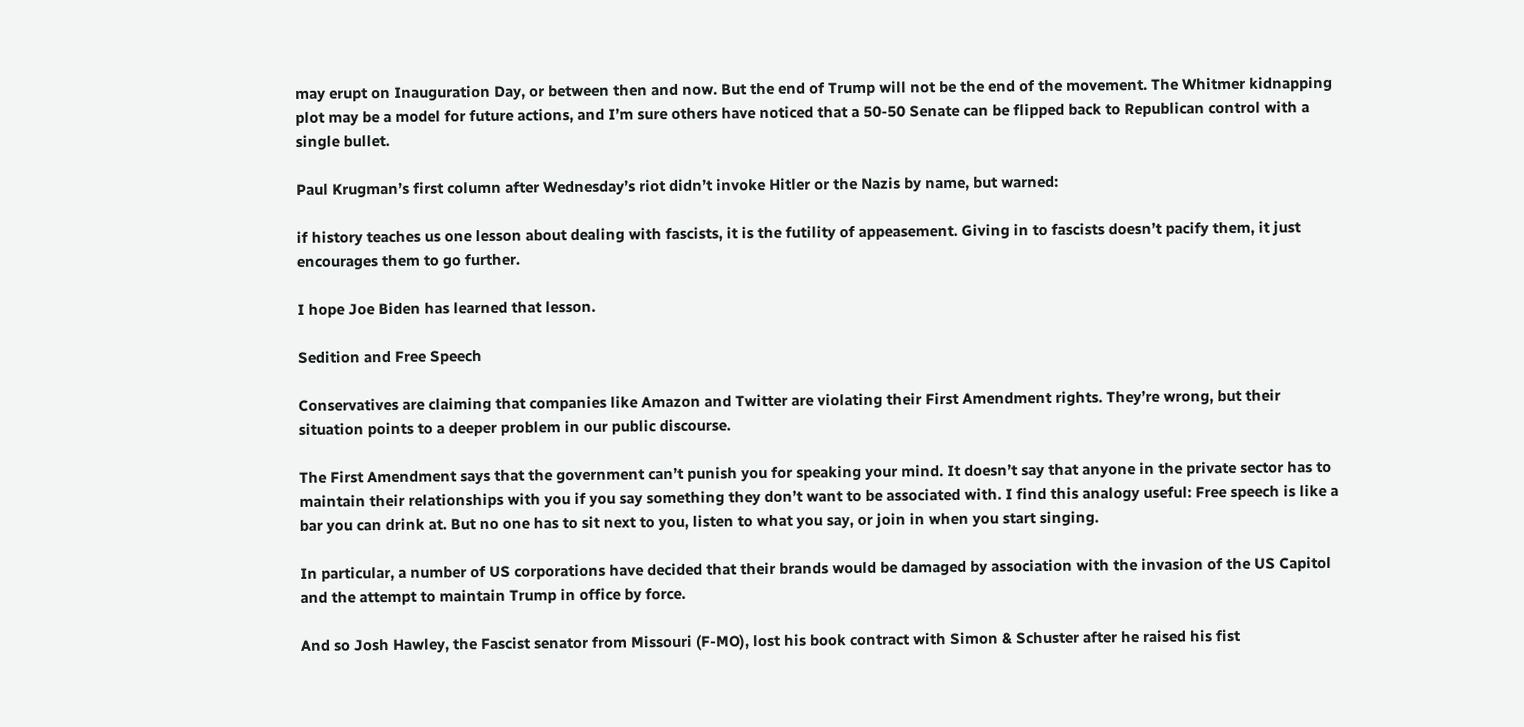may erupt on Inauguration Day, or between then and now. But the end of Trump will not be the end of the movement. The Whitmer kidnapping plot may be a model for future actions, and I’m sure others have noticed that a 50-50 Senate can be flipped back to Republican control with a single bullet.

Paul Krugman’s first column after Wednesday’s riot didn’t invoke Hitler or the Nazis by name, but warned:

if history teaches us one lesson about dealing with fascists, it is the futility of appeasement. Giving in to fascists doesn’t pacify them, it just encourages them to go further.

I hope Joe Biden has learned that lesson.

Sedition and Free Speech

Conservatives are claiming that companies like Amazon and Twitter are violating their First Amendment rights. They’re wrong, but their situation points to a deeper problem in our public discourse.

The First Amendment says that the government can’t punish you for speaking your mind. It doesn’t say that anyone in the private sector has to maintain their relationships with you if you say something they don’t want to be associated with. I find this analogy useful: Free speech is like a bar you can drink at. But no one has to sit next to you, listen to what you say, or join in when you start singing.

In particular, a number of US corporations have decided that their brands would be damaged by association with the invasion of the US Capitol and the attempt to maintain Trump in office by force.

And so Josh Hawley, the Fascist senator from Missouri (F-MO), lost his book contract with Simon & Schuster after he raised his fist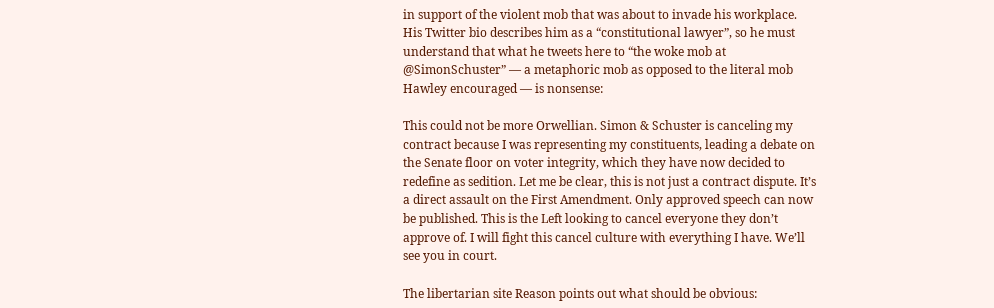in support of the violent mob that was about to invade his workplace. His Twitter bio describes him as a “constitutional lawyer”, so he must understand that what he tweets here to “the woke mob at @SimonSchuster” — a metaphoric mob as opposed to the literal mob Hawley encouraged — is nonsense:

This could not be more Orwellian. Simon & Schuster is canceling my contract because I was representing my constituents, leading a debate on the Senate floor on voter integrity, which they have now decided to redefine as sedition. Let me be clear, this is not just a contract dispute. It’s a direct assault on the First Amendment. Only approved speech can now be published. This is the Left looking to cancel everyone they don’t approve of. I will fight this cancel culture with everything I have. We’ll see you in court.

The libertarian site Reason points out what should be obvious: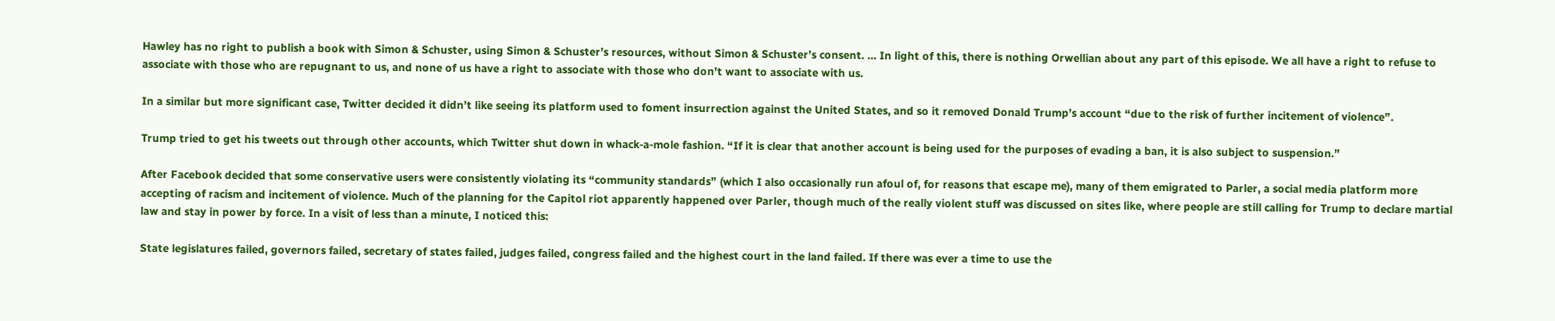Hawley has no right to publish a book with Simon & Schuster, using Simon & Schuster’s resources, without Simon & Schuster’s consent. … In light of this, there is nothing Orwellian about any part of this episode. We all have a right to refuse to associate with those who are repugnant to us, and none of us have a right to associate with those who don’t want to associate with us.

In a similar but more significant case, Twitter decided it didn’t like seeing its platform used to foment insurrection against the United States, and so it removed Donald Trump’s account “due to the risk of further incitement of violence”.

Trump tried to get his tweets out through other accounts, which Twitter shut down in whack-a-mole fashion. “If it is clear that another account is being used for the purposes of evading a ban, it is also subject to suspension.”

After Facebook decided that some conservative users were consistently violating its “community standards” (which I also occasionally run afoul of, for reasons that escape me), many of them emigrated to Parler, a social media platform more accepting of racism and incitement of violence. Much of the planning for the Capitol riot apparently happened over Parler, though much of the really violent stuff was discussed on sites like, where people are still calling for Trump to declare martial law and stay in power by force. In a visit of less than a minute, I noticed this:

State legislatures failed, governors failed, secretary of states failed, judges failed, congress failed and the highest court in the land failed. If there was ever a time to use the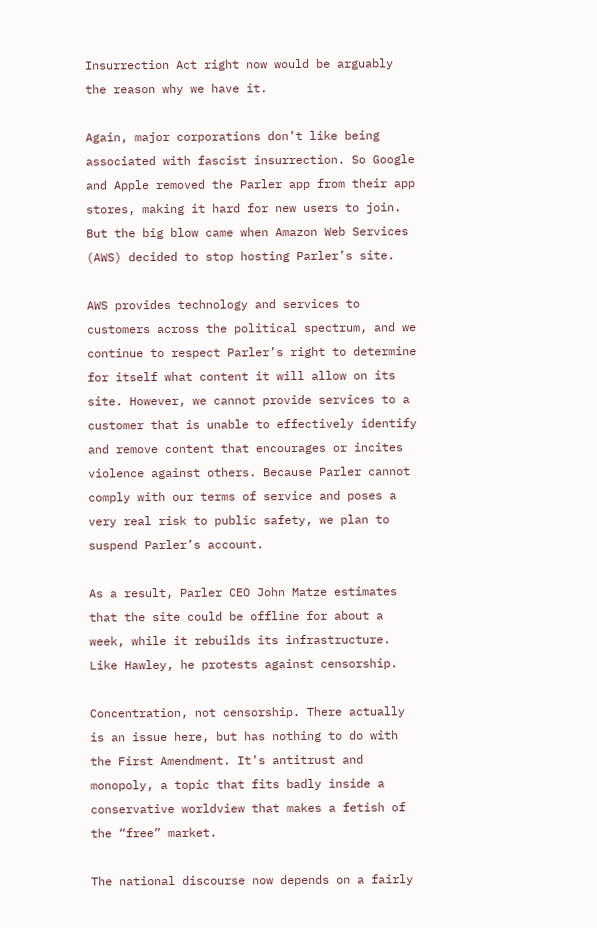Insurrection Act right now would be arguably the reason why we have it.

Again, major corporations don’t like being associated with fascist insurrection. So Google and Apple removed the Parler app from their app stores, making it hard for new users to join. But the big blow came when Amazon Web Services (AWS) decided to stop hosting Parler’s site.

AWS provides technology and services to customers across the political spectrum, and we continue to respect Parler’s right to determine for itself what content it will allow on its site. However, we cannot provide services to a customer that is unable to effectively identify and remove content that encourages or incites violence against others. Because Parler cannot comply with our terms of service and poses a very real risk to public safety, we plan to suspend Parler’s account.

As a result, Parler CEO John Matze estimates that the site could be offline for about a week, while it rebuilds its infrastructure. Like Hawley, he protests against censorship.

Concentration, not censorship. There actually is an issue here, but has nothing to do with the First Amendment. It’s antitrust and monopoly, a topic that fits badly inside a conservative worldview that makes a fetish of the “free” market.

The national discourse now depends on a fairly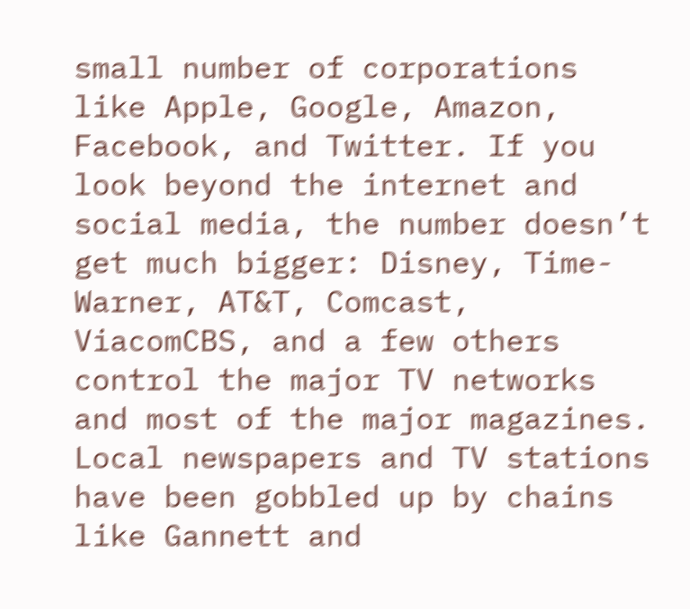small number of corporations like Apple, Google, Amazon, Facebook, and Twitter. If you look beyond the internet and social media, the number doesn’t get much bigger: Disney, Time-Warner, AT&T, Comcast, ViacomCBS, and a few others control the major TV networks and most of the major magazines. Local newspapers and TV stations have been gobbled up by chains like Gannett and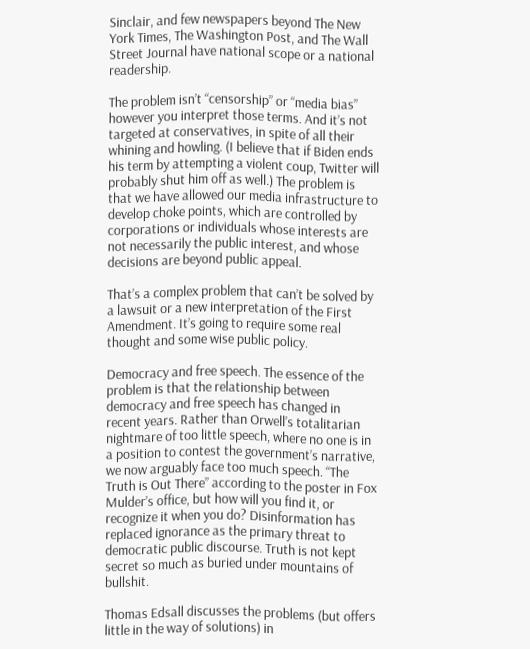Sinclair, and few newspapers beyond The New York Times, The Washington Post, and The Wall Street Journal have national scope or a national readership.

The problem isn’t “censorship” or “media bias” however you interpret those terms. And it’s not targeted at conservatives, in spite of all their whining and howling. (I believe that if Biden ends his term by attempting a violent coup, Twitter will probably shut him off as well.) The problem is that we have allowed our media infrastructure to develop choke points, which are controlled by corporations or individuals whose interests are not necessarily the public interest, and whose decisions are beyond public appeal.

That’s a complex problem that can’t be solved by a lawsuit or a new interpretation of the First Amendment. It’s going to require some real thought and some wise public policy.

Democracy and free speech. The essence of the problem is that the relationship between democracy and free speech has changed in recent years. Rather than Orwell’s totalitarian nightmare of too little speech, where no one is in a position to contest the government’s narrative, we now arguably face too much speech. “The Truth is Out There” according to the poster in Fox Mulder’s office, but how will you find it, or recognize it when you do? Disinformation has replaced ignorance as the primary threat to democratic public discourse. Truth is not kept secret so much as buried under mountains of bullshit.

Thomas Edsall discusses the problems (but offers little in the way of solutions) in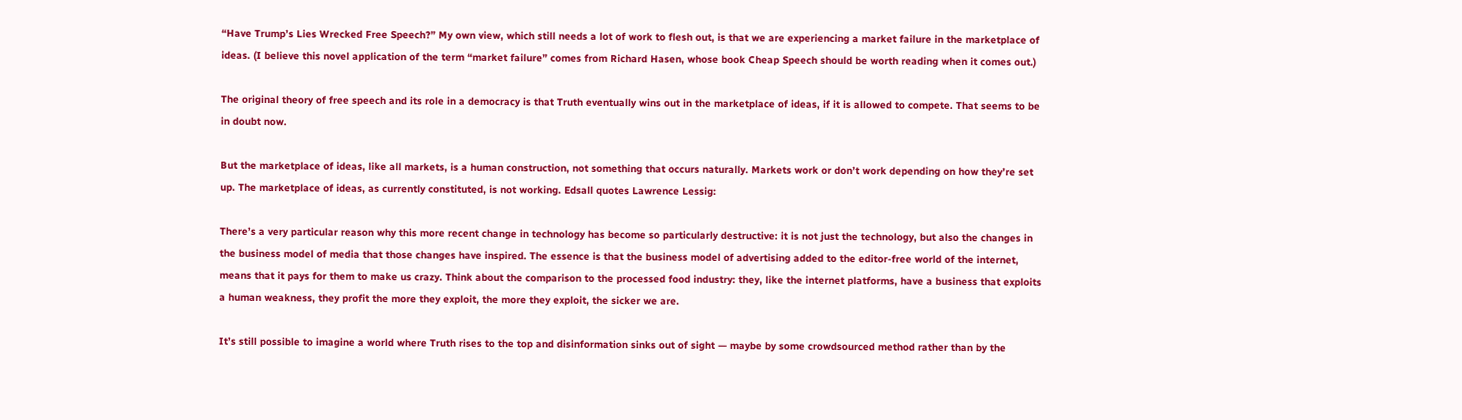“Have Trump’s Lies Wrecked Free Speech?” My own view, which still needs a lot of work to flesh out, is that we are experiencing a market failure in the marketplace of ideas. (I believe this novel application of the term “market failure” comes from Richard Hasen, whose book Cheap Speech should be worth reading when it comes out.)

The original theory of free speech and its role in a democracy is that Truth eventually wins out in the marketplace of ideas, if it is allowed to compete. That seems to be in doubt now.

But the marketplace of ideas, like all markets, is a human construction, not something that occurs naturally. Markets work or don’t work depending on how they’re set up. The marketplace of ideas, as currently constituted, is not working. Edsall quotes Lawrence Lessig:

There’s a very particular reason why this more recent change in technology has become so particularly destructive: it is not just the technology, but also the changes in the business model of media that those changes have inspired. The essence is that the business model of advertising added to the editor-free world of the internet, means that it pays for them to make us crazy. Think about the comparison to the processed food industry: they, like the internet platforms, have a business that exploits a human weakness, they profit the more they exploit, the more they exploit, the sicker we are.

It’s still possible to imagine a world where Truth rises to the top and disinformation sinks out of sight — maybe by some crowdsourced method rather than by the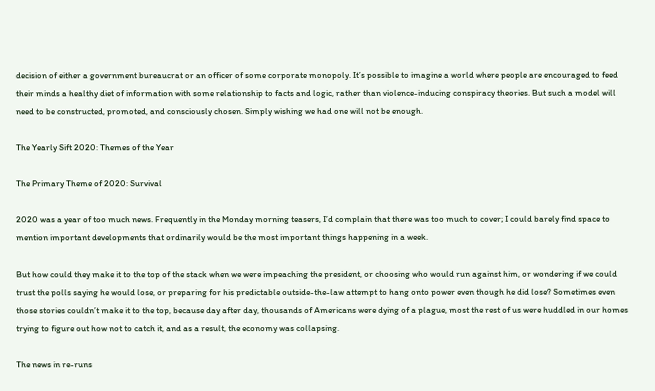decision of either a government bureaucrat or an officer of some corporate monopoly. It’s possible to imagine a world where people are encouraged to feed their minds a healthy diet of information with some relationship to facts and logic, rather than violence-inducing conspiracy theories. But such a model will need to be constructed, promoted, and consciously chosen. Simply wishing we had one will not be enough.

The Yearly Sift 2020: Themes of the Year

The Primary Theme of 2020: Survival

2020 was a year of too much news. Frequently in the Monday morning teasers, I’d complain that there was too much to cover; I could barely find space to mention important developments that ordinarily would be the most important things happening in a week.

But how could they make it to the top of the stack when we were impeaching the president, or choosing who would run against him, or wondering if we could trust the polls saying he would lose, or preparing for his predictable outside-the-law attempt to hang onto power even though he did lose? Sometimes even those stories couldn’t make it to the top, because day after day, thousands of Americans were dying of a plague, most the rest of us were huddled in our homes trying to figure out how not to catch it, and as a result, the economy was collapsing.

The news in re-runs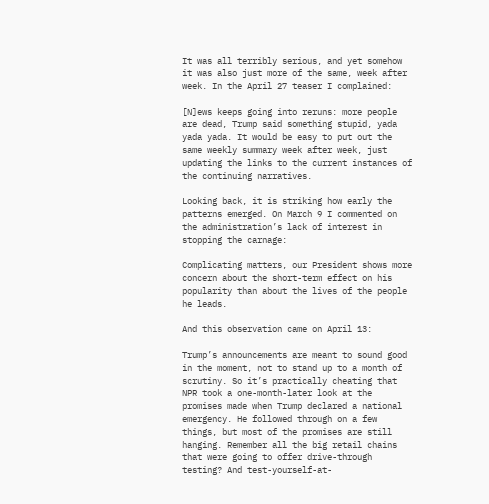It was all terribly serious, and yet somehow it was also just more of the same, week after week. In the April 27 teaser I complained:

[N]ews keeps going into reruns: more people are dead, Trump said something stupid, yada yada yada. It would be easy to put out the same weekly summary week after week, just updating the links to the current instances of the continuing narratives.

Looking back, it is striking how early the patterns emerged. On March 9 I commented on the administration’s lack of interest in stopping the carnage:

Complicating matters, our President shows more concern about the short-term effect on his popularity than about the lives of the people he leads.

And this observation came on April 13:

Trump’s announcements are meant to sound good in the moment, not to stand up to a month of scrutiny. So it’s practically cheating that NPR took a one-month-later look at the promises made when Trump declared a national emergency. He followed through on a few things, but most of the promises are still hanging. Remember all the big retail chains that were going to offer drive-through testing? And test-yourself-at-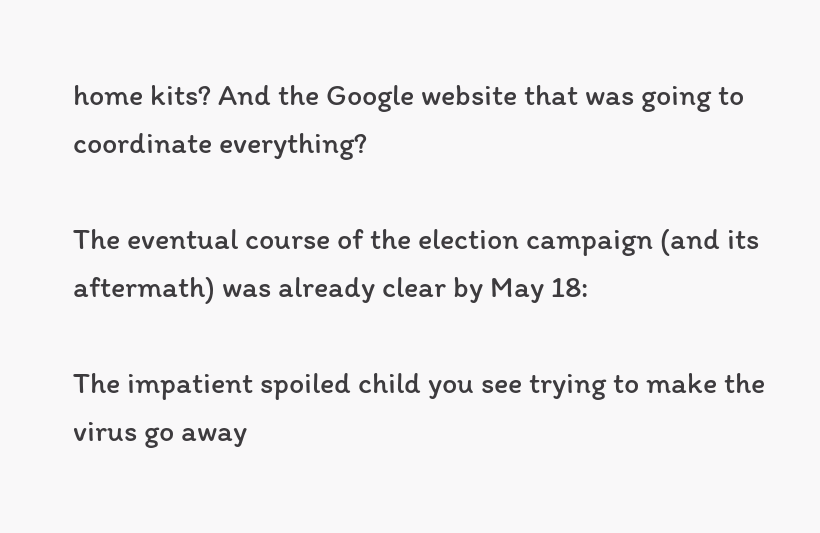home kits? And the Google website that was going to coordinate everything?

The eventual course of the election campaign (and its aftermath) was already clear by May 18:

The impatient spoiled child you see trying to make the virus go away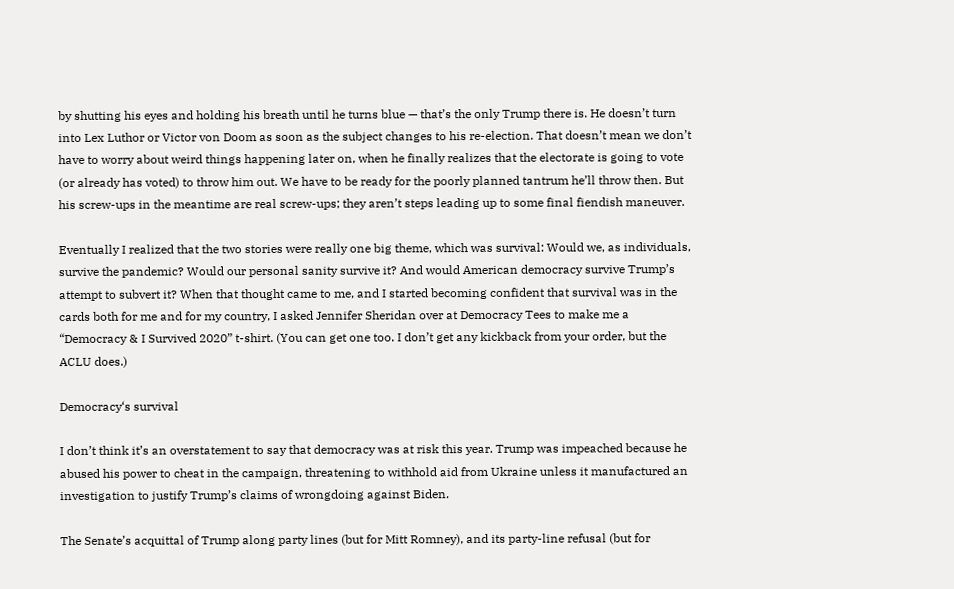by shutting his eyes and holding his breath until he turns blue — that’s the only Trump there is. He doesn’t turn into Lex Luthor or Victor von Doom as soon as the subject changes to his re-election. That doesn’t mean we don’t have to worry about weird things happening later on, when he finally realizes that the electorate is going to vote (or already has voted) to throw him out. We have to be ready for the poorly planned tantrum he’ll throw then. But his screw-ups in the meantime are real screw-ups; they aren’t steps leading up to some final fiendish maneuver.

Eventually I realized that the two stories were really one big theme, which was survival: Would we, as individuals, survive the pandemic? Would our personal sanity survive it? And would American democracy survive Trump’s attempt to subvert it? When that thought came to me, and I started becoming confident that survival was in the cards both for me and for my country, I asked Jennifer Sheridan over at Democracy Tees to make me a “Democracy & I Survived 2020” t-shirt. (You can get one too. I don’t get any kickback from your order, but the ACLU does.)

Democracy‘s survival

I don’t think it’s an overstatement to say that democracy was at risk this year. Trump was impeached because he abused his power to cheat in the campaign, threatening to withhold aid from Ukraine unless it manufactured an investigation to justify Trump’s claims of wrongdoing against Biden.

The Senate’s acquittal of Trump along party lines (but for Mitt Romney), and its party-line refusal (but for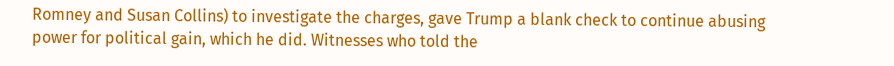Romney and Susan Collins) to investigate the charges, gave Trump a blank check to continue abusing power for political gain, which he did. Witnesses who told the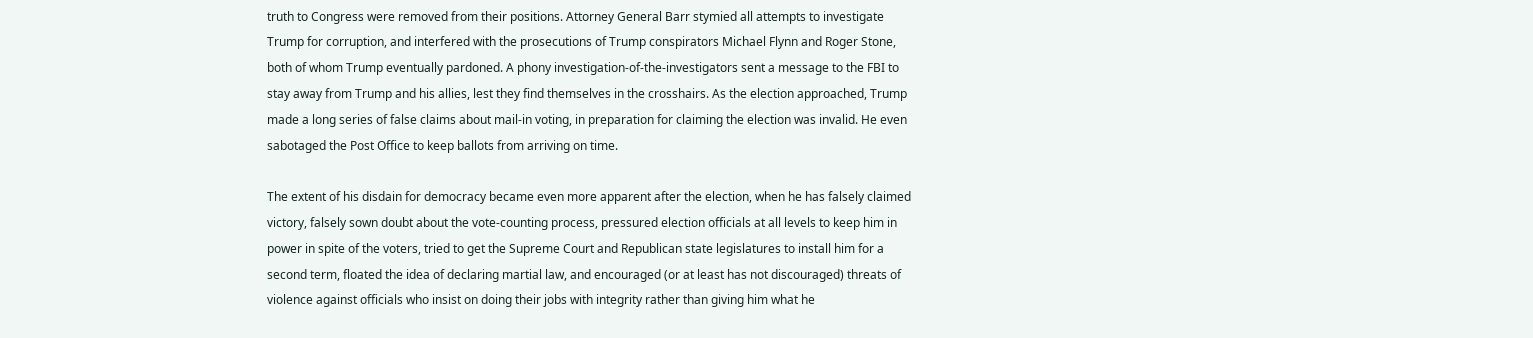truth to Congress were removed from their positions. Attorney General Barr stymied all attempts to investigate Trump for corruption, and interfered with the prosecutions of Trump conspirators Michael Flynn and Roger Stone, both of whom Trump eventually pardoned. A phony investigation-of-the-investigators sent a message to the FBI to stay away from Trump and his allies, lest they find themselves in the crosshairs. As the election approached, Trump made a long series of false claims about mail-in voting, in preparation for claiming the election was invalid. He even sabotaged the Post Office to keep ballots from arriving on time.

The extent of his disdain for democracy became even more apparent after the election, when he has falsely claimed victory, falsely sown doubt about the vote-counting process, pressured election officials at all levels to keep him in power in spite of the voters, tried to get the Supreme Court and Republican state legislatures to install him for a second term, floated the idea of declaring martial law, and encouraged (or at least has not discouraged) threats of violence against officials who insist on doing their jobs with integrity rather than giving him what he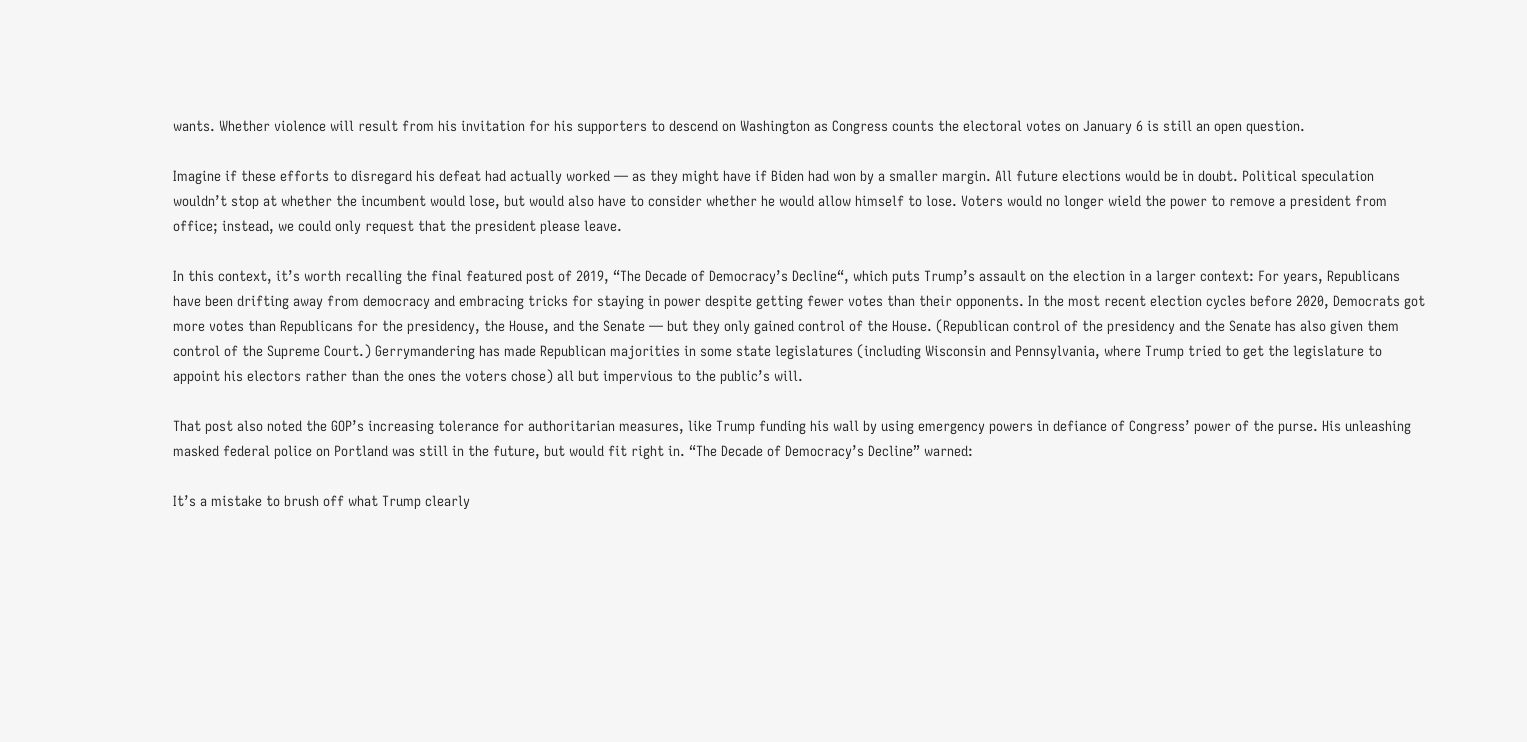wants. Whether violence will result from his invitation for his supporters to descend on Washington as Congress counts the electoral votes on January 6 is still an open question.

Imagine if these efforts to disregard his defeat had actually worked — as they might have if Biden had won by a smaller margin. All future elections would be in doubt. Political speculation wouldn’t stop at whether the incumbent would lose, but would also have to consider whether he would allow himself to lose. Voters would no longer wield the power to remove a president from office; instead, we could only request that the president please leave.

In this context, it’s worth recalling the final featured post of 2019, “The Decade of Democracy’s Decline“, which puts Trump’s assault on the election in a larger context: For years, Republicans have been drifting away from democracy and embracing tricks for staying in power despite getting fewer votes than their opponents. In the most recent election cycles before 2020, Democrats got more votes than Republicans for the presidency, the House, and the Senate — but they only gained control of the House. (Republican control of the presidency and the Senate has also given them control of the Supreme Court.) Gerrymandering has made Republican majorities in some state legislatures (including Wisconsin and Pennsylvania, where Trump tried to get the legislature to appoint his electors rather than the ones the voters chose) all but impervious to the public’s will.

That post also noted the GOP’s increasing tolerance for authoritarian measures, like Trump funding his wall by using emergency powers in defiance of Congress’ power of the purse. His unleashing masked federal police on Portland was still in the future, but would fit right in. “The Decade of Democracy’s Decline” warned:

It’s a mistake to brush off what Trump clearly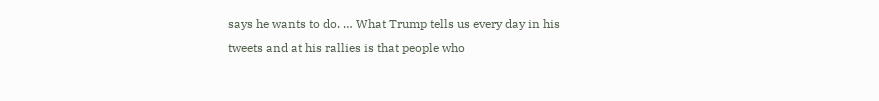says he wants to do. … What Trump tells us every day in his tweets and at his rallies is that people who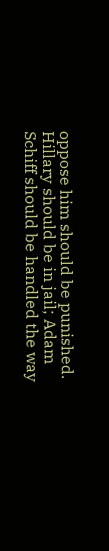oppose him should be punished. Hillary should be in jail; Adam Schiff should be handled the way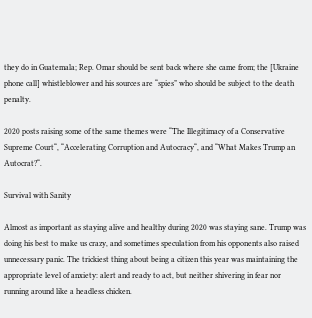they do in Guatemala; Rep. Omar should be sent back where she came from; the [Ukraine phone call] whistleblower and his sources are “spies” who should be subject to the death penalty.

2020 posts raising some of the same themes were “The Illegitimacy of a Conservative Supreme Court“, “Accelerating Corruption and Autocracy“, and “What Makes Trump an Autocrat?“.

Survival with Sanity

Almost as important as staying alive and healthy during 2020 was staying sane. Trump was doing his best to make us crazy, and sometimes speculation from his opponents also raised unnecessary panic. The trickiest thing about being a citizen this year was maintaining the appropriate level of anxiety: alert and ready to act, but neither shivering in fear nor running around like a headless chicken.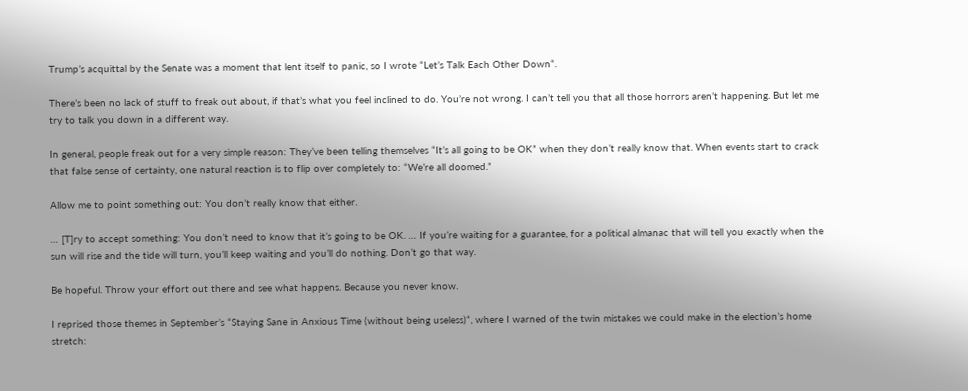Trump’s acquittal by the Senate was a moment that lent itself to panic, so I wrote “Let’s Talk Each Other Down“.

There’s been no lack of stuff to freak out about, if that’s what you feel inclined to do. You’re not wrong. I can’t tell you that all those horrors aren’t happening. But let me try to talk you down in a different way.

In general, people freak out for a very simple reason: They’ve been telling themselves “It’s all going to be OK” when they don’t really know that. When events start to crack that false sense of certainty, one natural reaction is to flip over completely to: “We’re all doomed.”

Allow me to point something out: You don’t really know that either.

… [T]ry to accept something: You don’t need to know that it’s going to be OK. … If you’re waiting for a guarantee, for a political almanac that will tell you exactly when the sun will rise and the tide will turn, you’ll keep waiting and you’ll do nothing. Don’t go that way.

Be hopeful. Throw your effort out there and see what happens. Because you never know.

I reprised those themes in September’s “Staying Sane in Anxious Time (without being useless)“, where I warned of the twin mistakes we could make in the election’s home stretch: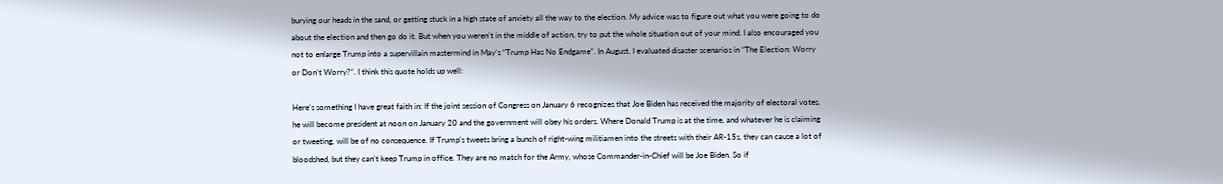burying our heads in the sand, or getting stuck in a high state of anxiety all the way to the election. My advice was to figure out what you were going to do about the election and then go do it. But when you weren’t in the middle of action, try to put the whole situation out of your mind. I also encouraged you not to enlarge Trump into a supervillain mastermind in May’s “Trump Has No Endgame“. In August, I evaluated disaster scenarios in “The Election: Worry or Don’t Worry?“. I think this quote holds up well:

Here’s something I have great faith in: If the joint session of Congress on January 6 recognizes that Joe Biden has received the majority of electoral votes, he will become president at noon on January 20 and the government will obey his orders. Where Donald Trump is at the time, and whatever he is claiming or tweeting, will be of no consequence. If Trump’s tweets bring a bunch of right-wing militiamen into the streets with their AR-15s, they can cause a lot of bloodshed, but they can’t keep Trump in office. They are no match for the Army, whose Commander-in-Chief will be Joe Biden. So if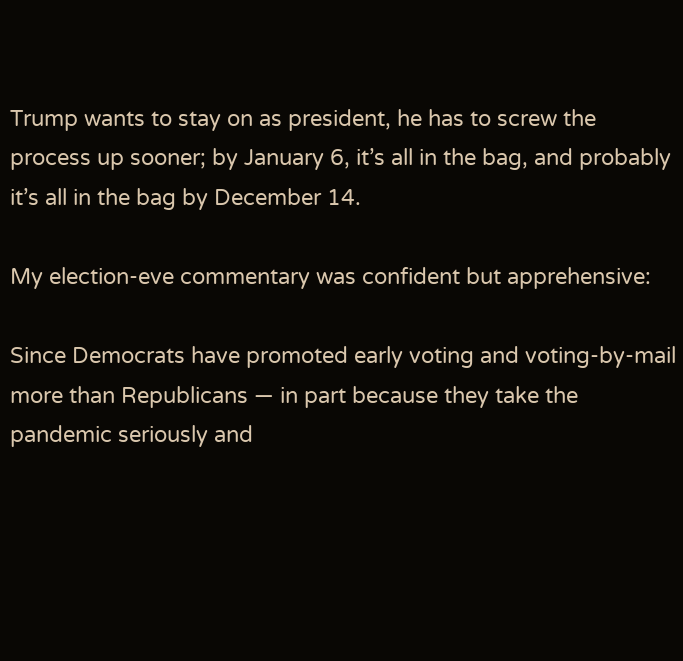Trump wants to stay on as president, he has to screw the process up sooner; by January 6, it’s all in the bag, and probably it’s all in the bag by December 14.

My election-eve commentary was confident but apprehensive:

Since Democrats have promoted early voting and voting-by-mail more than Republicans — in part because they take the pandemic seriously and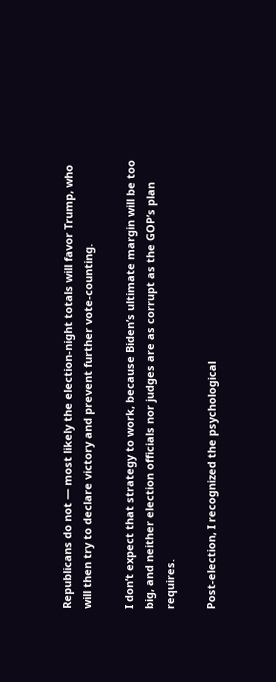Republicans do not — most likely the election-night totals will favor Trump, who will then try to declare victory and prevent further vote-counting.

I don’t expect that strategy to work, because Biden’s ultimate margin will be too big, and neither election officials nor judges are as corrupt as the GOP’s plan requires.

Post-election, I recognized the psychological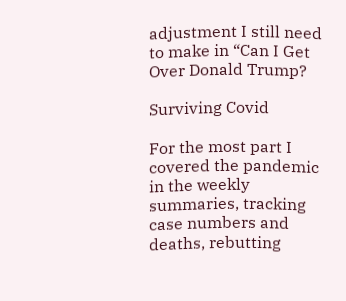adjustment I still need to make in “Can I Get Over Donald Trump?

Surviving Covid

For the most part I covered the pandemic in the weekly summaries, tracking case numbers and deaths, rebutting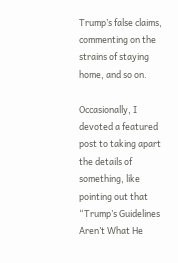Trump’s false claims, commenting on the strains of staying home, and so on.

Occasionally, I devoted a featured post to taking apart the details of something, like pointing out that “Trump’s Guidelines Aren’t What He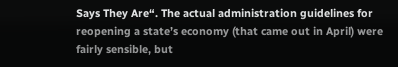Says They Are“. The actual administration guidelines for reopening a state’s economy (that came out in April) were fairly sensible, but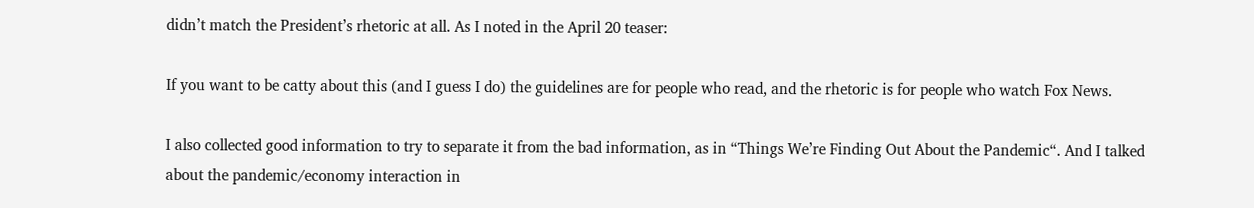didn’t match the President’s rhetoric at all. As I noted in the April 20 teaser:

If you want to be catty about this (and I guess I do) the guidelines are for people who read, and the rhetoric is for people who watch Fox News.

I also collected good information to try to separate it from the bad information, as in “Things We’re Finding Out About the Pandemic“. And I talked about the pandemic/economy interaction in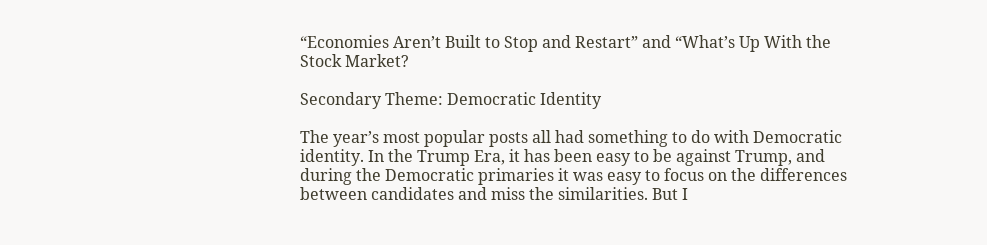“Economies Aren’t Built to Stop and Restart” and “What’s Up With the Stock Market?

Secondary Theme: Democratic Identity

The year’s most popular posts all had something to do with Democratic identity. In the Trump Era, it has been easy to be against Trump, and during the Democratic primaries it was easy to focus on the differences between candidates and miss the similarities. But I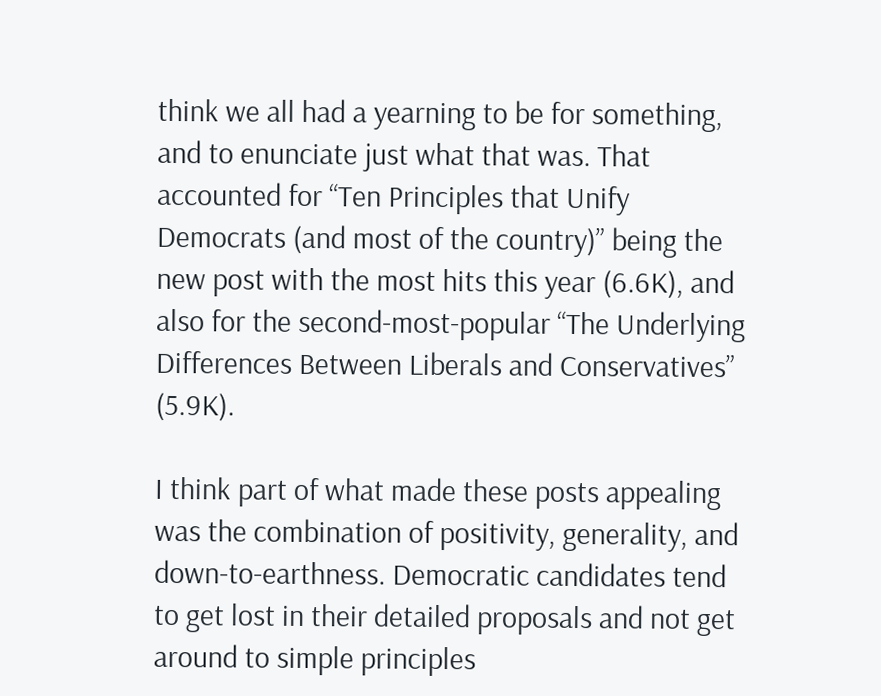think we all had a yearning to be for something, and to enunciate just what that was. That accounted for “Ten Principles that Unify Democrats (and most of the country)” being the new post with the most hits this year (6.6K), and also for the second-most-popular “The Underlying Differences Between Liberals and Conservatives” (5.9K).

I think part of what made these posts appealing was the combination of positivity, generality, and down-to-earthness. Democratic candidates tend to get lost in their detailed proposals and not get around to simple principles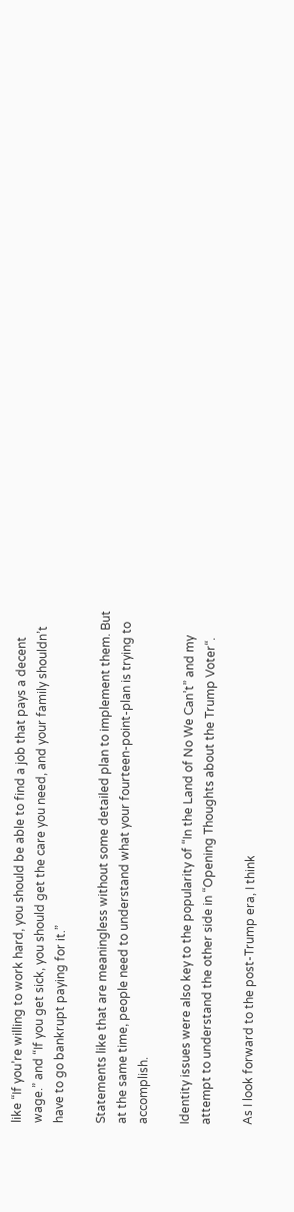like “If you’re willing to work hard, you should be able to find a job that pays a decent wage.” and “If you get sick, you should get the care you need, and your family shouldn’t have to go bankrupt paying for it.”

Statements like that are meaningless without some detailed plan to implement them. But at the same time, people need to understand what your fourteen-point-plan is trying to accomplish.

Identity issues were also key to the popularity of “In the Land of No We Can’t” and my attempt to understand the other side in “Opening Thoughts about the Trump Voter“.

As I look forward to the post-Trump era, I think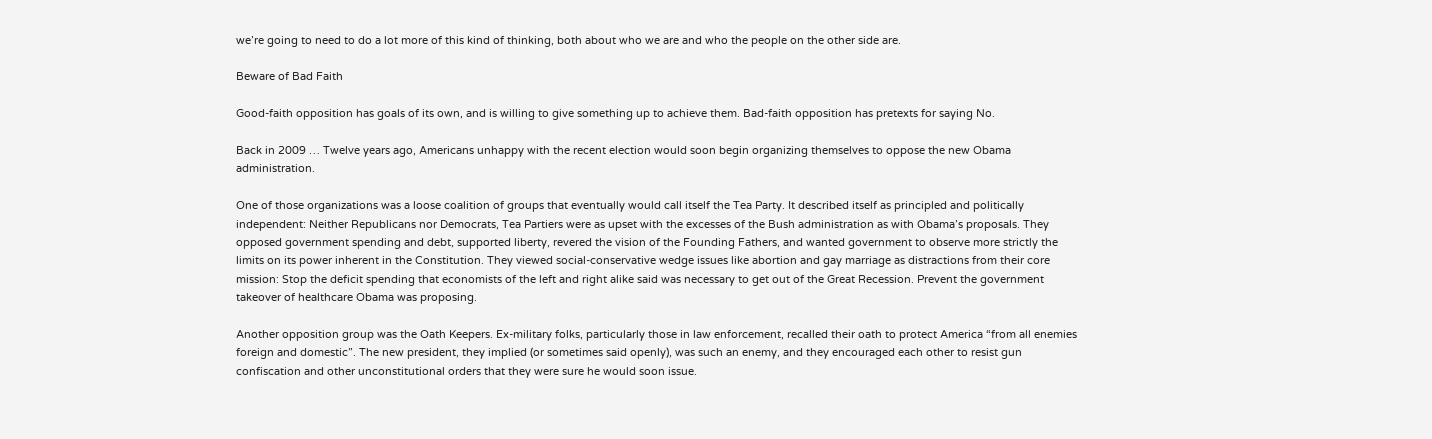we’re going to need to do a lot more of this kind of thinking, both about who we are and who the people on the other side are.

Beware of Bad Faith

Good-faith opposition has goals of its own, and is willing to give something up to achieve them. Bad-faith opposition has pretexts for saying No.

Back in 2009 … Twelve years ago, Americans unhappy with the recent election would soon begin organizing themselves to oppose the new Obama administration.

One of those organizations was a loose coalition of groups that eventually would call itself the Tea Party. It described itself as principled and politically independent: Neither Republicans nor Democrats, Tea Partiers were as upset with the excesses of the Bush administration as with Obama’s proposals. They opposed government spending and debt, supported liberty, revered the vision of the Founding Fathers, and wanted government to observe more strictly the limits on its power inherent in the Constitution. They viewed social-conservative wedge issues like abortion and gay marriage as distractions from their core mission: Stop the deficit spending that economists of the left and right alike said was necessary to get out of the Great Recession. Prevent the government takeover of healthcare Obama was proposing.

Another opposition group was the Oath Keepers. Ex-military folks, particularly those in law enforcement, recalled their oath to protect America “from all enemies foreign and domestic”. The new president, they implied (or sometimes said openly), was such an enemy, and they encouraged each other to resist gun confiscation and other unconstitutional orders that they were sure he would soon issue.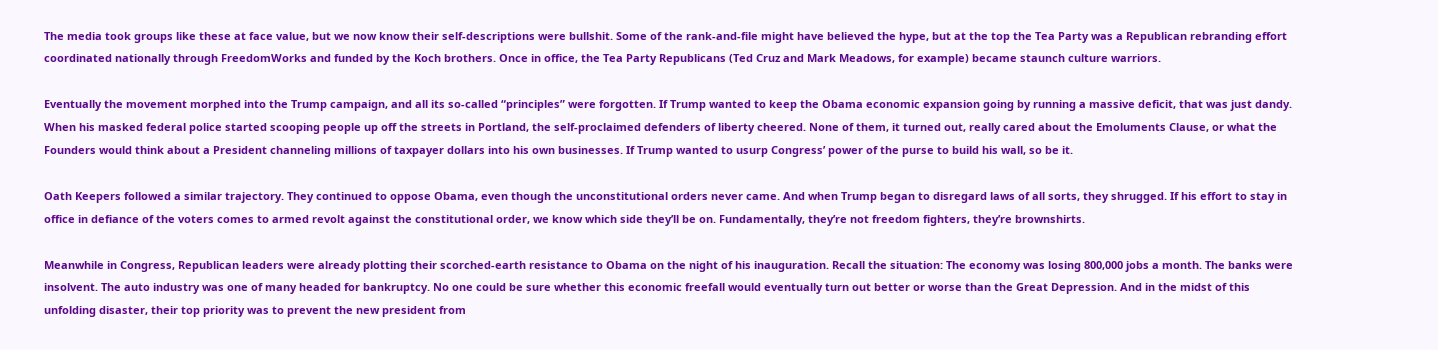The media took groups like these at face value, but we now know their self-descriptions were bullshit. Some of the rank-and-file might have believed the hype, but at the top the Tea Party was a Republican rebranding effort coordinated nationally through FreedomWorks and funded by the Koch brothers. Once in office, the Tea Party Republicans (Ted Cruz and Mark Meadows, for example) became staunch culture warriors.

Eventually the movement morphed into the Trump campaign, and all its so-called “principles” were forgotten. If Trump wanted to keep the Obama economic expansion going by running a massive deficit, that was just dandy. When his masked federal police started scooping people up off the streets in Portland, the self-proclaimed defenders of liberty cheered. None of them, it turned out, really cared about the Emoluments Clause, or what the Founders would think about a President channeling millions of taxpayer dollars into his own businesses. If Trump wanted to usurp Congress’ power of the purse to build his wall, so be it.

Oath Keepers followed a similar trajectory. They continued to oppose Obama, even though the unconstitutional orders never came. And when Trump began to disregard laws of all sorts, they shrugged. If his effort to stay in office in defiance of the voters comes to armed revolt against the constitutional order, we know which side they’ll be on. Fundamentally, they’re not freedom fighters, they’re brownshirts.

Meanwhile in Congress, Republican leaders were already plotting their scorched-earth resistance to Obama on the night of his inauguration. Recall the situation: The economy was losing 800,000 jobs a month. The banks were insolvent. The auto industry was one of many headed for bankruptcy. No one could be sure whether this economic freefall would eventually turn out better or worse than the Great Depression. And in the midst of this unfolding disaster, their top priority was to prevent the new president from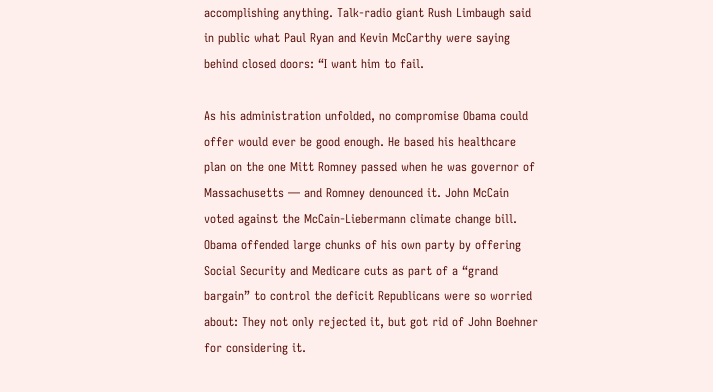accomplishing anything. Talk-radio giant Rush Limbaugh said in public what Paul Ryan and Kevin McCarthy were saying behind closed doors: “I want him to fail.

As his administration unfolded, no compromise Obama could offer would ever be good enough. He based his healthcare plan on the one Mitt Romney passed when he was governor of Massachusetts — and Romney denounced it. John McCain voted against the McCain-Liebermann climate change bill. Obama offended large chunks of his own party by offering Social Security and Medicare cuts as part of a “grand bargain” to control the deficit Republicans were so worried about: They not only rejected it, but got rid of John Boehner for considering it.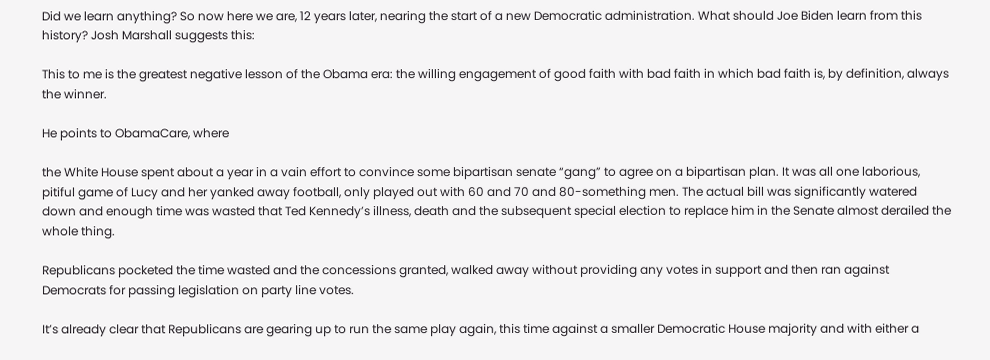Did we learn anything? So now here we are, 12 years later, nearing the start of a new Democratic administration. What should Joe Biden learn from this history? Josh Marshall suggests this:

This to me is the greatest negative lesson of the Obama era: the willing engagement of good faith with bad faith in which bad faith is, by definition, always the winner.

He points to ObamaCare, where

the White House spent about a year in a vain effort to convince some bipartisan senate “gang” to agree on a bipartisan plan. It was all one laborious, pitiful game of Lucy and her yanked away football, only played out with 60 and 70 and 80-something men. The actual bill was significantly watered down and enough time was wasted that Ted Kennedy’s illness, death and the subsequent special election to replace him in the Senate almost derailed the whole thing.

Republicans pocketed the time wasted and the concessions granted, walked away without providing any votes in support and then ran against Democrats for passing legislation on party line votes.

It’s already clear that Republicans are gearing up to run the same play again, this time against a smaller Democratic House majority and with either a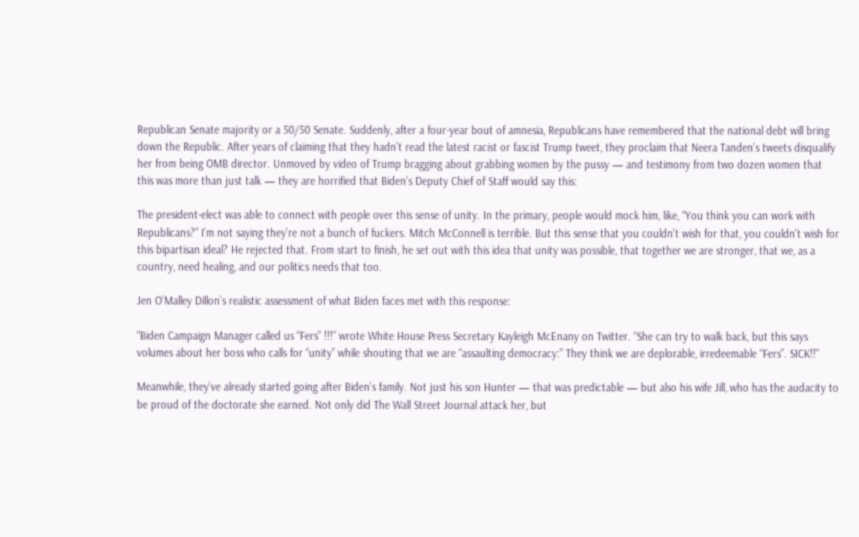Republican Senate majority or a 50/50 Senate. Suddenly, after a four-year bout of amnesia, Republicans have remembered that the national debt will bring down the Republic. After years of claiming that they hadn’t read the latest racist or fascist Trump tweet, they proclaim that Neera Tanden’s tweets disqualify her from being OMB director. Unmoved by video of Trump bragging about grabbing women by the pussy — and testimony from two dozen women that this was more than just talk — they are horrified that Biden’s Deputy Chief of Staff would say this:

The president-elect was able to connect with people over this sense of unity. In the primary, people would mock him, like, “You think you can work with Republicans?” I’m not saying they’re not a bunch of fuckers. Mitch McConnell is terrible. But this sense that you couldn’t wish for that, you couldn’t wish for this bipartisan ideal? He rejected that. From start to finish, he set out with this idea that unity was possible, that together we are stronger, that we, as a country, need healing, and our politics needs that too.

Jen O’Malley Dillon’s realistic assessment of what Biden faces met with this response:

“Biden Campaign Manager called us “Fers” !!!” wrote White House Press Secretary Kayleigh McEnany on Twitter. “She can try to walk back, but this says volumes about her boss who calls for “unity” while shouting that we are “assaulting democracy:” They think we are deplorable, irredeemable “Fers”. SICK!!”

Meanwhile, they’ve already started going after Biden’s family. Not just his son Hunter — that was predictable — but also his wife Jill, who has the audacity to be proud of the doctorate she earned. Not only did The Wall Street Journal attack her, but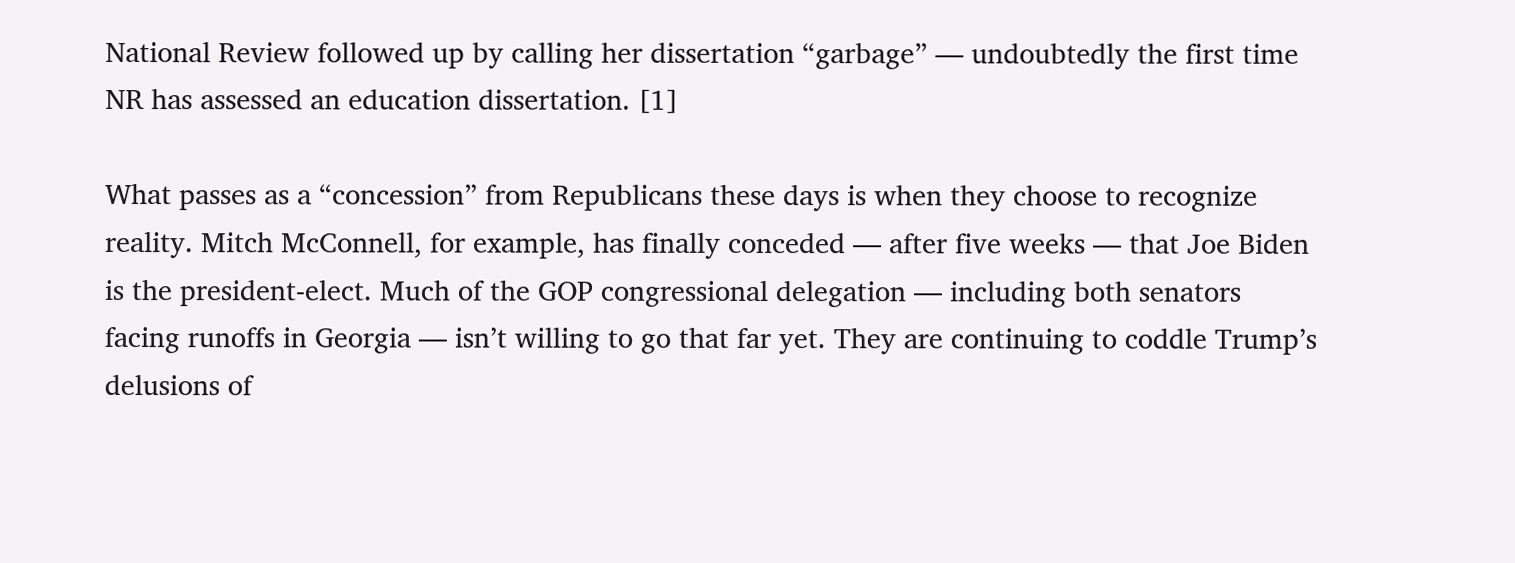National Review followed up by calling her dissertation “garbage” — undoubtedly the first time NR has assessed an education dissertation. [1]

What passes as a “concession” from Republicans these days is when they choose to recognize reality. Mitch McConnell, for example, has finally conceded — after five weeks — that Joe Biden is the president-elect. Much of the GOP congressional delegation — including both senators facing runoffs in Georgia — isn’t willing to go that far yet. They are continuing to coddle Trump’s delusions of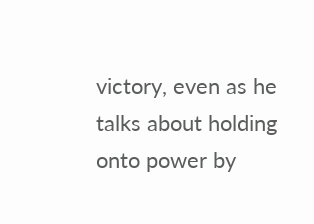victory, even as he talks about holding onto power by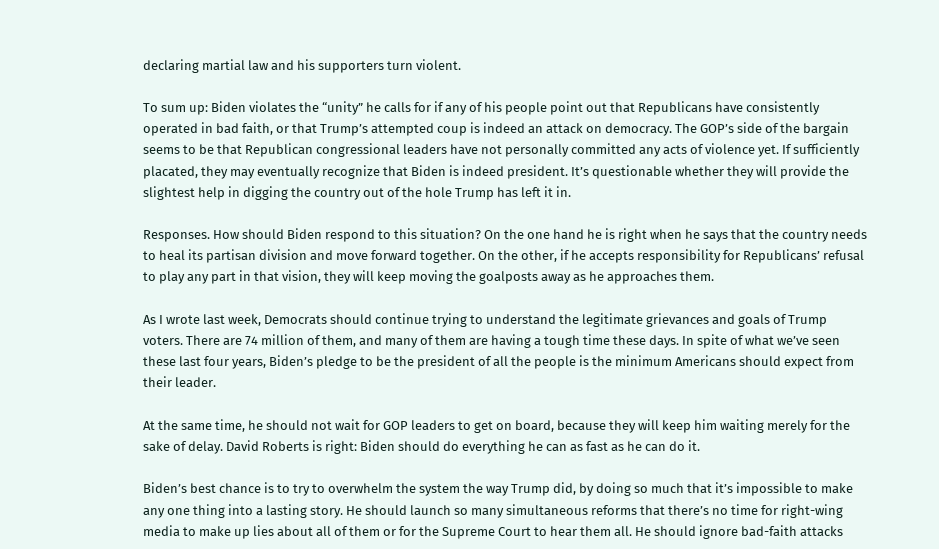declaring martial law and his supporters turn violent.

To sum up: Biden violates the “unity” he calls for if any of his people point out that Republicans have consistently operated in bad faith, or that Trump’s attempted coup is indeed an attack on democracy. The GOP’s side of the bargain seems to be that Republican congressional leaders have not personally committed any acts of violence yet. If sufficiently placated, they may eventually recognize that Biden is indeed president. It’s questionable whether they will provide the slightest help in digging the country out of the hole Trump has left it in.

Responses. How should Biden respond to this situation? On the one hand he is right when he says that the country needs to heal its partisan division and move forward together. On the other, if he accepts responsibility for Republicans’ refusal to play any part in that vision, they will keep moving the goalposts away as he approaches them.

As I wrote last week, Democrats should continue trying to understand the legitimate grievances and goals of Trump voters. There are 74 million of them, and many of them are having a tough time these days. In spite of what we’ve seen these last four years, Biden’s pledge to be the president of all the people is the minimum Americans should expect from their leader.

At the same time, he should not wait for GOP leaders to get on board, because they will keep him waiting merely for the sake of delay. David Roberts is right: Biden should do everything he can as fast as he can do it.

Biden’s best chance is to try to overwhelm the system the way Trump did, by doing so much that it’s impossible to make any one thing into a lasting story. He should launch so many simultaneous reforms that there’s no time for right-wing media to make up lies about all of them or for the Supreme Court to hear them all. He should ignore bad-faith attacks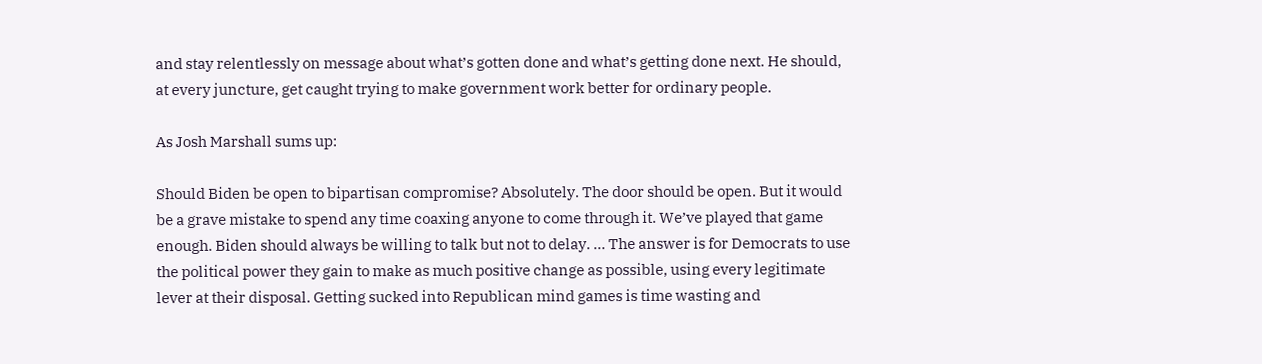and stay relentlessly on message about what’s gotten done and what’s getting done next. He should, at every juncture, get caught trying to make government work better for ordinary people.

As Josh Marshall sums up:

Should Biden be open to bipartisan compromise? Absolutely. The door should be open. But it would be a grave mistake to spend any time coaxing anyone to come through it. We’ve played that game enough. Biden should always be willing to talk but not to delay. … The answer is for Democrats to use the political power they gain to make as much positive change as possible, using every legitimate lever at their disposal. Getting sucked into Republican mind games is time wasting and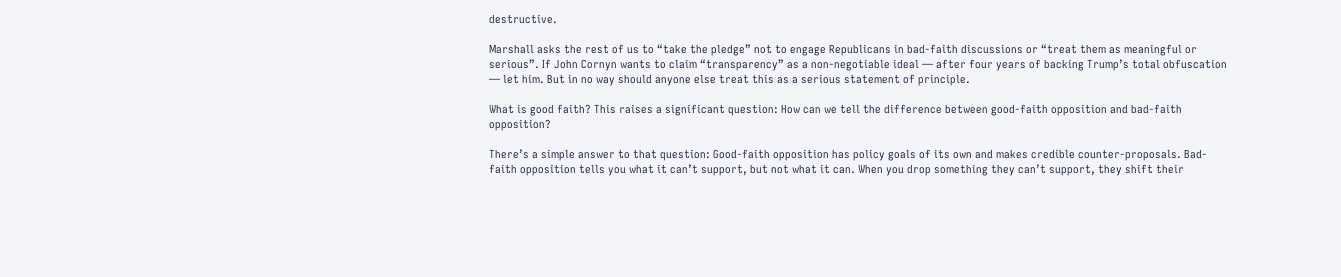destructive.

Marshall asks the rest of us to “take the pledge” not to engage Republicans in bad-faith discussions or “treat them as meaningful or serious”. If John Cornyn wants to claim “transparency” as a non-negotiable ideal — after four years of backing Trump’s total obfuscation — let him. But in no way should anyone else treat this as a serious statement of principle.

What is good faith? This raises a significant question: How can we tell the difference between good-faith opposition and bad-faith opposition?

There’s a simple answer to that question: Good-faith opposition has policy goals of its own and makes credible counter-proposals. Bad-faith opposition tells you what it can’t support, but not what it can. When you drop something they can’t support, they shift their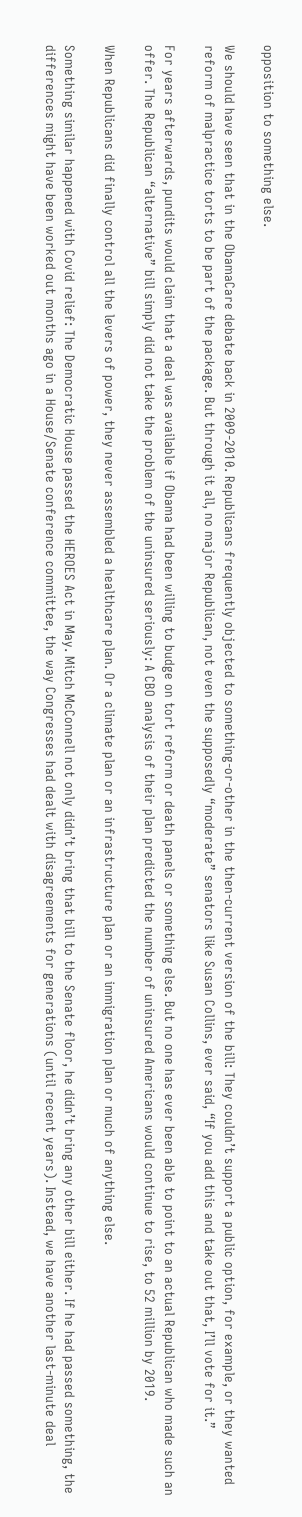opposition to something else.

We should have seen that in the ObamaCare debate back in 2009-2010. Republicans frequently objected to something-or-other in the then-current version of the bill: They couldn’t support a public option, for example, or they wanted reform of malpractice torts to be part of the package. But through it all, no major Republican, not even the supposedly “moderate” senators like Susan Collins, ever said, “If you add this and take out that, I’ll vote for it.”

For years afterwards, pundits would claim that a deal was available if Obama had been willing to budge on tort reform or death panels or something else. But no one has ever been able to point to an actual Republican who made such an offer. The Republican “alternative” bill simply did not take the problem of the uninsured seriously: A CBO analysis of their plan predicted the number of uninsured Americans would continue to rise, to 52 million by 2019.

When Republicans did finally control all the levers of power, they never assembled a healthcare plan. Or a climate plan or an infrastructure plan or an immigration plan or much of anything else.

Something similar happened with Covid relief: The Democratic House passed the HEROES Act in May. Mitch McConnell not only didn’t bring that bill to the Senate floor, he didn’t bring any other bill either. If he had passed something, the differences might have been worked out months ago in a House/Senate conference committee, the way Congresses had dealt with disagreements for generations (until recent years). Instead, we have another last-minute deal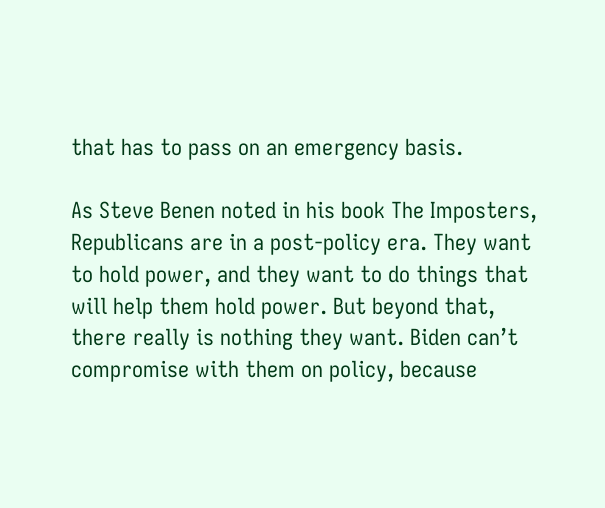that has to pass on an emergency basis.

As Steve Benen noted in his book The Imposters, Republicans are in a post-policy era. They want to hold power, and they want to do things that will help them hold power. But beyond that, there really is nothing they want. Biden can’t compromise with them on policy, because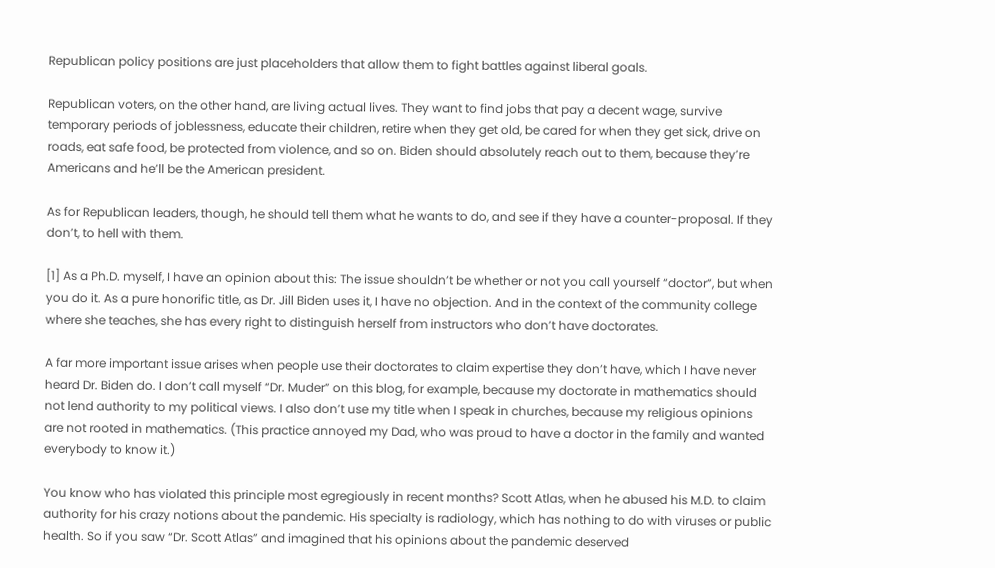Republican policy positions are just placeholders that allow them to fight battles against liberal goals.

Republican voters, on the other hand, are living actual lives. They want to find jobs that pay a decent wage, survive temporary periods of joblessness, educate their children, retire when they get old, be cared for when they get sick, drive on roads, eat safe food, be protected from violence, and so on. Biden should absolutely reach out to them, because they’re Americans and he’ll be the American president.

As for Republican leaders, though, he should tell them what he wants to do, and see if they have a counter-proposal. If they don’t, to hell with them.

[1] As a Ph.D. myself, I have an opinion about this: The issue shouldn’t be whether or not you call yourself “doctor”, but when you do it. As a pure honorific title, as Dr. Jill Biden uses it, I have no objection. And in the context of the community college where she teaches, she has every right to distinguish herself from instructors who don’t have doctorates.

A far more important issue arises when people use their doctorates to claim expertise they don’t have, which I have never heard Dr. Biden do. I don’t call myself “Dr. Muder” on this blog, for example, because my doctorate in mathematics should not lend authority to my political views. I also don’t use my title when I speak in churches, because my religious opinions are not rooted in mathematics. (This practice annoyed my Dad, who was proud to have a doctor in the family and wanted everybody to know it.)

You know who has violated this principle most egregiously in recent months? Scott Atlas, when he abused his M.D. to claim authority for his crazy notions about the pandemic. His specialty is radiology, which has nothing to do with viruses or public health. So if you saw “Dr. Scott Atlas” and imagined that his opinions about the pandemic deserved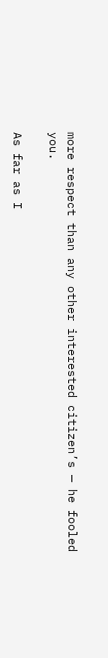more respect than any other interested citizen’s — he fooled you.

As far as I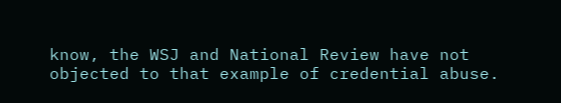know, the WSJ and National Review have not objected to that example of credential abuse.